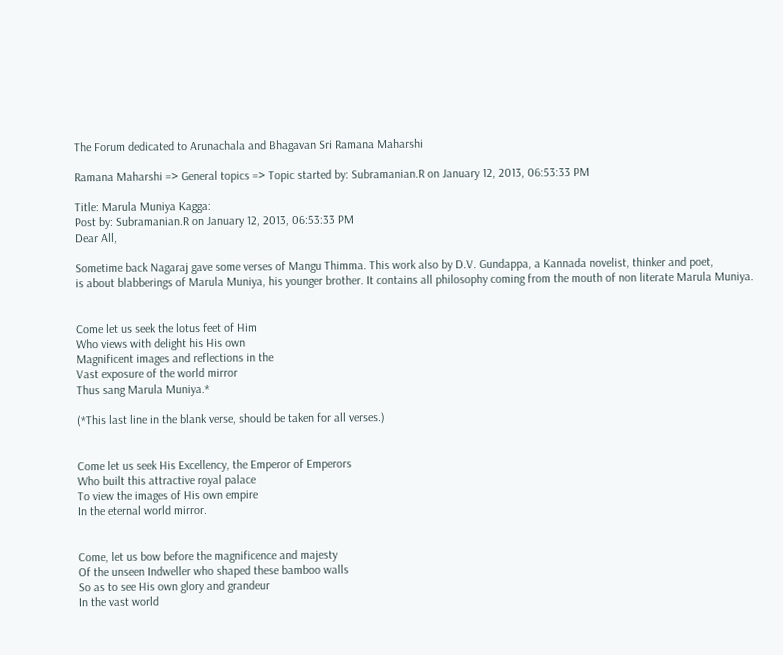The Forum dedicated to Arunachala and Bhagavan Sri Ramana Maharshi

Ramana Maharshi => General topics => Topic started by: Subramanian.R on January 12, 2013, 06:53:33 PM

Title: Marula Muniya Kagga:
Post by: Subramanian.R on January 12, 2013, 06:53:33 PM
Dear All,

Sometime back Nagaraj gave some verses of Mangu Thimma. This work also by D.V. Gundappa, a Kannada novelist, thinker and poet,
is about blabberings of Marula Muniya, his younger brother. It contains all philosophy coming from the mouth of non literate Marula Muniya.


Come let us seek the lotus feet of Him
Who views with delight his His own
Magnificent images and reflections in the
Vast exposure of the world mirror
Thus sang Marula Muniya.*

(*This last line in the blank verse, should be taken for all verses.)


Come let us seek His Excellency, the Emperor of Emperors
Who built this attractive royal palace
To view the images of His own empire
In the eternal world mirror.


Come, let us bow before the magnificence and majesty
Of the unseen Indweller who shaped these bamboo walls
So as to see His own glory and grandeur
In the vast world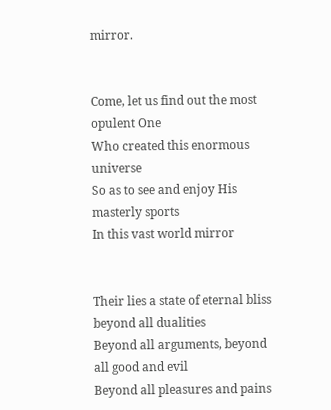mirror.


Come, let us find out the most opulent One
Who created this enormous universe
So as to see and enjoy His masterly sports
In this vast world mirror


Their lies a state of eternal bliss beyond all dualities
Beyond all arguments, beyond all good and evil
Beyond all pleasures and pains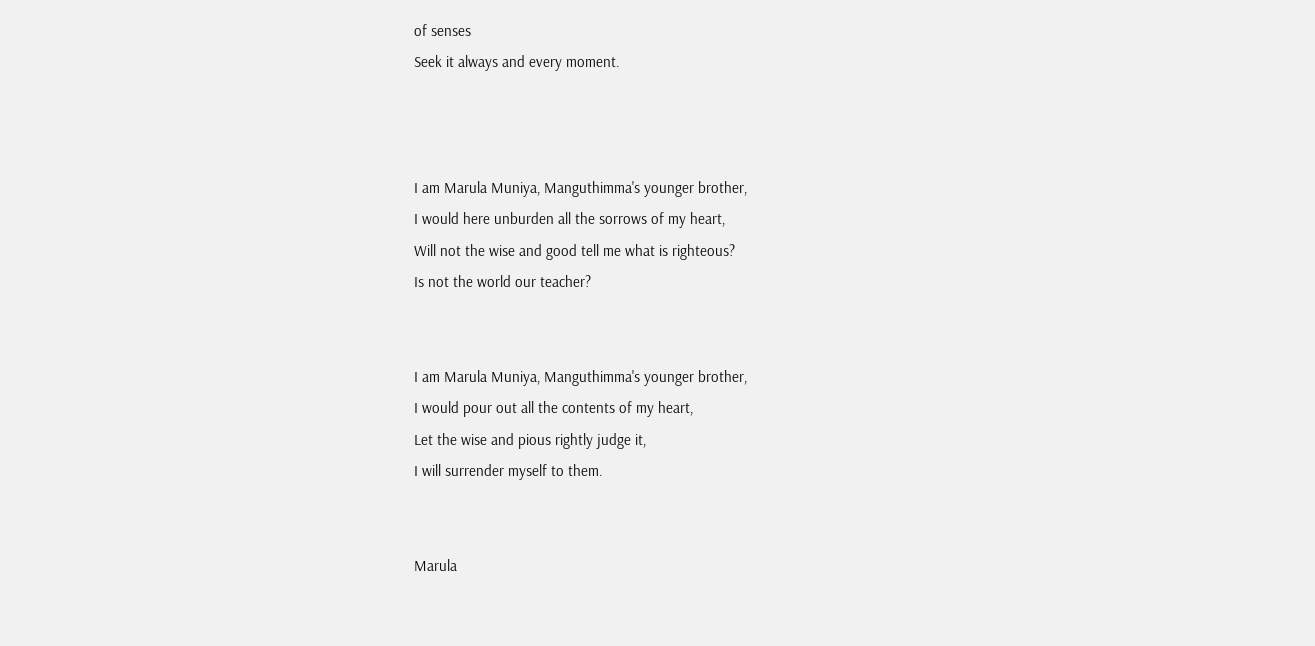of senses
Seek it always and every moment.



I am Marula Muniya, Manguthimma's younger brother,
I would here unburden all the sorrows of my heart,
Will not the wise and good tell me what is righteous?
Is not the world our teacher?


I am Marula Muniya, Manguthimma's younger brother,
I would pour out all the contents of my heart,
Let the wise and pious rightly judge it,
I will surrender myself to them.


Marula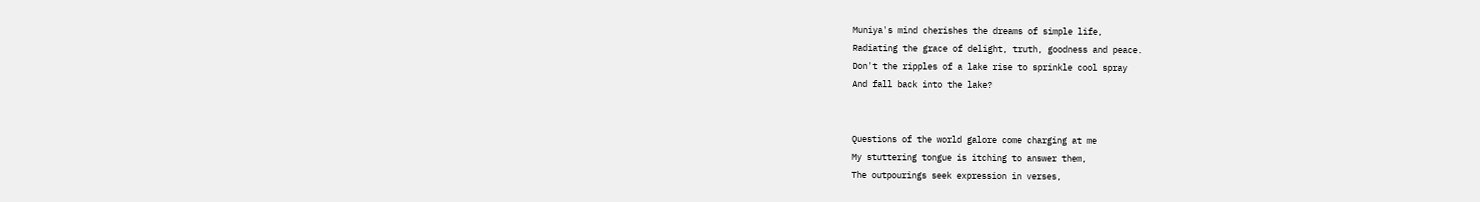Muniya's mind cherishes the dreams of simple life,
Radiating the grace of delight, truth, goodness and peace.
Don't the ripples of a lake rise to sprinkle cool spray
And fall back into the lake?


Questions of the world galore come charging at me
My stuttering tongue is itching to answer them,
The outpourings seek expression in verses,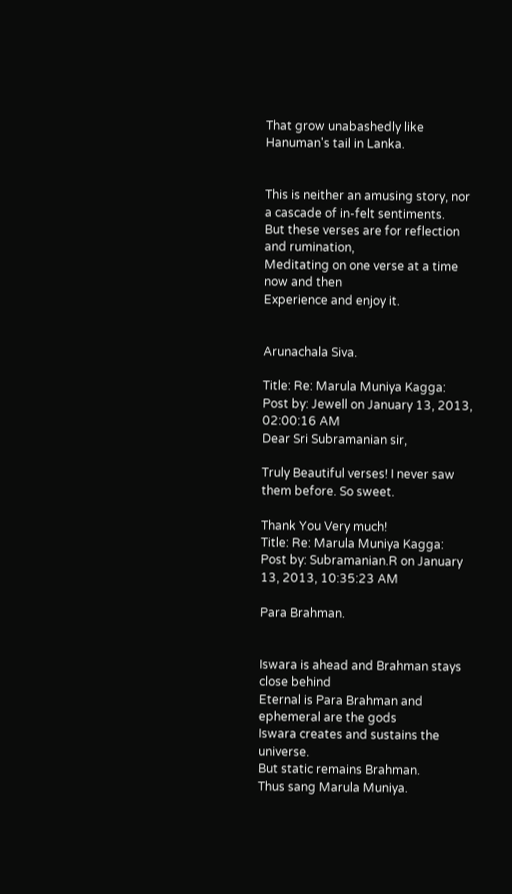That grow unabashedly like Hanuman's tail in Lanka.


This is neither an amusing story, nor a cascade of in-felt sentiments.
But these verses are for reflection and rumination,
Meditating on one verse at a time now and then
Experience and enjoy it.


Arunachala Siva.

Title: Re: Marula Muniya Kagga:
Post by: Jewell on January 13, 2013, 02:00:16 AM
Dear Sri Subramanian sir,

Truly Beautiful verses! I never saw them before. So sweet.

Thank You Very much!
Title: Re: Marula Muniya Kagga:
Post by: Subramanian.R on January 13, 2013, 10:35:23 AM

Para Brahman.


Iswara is ahead and Brahman stays close behind
Eternal is Para Brahman and ephemeral are the gods
Iswara creates and sustains the universe.
But static remains Brahman.
Thus sang Marula Muniya.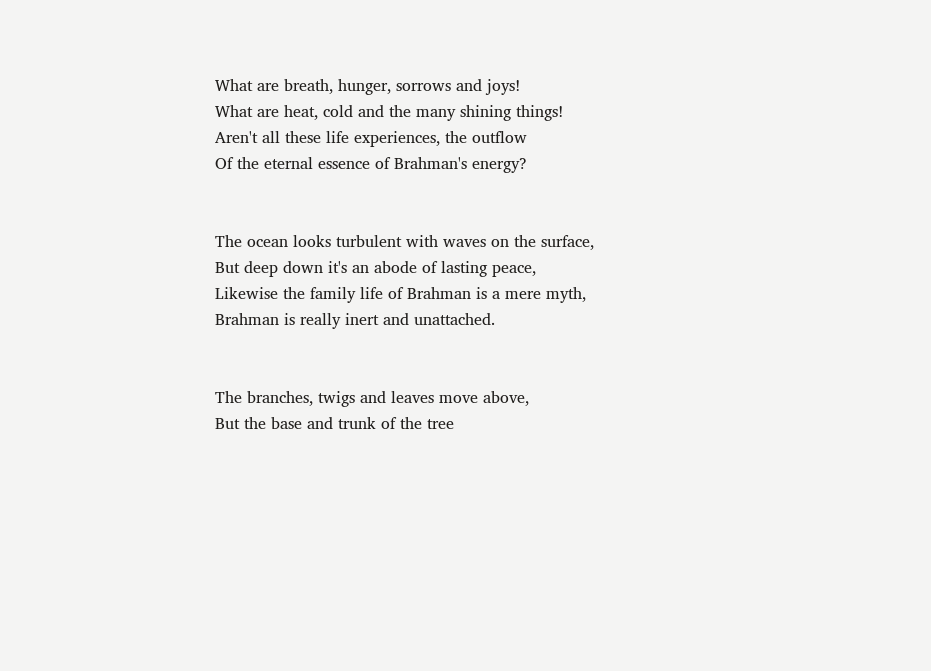What are breath, hunger, sorrows and joys!
What are heat, cold and the many shining things!
Aren't all these life experiences, the outflow
Of the eternal essence of Brahman's energy?


The ocean looks turbulent with waves on the surface,
But deep down it's an abode of lasting peace,
Likewise the family life of Brahman is a mere myth,
Brahman is really inert and unattached.


The branches, twigs and leaves move above,
But the base and trunk of the tree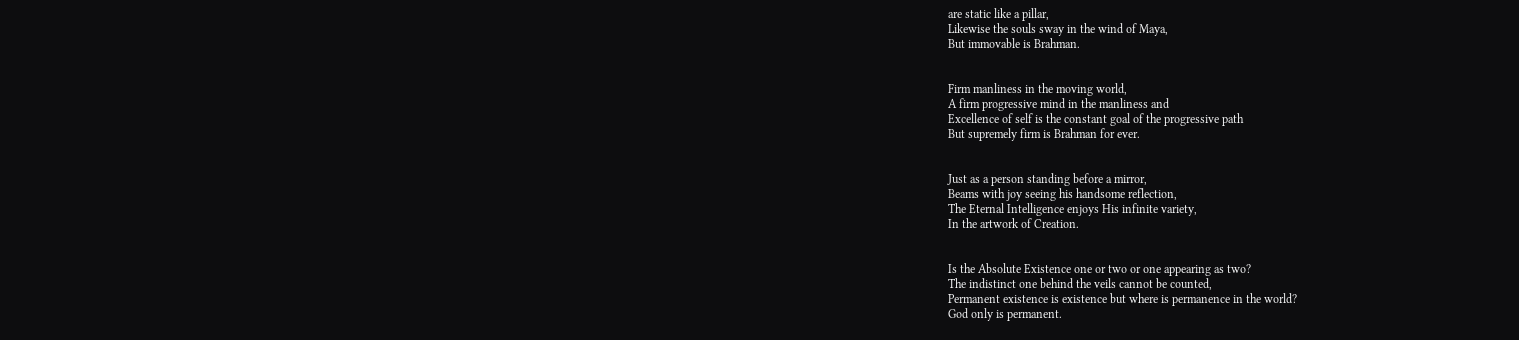are static like a pillar,
Likewise the souls sway in the wind of Maya,
But immovable is Brahman.


Firm manliness in the moving world,
A firm progressive mind in the manliness and
Excellence of self is the constant goal of the progressive path
But supremely firm is Brahman for ever.


Just as a person standing before a mirror,
Beams with joy seeing his handsome reflection,
The Eternal Intelligence enjoys His infinite variety,
In the artwork of Creation.


Is the Absolute Existence one or two or one appearing as two?
The indistinct one behind the veils cannot be counted,
Permanent existence is existence but where is permanence in the world?
God only is permanent.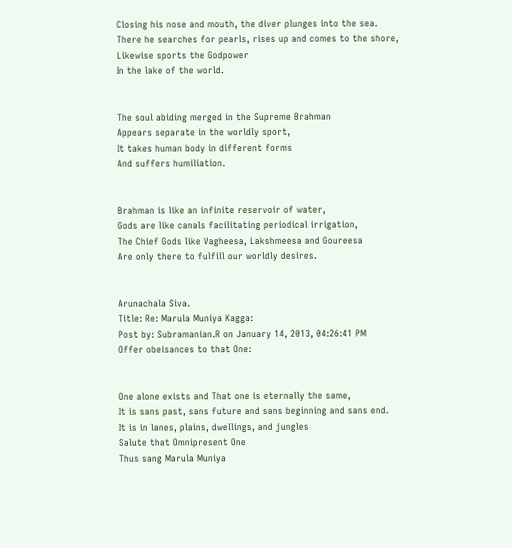Closing his nose and mouth, the diver plunges into the sea.
There he searches for pearls, rises up and comes to the shore,
Likewise sports the Godpower
In the lake of the world.


The soul abiding merged in the Supreme Brahman
Appears separate in the worldly sport,
It takes human body in different forms
And suffers humiliation.


Brahman is like an infinite reservoir of water,
Gods are like canals facilitating periodical irrigation,
The Chief Gods like Vagheesa, Lakshmeesa and Goureesa
Are only there to fulfill our worldly desires.


Arunachala Siva.
Title: Re: Marula Muniya Kagga:
Post by: Subramanian.R on January 14, 2013, 04:26:41 PM
Offer obeisances to that One:


One alone exists and That one is eternally the same,
It is sans past, sans future and sans beginning and sans end.
It is in lanes, plains, dwellings, and jungles
Salute that Omnipresent One
Thus sang Marula Muniya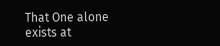That One alone exists at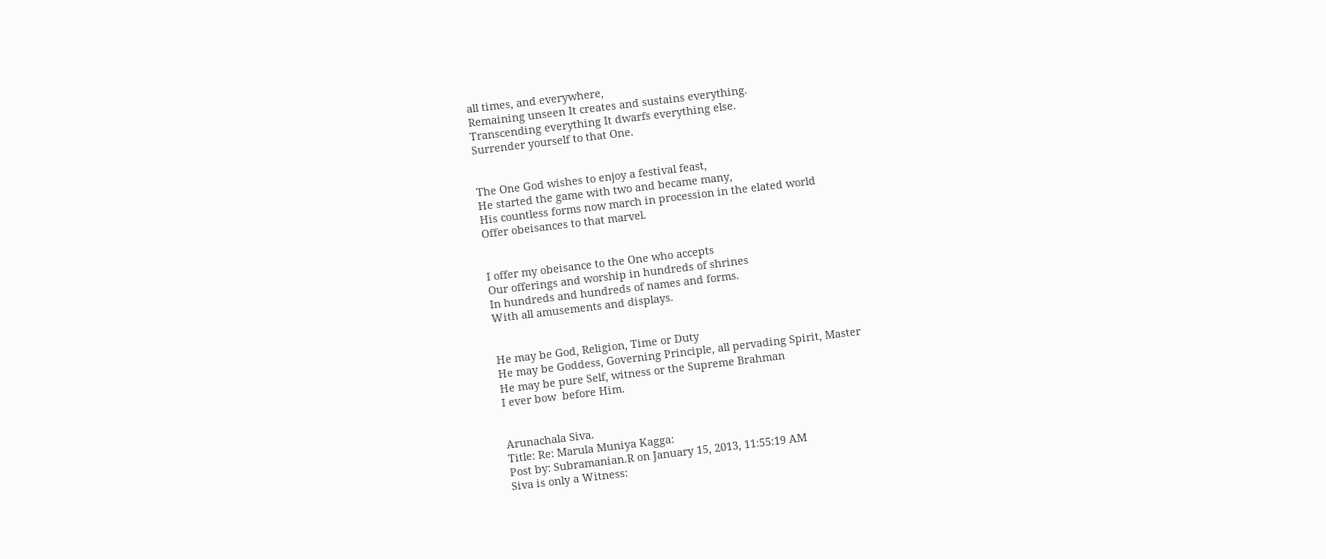all times, and everywhere,
Remaining unseen It creates and sustains everything.
Transcending everything It dwarfs everything else.
Surrender yourself to that One.


The One God wishes to enjoy a festival feast,
He started the game with two and became many,
His countless forms now march in procession in the elated world
Offer obeisances to that marvel.


I offer my obeisance to the One who accepts
Our offerings and worship in hundreds of shrines
In hundreds and hundreds of names and forms.
With all amusements and displays.


He may be God, Religion, Time or Duty
He may be Goddess, Governing Principle, all pervading Spirit, Master
He may be pure Self, witness or the Supreme Brahman
I ever bow  before Him.


Arunachala Siva.
Title: Re: Marula Muniya Kagga:
Post by: Subramanian.R on January 15, 2013, 11:55:19 AM
Siva is only a Witness: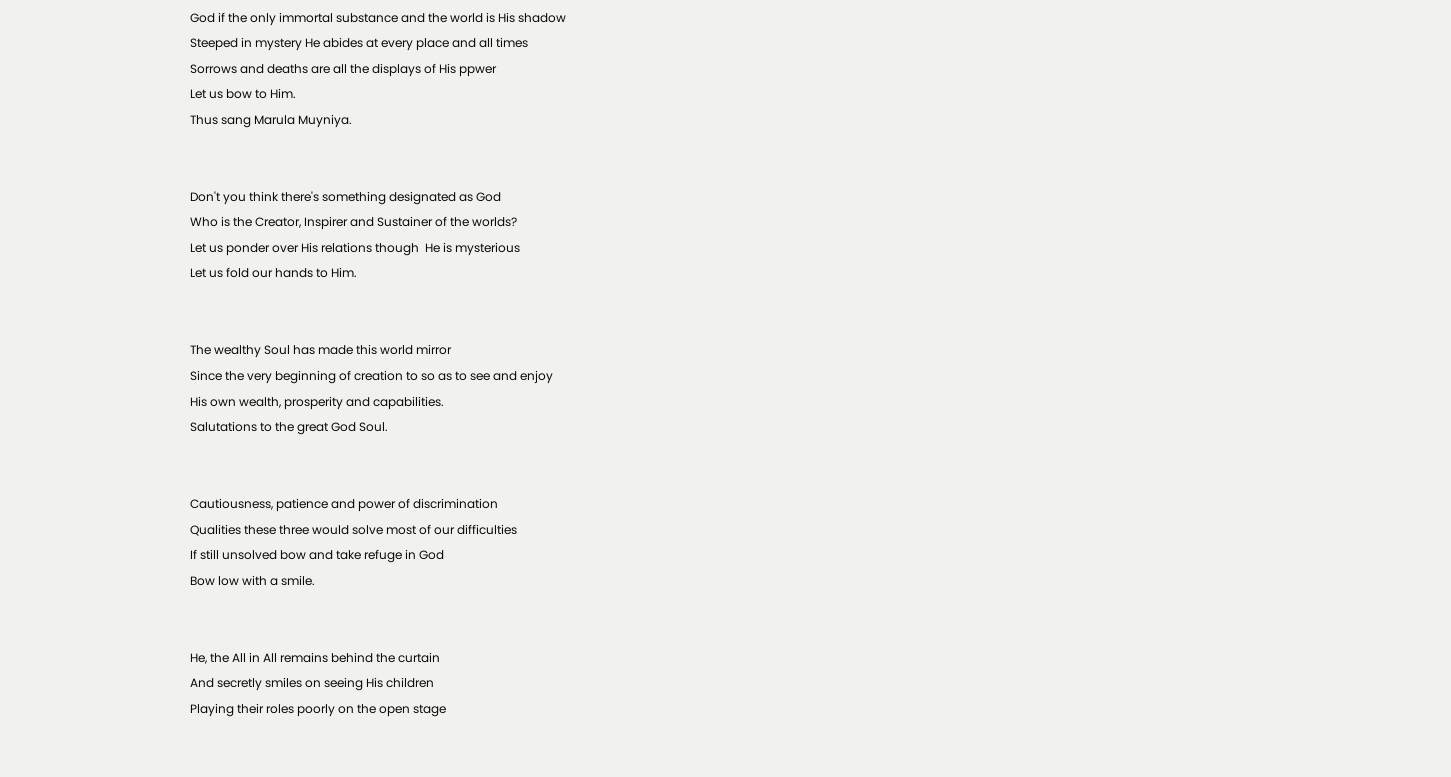God if the only immortal substance and the world is His shadow
Steeped in mystery He abides at every place and all times
Sorrows and deaths are all the displays of His ppwer
Let us bow to Him.
Thus sang Marula Muyniya.


Don't you think there's something designated as God
Who is the Creator, Inspirer and Sustainer of the worlds?
Let us ponder over His relations though  He is mysterious
Let us fold our hands to Him.


The wealthy Soul has made this world mirror
Since the very beginning of creation to so as to see and enjoy
His own wealth, prosperity and capabilities.
Salutations to the great God Soul.


Cautiousness, patience and power of discrimination
Qualities these three would solve most of our difficulties
If still unsolved bow and take refuge in God
Bow low with a smile.


He, the All in All remains behind the curtain
And secretly smiles on seeing His children
Playing their roles poorly on the open stage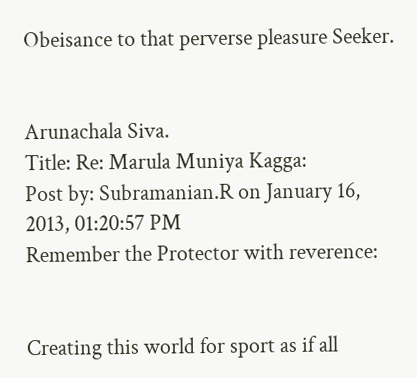Obeisance to that perverse pleasure Seeker.


Arunachala Siva.
Title: Re: Marula Muniya Kagga:
Post by: Subramanian.R on January 16, 2013, 01:20:57 PM
Remember the Protector with reverence:


Creating this world for sport as if all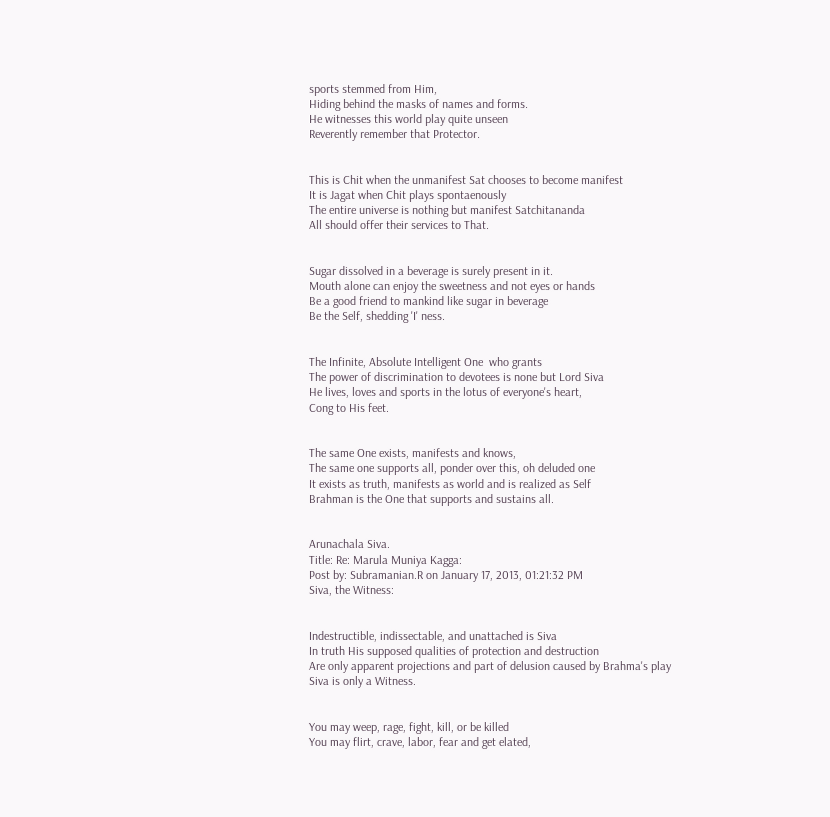sports stemmed from Him,
Hiding behind the masks of names and forms.
He witnesses this world play quite unseen
Reverently remember that Protector.


This is Chit when the unmanifest Sat chooses to become manifest
It is Jagat when Chit plays spontaenously
The entire universe is nothing but manifest Satchitananda
All should offer their services to That.


Sugar dissolved in a beverage is surely present in it.
Mouth alone can enjoy the sweetness and not eyes or hands
Be a good friend to mankind like sugar in beverage
Be the Self, shedding 'I' ness.


The Infinite, Absolute Intelligent One  who grants
The power of discrimination to devotees is none but Lord Siva
He lives, loves and sports in the lotus of everyone's heart,
Cong to His feet.


The same One exists, manifests and knows,
The same one supports all, ponder over this, oh deluded one
It exists as truth, manifests as world and is realized as Self
Brahman is the One that supports and sustains all.


Arunachala Siva.
Title: Re: Marula Muniya Kagga:
Post by: Subramanian.R on January 17, 2013, 01:21:32 PM
Siva, the Witness:


Indestructible, indissectable, and unattached is Siva
In truth His supposed qualities of protection and destruction
Are only apparent projections and part of delusion caused by Brahma's play
Siva is only a Witness.


You may weep, rage, fight, kill, or be killed
You may flirt, crave, labor, fear and get elated,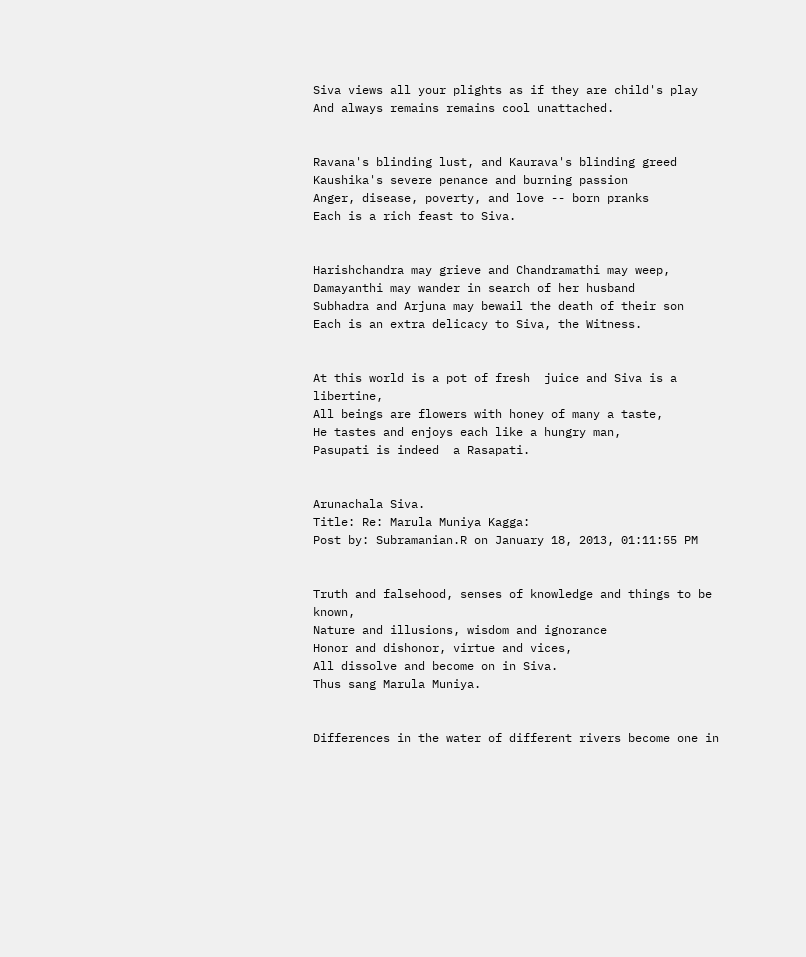Siva views all your plights as if they are child's play
And always remains remains cool unattached.


Ravana's blinding lust, and Kaurava's blinding greed
Kaushika's severe penance and burning passion
Anger, disease, poverty, and love -- born pranks
Each is a rich feast to Siva.


Harishchandra may grieve and Chandramathi may weep,
Damayanthi may wander in search of her husband
Subhadra and Arjuna may bewail the death of their son
Each is an extra delicacy to Siva, the Witness.


At this world is a pot of fresh  juice and Siva is a libertine,
All beings are flowers with honey of many a taste,
He tastes and enjoys each like a hungry man,
Pasupati is indeed  a Rasapati.


Arunachala Siva.
Title: Re: Marula Muniya Kagga:
Post by: Subramanian.R on January 18, 2013, 01:11:55 PM


Truth and falsehood, senses of knowledge and things to be known,
Nature and illusions, wisdom and ignorance
Honor and dishonor, virtue and vices,
All dissolve and become on in Siva.
Thus sang Marula Muniya.


Differences in the water of different rivers become one in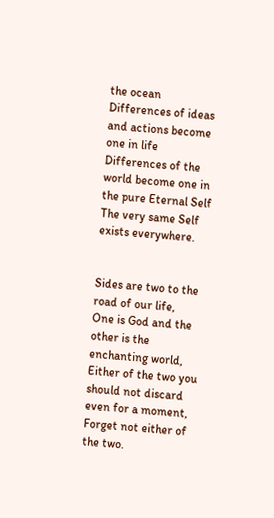the ocean
Differences of ideas and actions become one in life
Differences of the world become one in the pure Eternal Self
The very same Self exists everywhere.


Sides are two to the road of our life,
One is God and the other is the enchanting world,
Either of the two you should not discard even for a moment,
Forget not either of the two.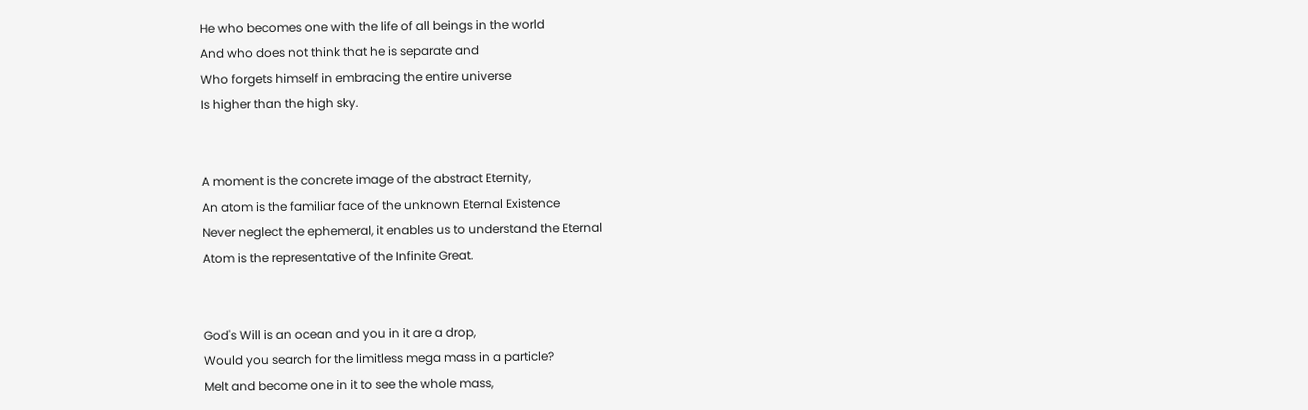He who becomes one with the life of all beings in the world
And who does not think that he is separate and
Who forgets himself in embracing the entire universe
Is higher than the high sky.


A moment is the concrete image of the abstract Eternity,
An atom is the familiar face of the unknown Eternal Existence
Never neglect the ephemeral, it enables us to understand the Eternal
Atom is the representative of the Infinite Great.


God's Will is an ocean and you in it are a drop,
Would you search for the limitless mega mass in a particle?
Melt and become one in it to see the whole mass,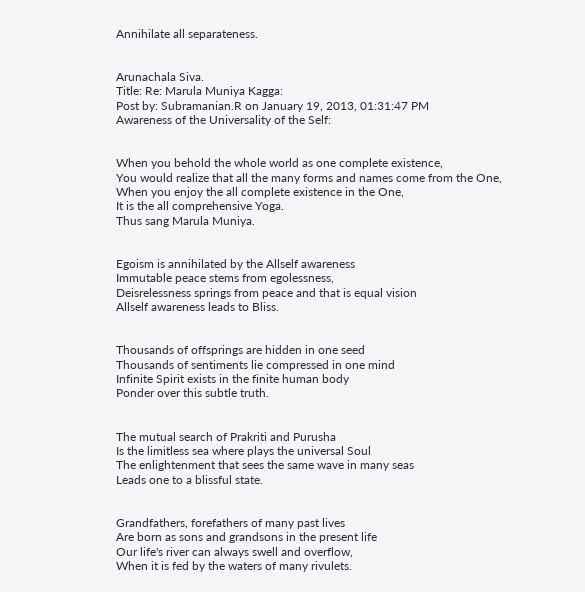Annihilate all separateness.


Arunachala Siva.
Title: Re: Marula Muniya Kagga:
Post by: Subramanian.R on January 19, 2013, 01:31:47 PM
Awareness of the Universality of the Self:


When you behold the whole world as one complete existence,
You would realize that all the many forms and names come from the One,
When you enjoy the all complete existence in the One,
It is the all comprehensive Yoga.
Thus sang Marula Muniya.


Egoism is annihilated by the Allself awareness
Immutable peace stems from egolessness,
Deisrelessness springs from peace and that is equal vision
Allself awareness leads to Bliss.


Thousands of offsprings are hidden in one seed
Thousands of sentiments lie compressed in one mind
Infinite Spirit exists in the finite human body
Ponder over this subtle truth.


The mutual search of Prakriti and Purusha
Is the limitless sea where plays the universal Soul
The enlightenment that sees the same wave in many seas
Leads one to a blissful state.


Grandfathers, forefathers of many past lives
Are born as sons and grandsons in the present life
Our life's river can always swell and overflow,
When it is fed by the waters of many rivulets.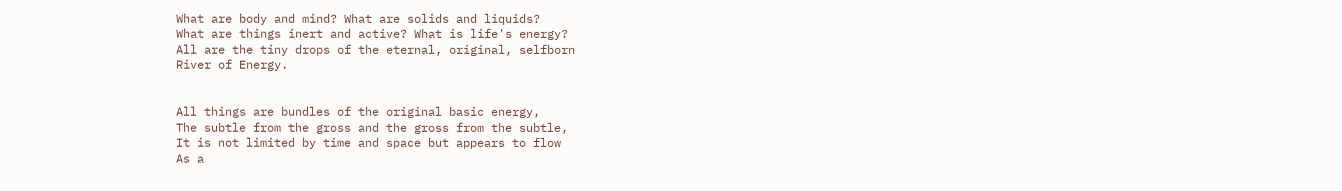What are body and mind? What are solids and liquids?
What are things inert and active? What is life's energy?
All are the tiny drops of the eternal, original, selfborn
River of Energy.


All things are bundles of the original basic energy,
The subtle from the gross and the gross from the subtle,
It is not limited by time and space but appears to flow
As a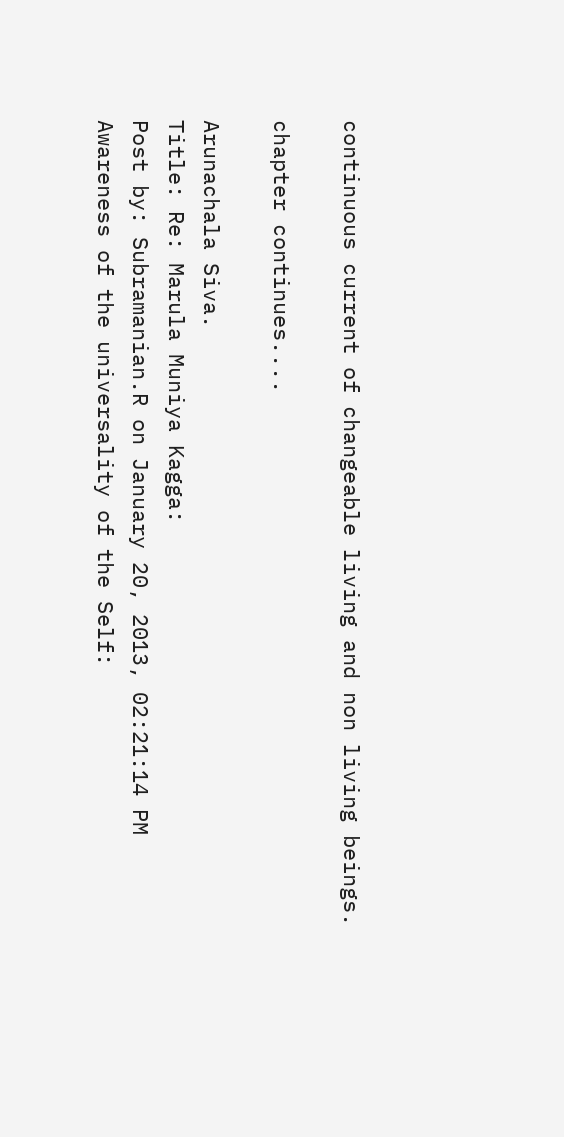continuous current of changeable living and non living beings.

chapter continues....

Arunachala Siva.
Title: Re: Marula Muniya Kagga:
Post by: Subramanian.R on January 20, 2013, 02:21:14 PM
Awareness of the universality of the Self: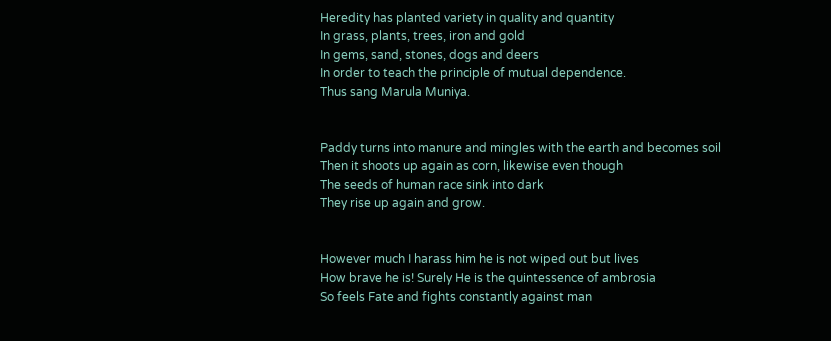Heredity has planted variety in quality and quantity
In grass, plants, trees, iron and gold
In gems, sand, stones, dogs and deers
In order to teach the principle of mutual dependence.
Thus sang Marula Muniya.


Paddy turns into manure and mingles with the earth and becomes soil
Then it shoots up again as corn, likewise even though
The seeds of human race sink into dark
They rise up again and grow.


However much I harass him he is not wiped out but lives
How brave he is! Surely He is the quintessence of ambrosia
So feels Fate and fights constantly against man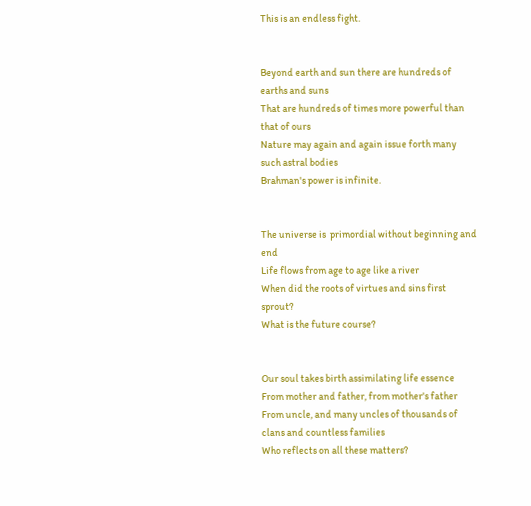This is an endless fight.


Beyond earth and sun there are hundreds of earths and suns
That are hundreds of times more powerful than that of ours
Nature may again and again issue forth many such astral bodies
Brahman's power is infinite.


The universe is  primordial without beginning and end
Life flows from age to age like a river
When did the roots of virtues and sins first sprout?
What is the future course?


Our soul takes birth assimilating life essence
From mother and father, from mother's father
From uncle, and many uncles of thousands of clans and countless families
Who reflects on all these matters?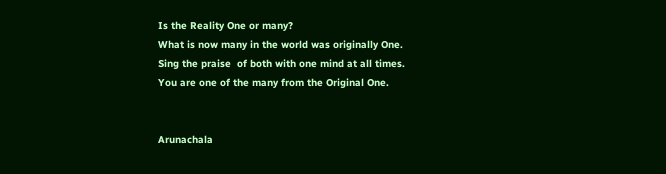Is the Reality One or many?
What is now many in the world was originally One.
Sing the praise  of both with one mind at all times.
You are one of the many from the Original One.


Arunachala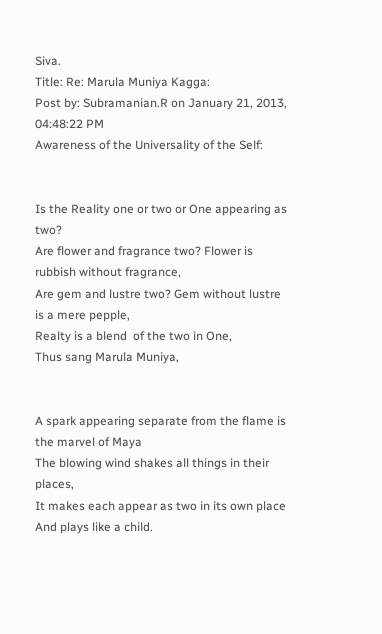Siva.
Title: Re: Marula Muniya Kagga:
Post by: Subramanian.R on January 21, 2013, 04:48:22 PM
Awareness of the Universality of the Self:


Is the Reality one or two or One appearing as two?
Are flower and fragrance two? Flower is rubbish without fragrance,
Are gem and lustre two? Gem without lustre is a mere pepple,
Realty is a blend  of the two in One,
Thus sang Marula Muniya,


A spark appearing separate from the flame is the marvel of Maya
The blowing wind shakes all things in their places,
It makes each appear as two in its own place
And plays like a child.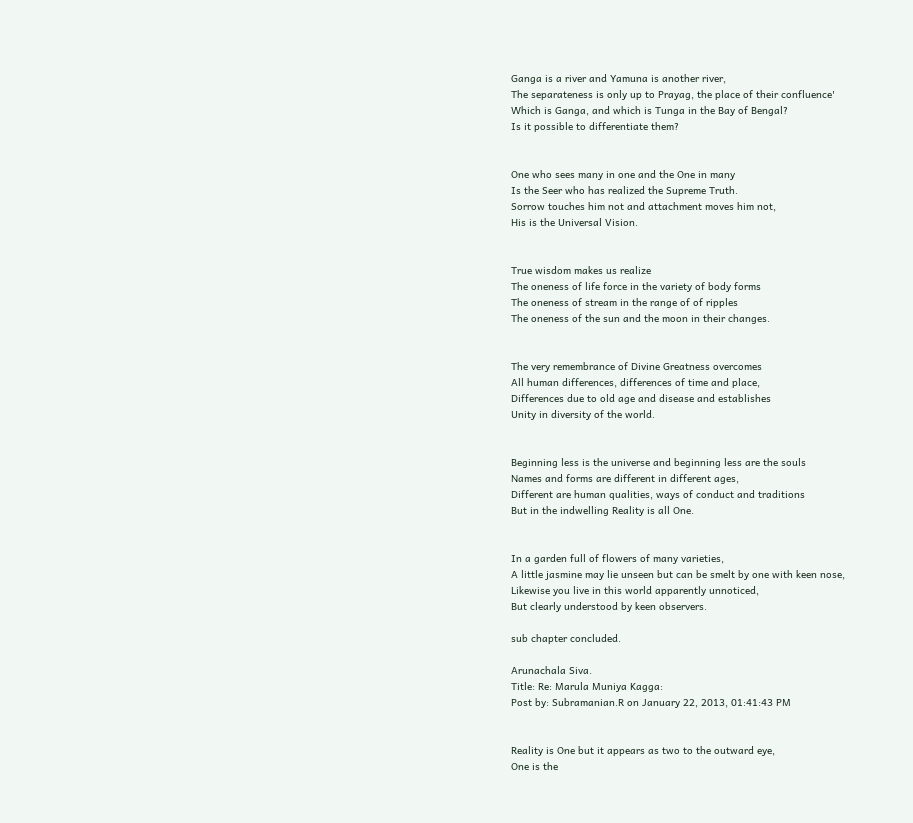Ganga is a river and Yamuna is another river,
The separateness is only up to Prayag, the place of their confluence'
Which is Ganga, and which is Tunga in the Bay of Bengal?
Is it possible to differentiate them?


One who sees many in one and the One in many
Is the Seer who has realized the Supreme Truth.
Sorrow touches him not and attachment moves him not,
His is the Universal Vision.


True wisdom makes us realize
The oneness of life force in the variety of body forms
The oneness of stream in the range of of ripples
The oneness of the sun and the moon in their changes.


The very remembrance of Divine Greatness overcomes
All human differences, differences of time and place,
Differences due to old age and disease and establishes
Unity in diversity of the world.


Beginning less is the universe and beginning less are the souls
Names and forms are different in different ages,
Different are human qualities, ways of conduct and traditions
But in the indwelling Reality is all One.


In a garden full of flowers of many varieties,
A little jasmine may lie unseen but can be smelt by one with keen nose,
Likewise you live in this world apparently unnoticed,
But clearly understood by keen observers.

sub chapter concluded.

Arunachala Siva.
Title: Re: Marula Muniya Kagga:
Post by: Subramanian.R on January 22, 2013, 01:41:43 PM


Reality is One but it appears as two to the outward eye,
One is the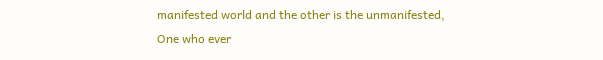manifested world and the other is the unmanifested,
One who ever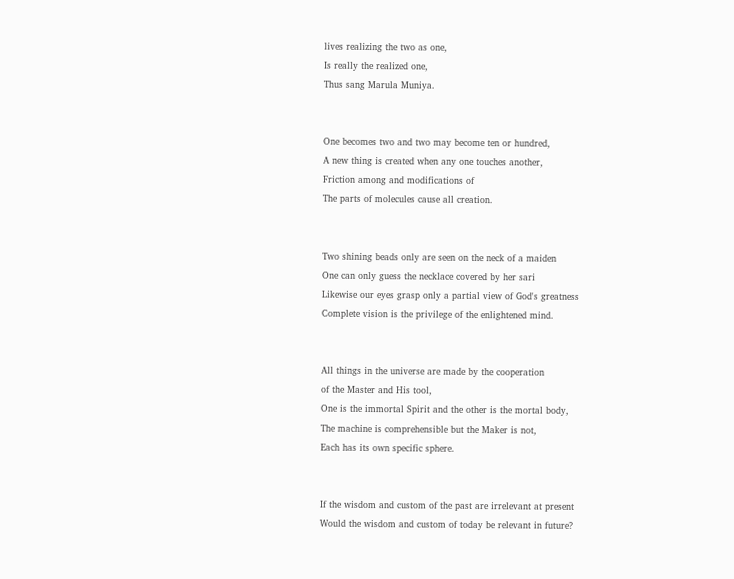lives realizing the two as one,
Is really the realized one,
Thus sang Marula Muniya.


One becomes two and two may become ten or hundred,
A new thing is created when any one touches another,
Friction among and modifications of
The parts of molecules cause all creation.


Two shining beads only are seen on the neck of a maiden
One can only guess the necklace covered by her sari
Likewise our eyes grasp only a partial view of God's greatness
Complete vision is the privilege of the enlightened mind.


All things in the universe are made by the cooperation
of the Master and His tool,
One is the immortal Spirit and the other is the mortal body,
The machine is comprehensible but the Maker is not,
Each has its own specific sphere.


If the wisdom and custom of the past are irrelevant at present
Would the wisdom and custom of today be relevant in future?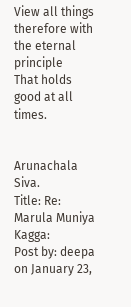View all things therefore with the eternal principle
That holds good at all times.


Arunachala Siva.
Title: Re: Marula Muniya Kagga:
Post by: deepa on January 23,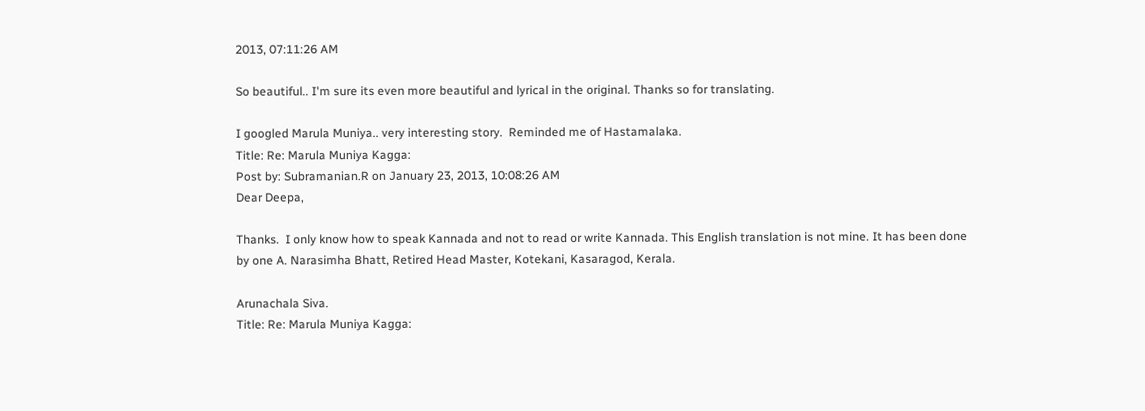2013, 07:11:26 AM

So beautiful.. I'm sure its even more beautiful and lyrical in the original. Thanks so for translating.

I googled Marula Muniya.. very interesting story.  Reminded me of Hastamalaka.
Title: Re: Marula Muniya Kagga:
Post by: Subramanian.R on January 23, 2013, 10:08:26 AM
Dear Deepa,

Thanks.  I only know how to speak Kannada and not to read or write Kannada. This English translation is not mine. It has been done
by one A. Narasimha Bhatt, Retired Head Master, Kotekani, Kasaragod, Kerala.

Arunachala Siva.
Title: Re: Marula Muniya Kagga: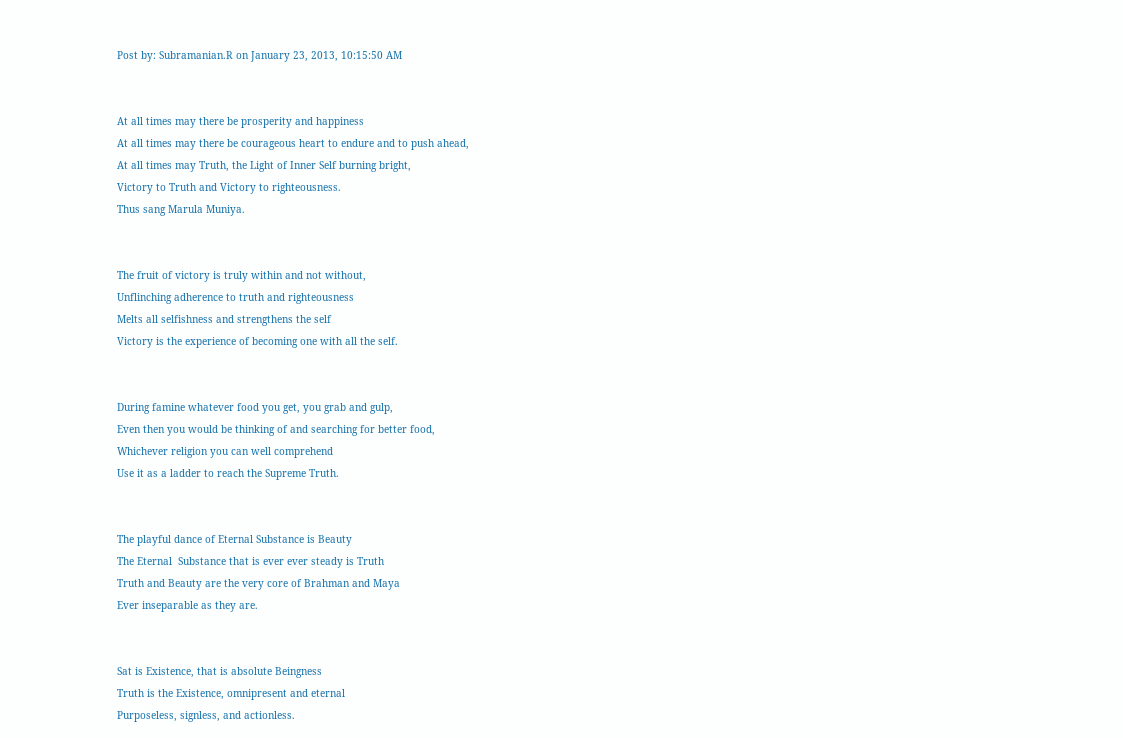Post by: Subramanian.R on January 23, 2013, 10:15:50 AM


At all times may there be prosperity and happiness
At all times may there be courageous heart to endure and to push ahead,
At all times may Truth, the Light of Inner Self burning bright,
Victory to Truth and Victory to righteousness.
Thus sang Marula Muniya.


The fruit of victory is truly within and not without,
Unflinching adherence to truth and righteousness
Melts all selfishness and strengthens the self
Victory is the experience of becoming one with all the self.


During famine whatever food you get, you grab and gulp,
Even then you would be thinking of and searching for better food,
Whichever religion you can well comprehend
Use it as a ladder to reach the Supreme Truth.


The playful dance of Eternal Substance is Beauty
The Eternal  Substance that is ever ever steady is Truth
Truth and Beauty are the very core of Brahman and Maya
Ever inseparable as they are.


Sat is Existence, that is absolute Beingness
Truth is the Existence, omnipresent and eternal
Purposeless, signless, and actionless.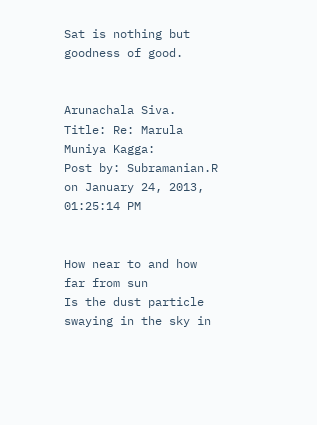Sat is nothing but goodness of good.


Arunachala Siva.
Title: Re: Marula Muniya Kagga:
Post by: Subramanian.R on January 24, 2013, 01:25:14 PM


How near to and how far from sun
Is the dust particle swaying in the sky in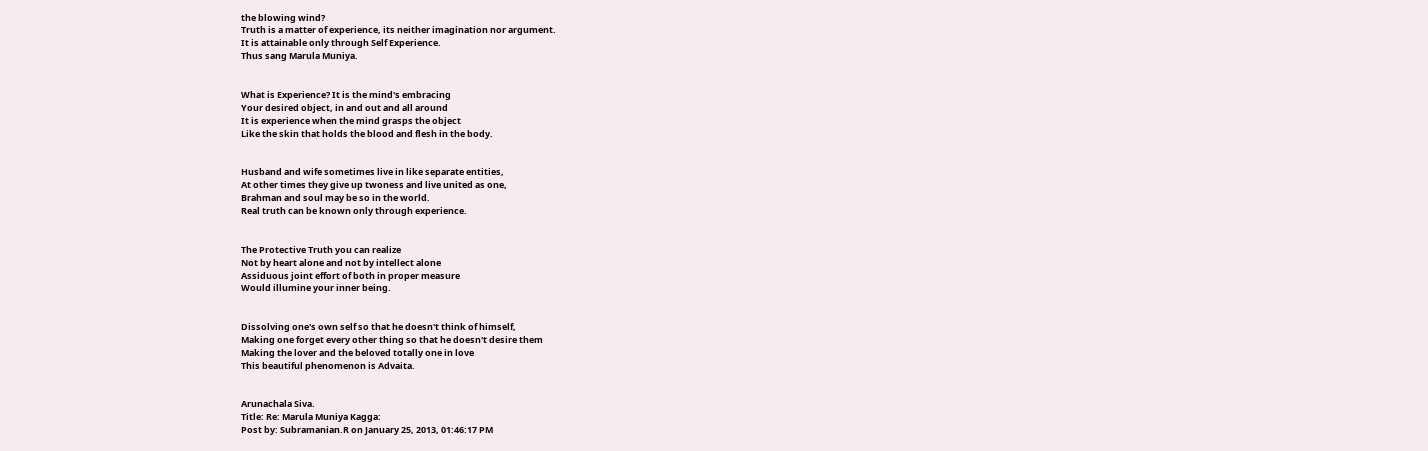the blowing wind?
Truth is a matter of experience, its neither imagination nor argument.
It is attainable only through Self Experience.
Thus sang Marula Muniya.


What is Experience? It is the mind's embracing
Your desired object, in and out and all around
It is experience when the mind grasps the object
Like the skin that holds the blood and flesh in the body.


Husband and wife sometimes live in like separate entities,
At other times they give up twoness and live united as one,
Brahman and soul may be so in the world.
Real truth can be known only through experience.


The Protective Truth you can realize
Not by heart alone and not by intellect alone
Assiduous joint effort of both in proper measure
Would illumine your inner being.


Dissolving one's own self so that he doesn't think of himself,
Making one forget every other thing so that he doesn't desire them
Making the lover and the beloved totally one in love
This beautiful phenomenon is Advaita.


Arunachala Siva.
Title: Re: Marula Muniya Kagga:
Post by: Subramanian.R on January 25, 2013, 01:46:17 PM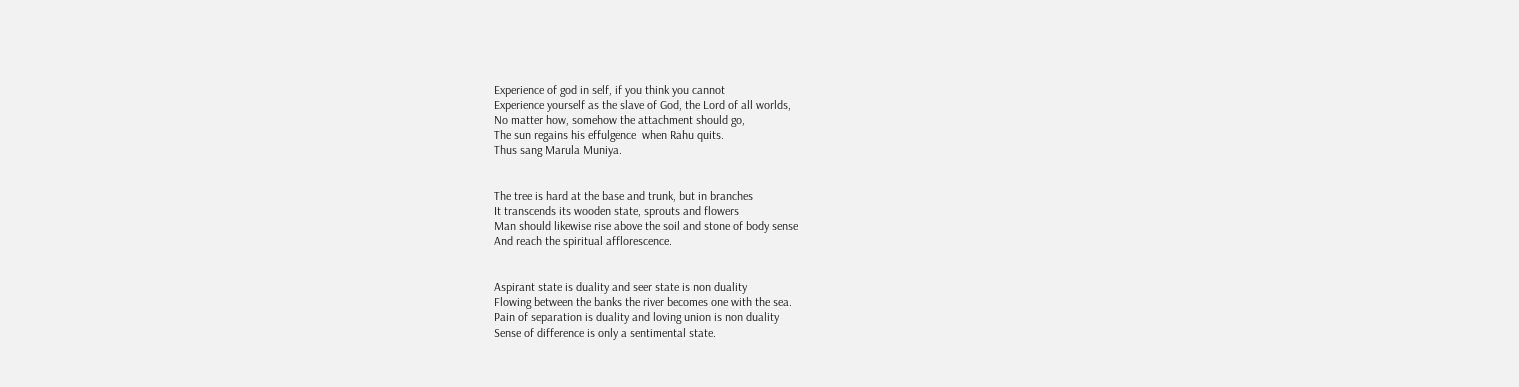Experience of god in self, if you think you cannot
Experience yourself as the slave of God, the Lord of all worlds,
No matter how, somehow the attachment should go,
The sun regains his effulgence  when Rahu quits.
Thus sang Marula Muniya.


The tree is hard at the base and trunk, but in branches
It transcends its wooden state, sprouts and flowers
Man should likewise rise above the soil and stone of body sense
And reach the spiritual afflorescence.


Aspirant state is duality and seer state is non duality
Flowing between the banks the river becomes one with the sea.
Pain of separation is duality and loving union is non duality
Sense of difference is only a sentimental state.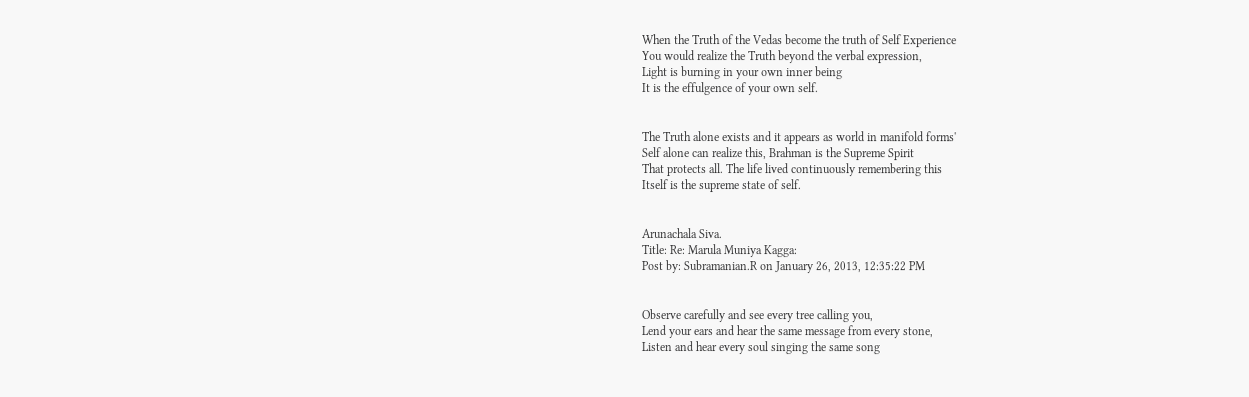When the Truth of the Vedas become the truth of Self Experience
You would realize the Truth beyond the verbal expression,
Light is burning in your own inner being
It is the effulgence of your own self.


The Truth alone exists and it appears as world in manifold forms'
Self alone can realize this, Brahman is the Supreme Spirit
That protects all. The life lived continuously remembering this
Itself is the supreme state of self.


Arunachala Siva.
Title: Re: Marula Muniya Kagga:
Post by: Subramanian.R on January 26, 2013, 12:35:22 PM


Observe carefully and see every tree calling you,
Lend your ears and hear the same message from every stone,
Listen and hear every soul singing the same song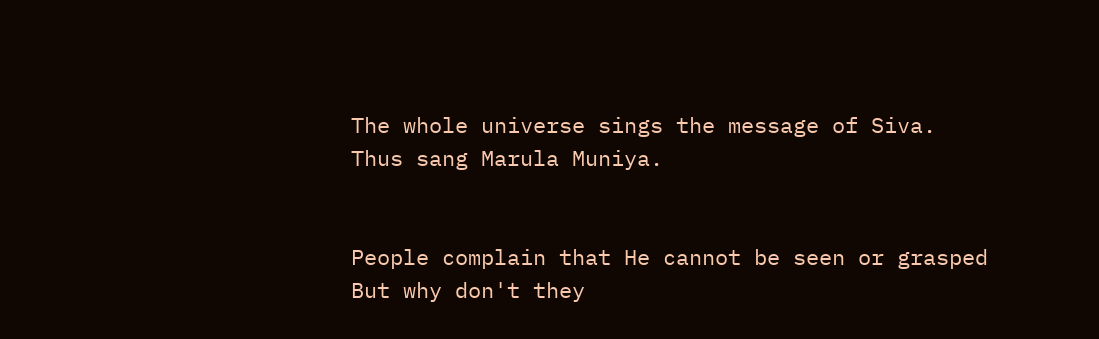The whole universe sings the message of Siva.
Thus sang Marula Muniya.


People complain that He cannot be seen or grasped
But why don't they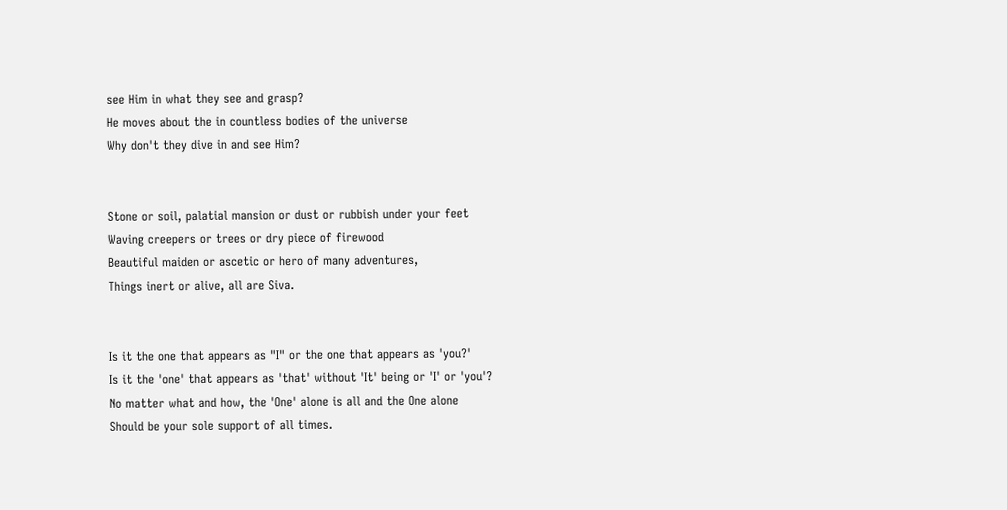see Him in what they see and grasp?
He moves about the in countless bodies of the universe
Why don't they dive in and see Him?


Stone or soil, palatial mansion or dust or rubbish under your feet
Waving creepers or trees or dry piece of firewood
Beautiful maiden or ascetic or hero of many adventures,
Things inert or alive, all are Siva.


Is it the one that appears as "I" or the one that appears as 'you?'
Is it the 'one' that appears as 'that' without 'It' being or 'I' or 'you'?
No matter what and how, the 'One' alone is all and the One alone
Should be your sole support of all times.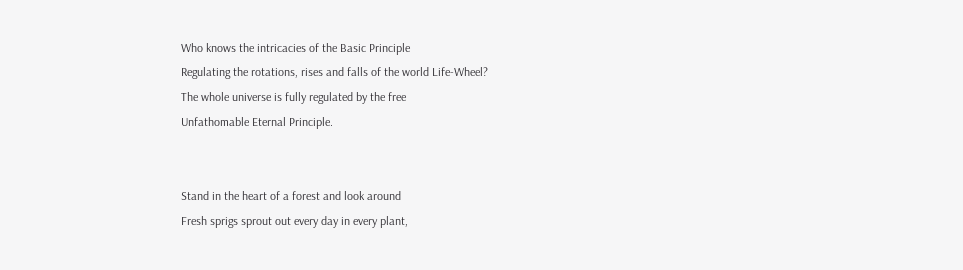Who knows the intricacies of the Basic Principle
Regulating the rotations, rises and falls of the world Life-Wheel?
The whole universe is fully regulated by the free
Unfathomable Eternal Principle.


Stand in the heart of a forest and look around
Fresh sprigs sprout out every day in every plant,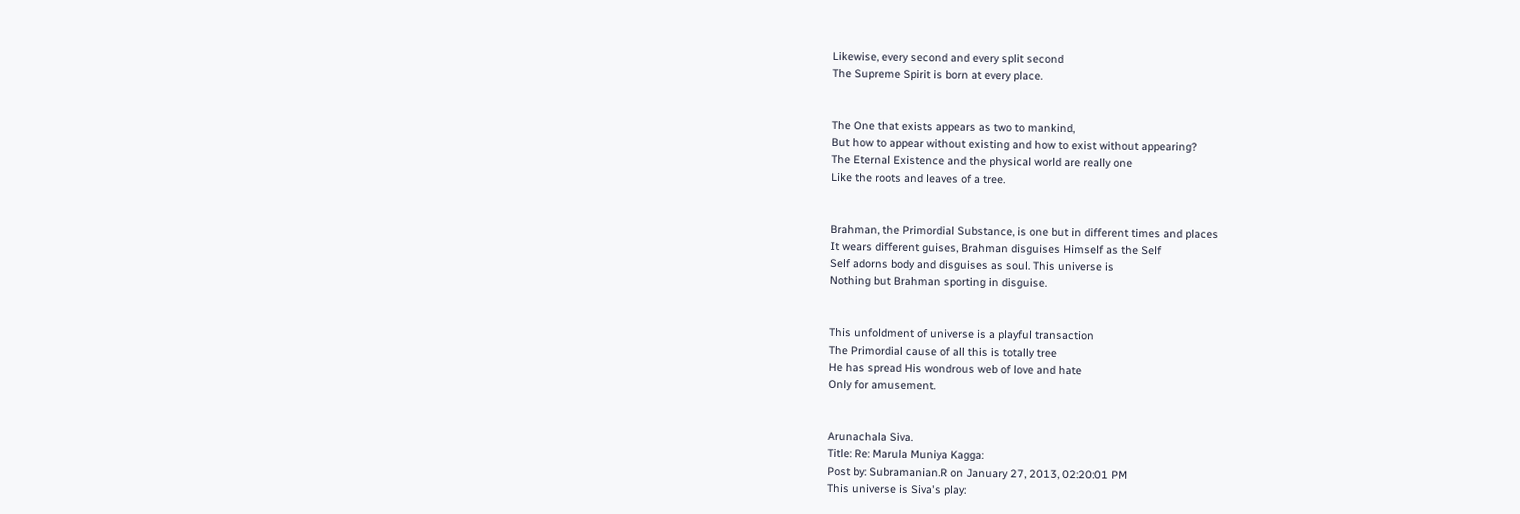Likewise, every second and every split second
The Supreme Spirit is born at every place.


The One that exists appears as two to mankind,
But how to appear without existing and how to exist without appearing?
The Eternal Existence and the physical world are really one
Like the roots and leaves of a tree.


Brahman, the Primordial Substance, is one but in different times and places
It wears different guises, Brahman disguises Himself as the Self
Self adorns body and disguises as soul. This universe is
Nothing but Brahman sporting in disguise.


This unfoldment of universe is a playful transaction
The Primordial cause of all this is totally tree
He has spread His wondrous web of love and hate
Only for amusement.


Arunachala Siva.
Title: Re: Marula Muniya Kagga:
Post by: Subramanian.R on January 27, 2013, 02:20:01 PM
This universe is Siva's play: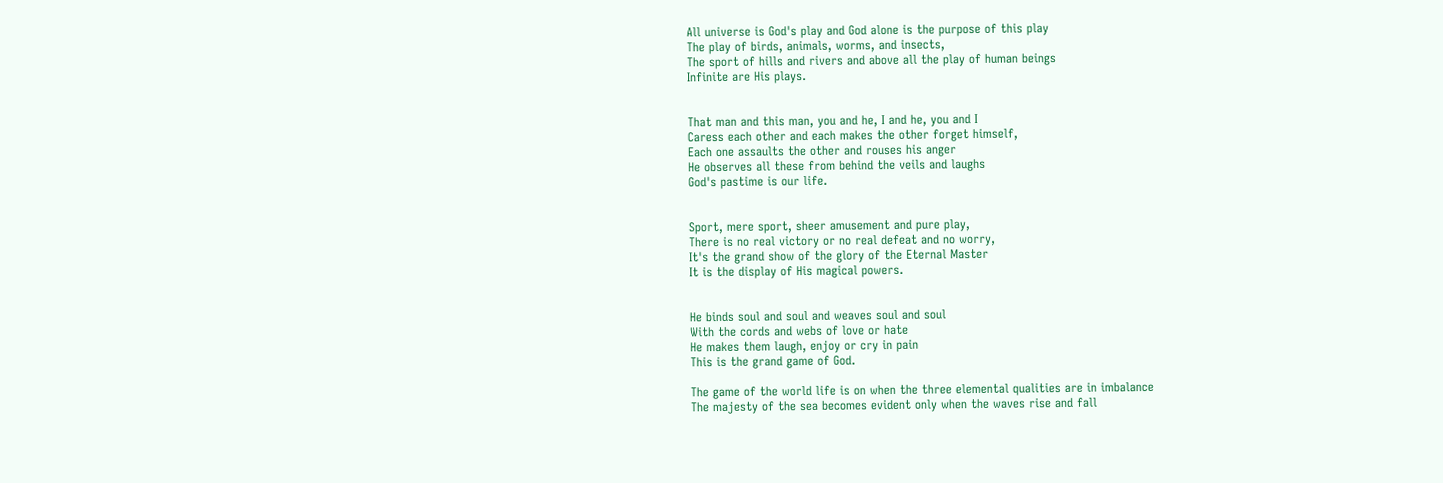All universe is God's play and God alone is the purpose of this play
The play of birds, animals, worms, and insects,
The sport of hills and rivers and above all the play of human beings
Infinite are His plays.


That man and this man, you and he, I and he, you and I
Caress each other and each makes the other forget himself,
Each one assaults the other and rouses his anger
He observes all these from behind the veils and laughs
God's pastime is our life.


Sport, mere sport, sheer amusement and pure play,
There is no real victory or no real defeat and no worry,
It's the grand show of the glory of the Eternal Master
It is the display of His magical powers.


He binds soul and soul and weaves soul and soul
With the cords and webs of love or hate
He makes them laugh, enjoy or cry in pain
This is the grand game of God.

The game of the world life is on when the three elemental qualities are in imbalance
The majesty of the sea becomes evident only when the waves rise and fall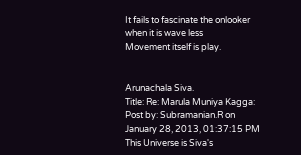It fails to fascinate the onlooker when it is wave less
Movement itself is play.


Arunachala Siva.
Title: Re: Marula Muniya Kagga:
Post by: Subramanian.R on January 28, 2013, 01:37:15 PM
This Universe is Siva's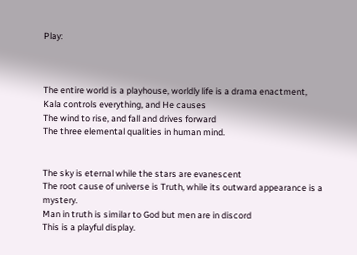Play:



The entire world is a playhouse, worldly life is a drama enactment,
Kala controls everything, and He causes
The wind to rise, and fall and drives forward
The three elemental qualities in human mind.


The sky is eternal while the stars are evanescent
The root cause of universe is Truth, while its outward appearance is a mystery.
Man in truth is similar to God but men are in discord
This is a playful display.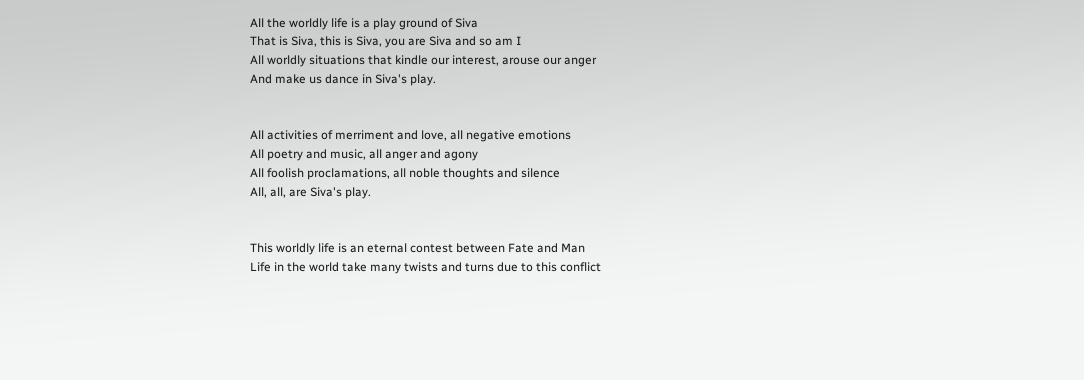All the worldly life is a play ground of Siva
That is Siva, this is Siva, you are Siva and so am I
All worldly situations that kindle our interest, arouse our anger
And make us dance in Siva's play.


All activities of merriment and love, all negative emotions
All poetry and music, all anger and agony
All foolish proclamations, all noble thoughts and silence
All, all, are Siva's play.


This worldly life is an eternal contest between Fate and Man
Life in the world take many twists and turns due to this conflict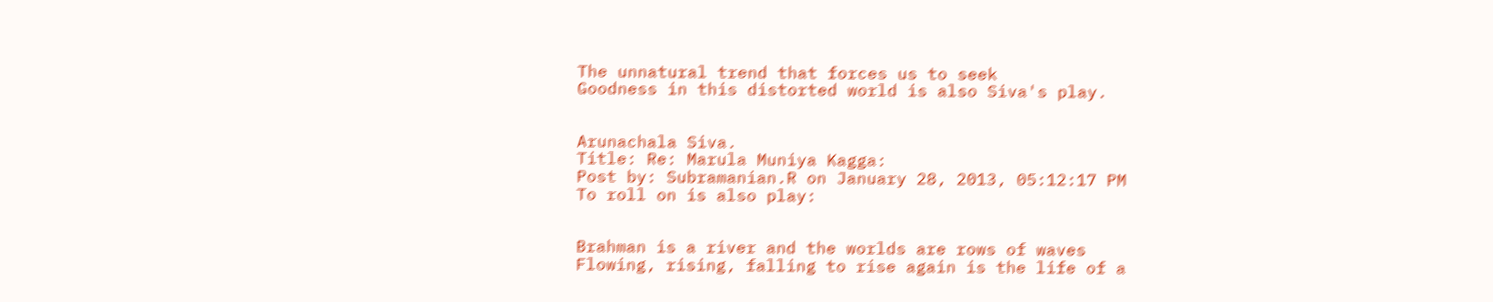The unnatural trend that forces us to seek
Goodness in this distorted world is also Siva's play.


Arunachala Siva.
Title: Re: Marula Muniya Kagga:
Post by: Subramanian.R on January 28, 2013, 05:12:17 PM
To roll on is also play:


Brahman is a river and the worlds are rows of waves
Flowing, rising, falling to rise again is the life of a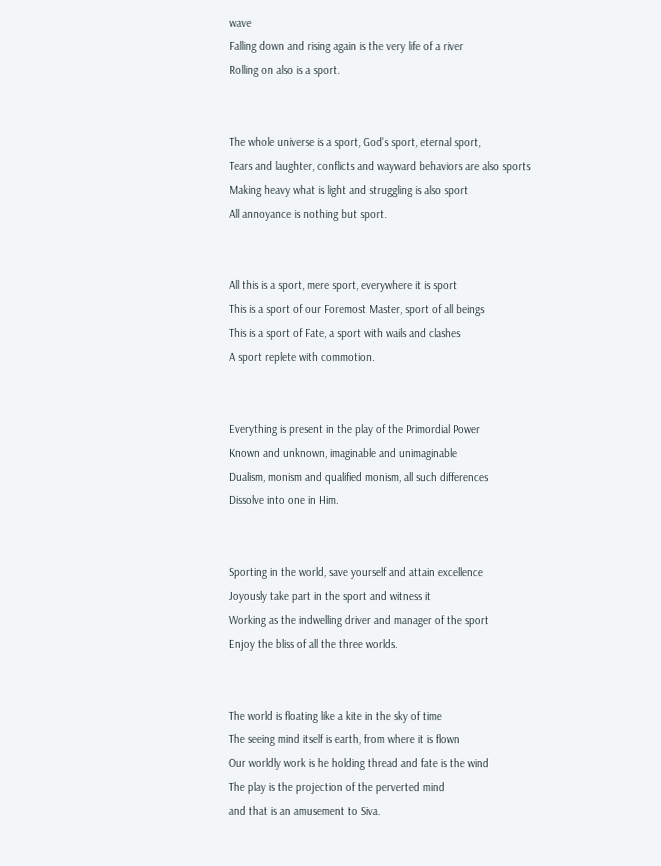wave
Falling down and rising again is the very life of a river
Rolling on also is a sport.


The whole universe is a sport, God's sport, eternal sport,
Tears and laughter, conflicts and wayward behaviors are also sports
Making heavy what is light and struggling is also sport
All annoyance is nothing but sport.


All this is a sport, mere sport, everywhere it is sport
This is a sport of our Foremost Master, sport of all beings
This is a sport of Fate, a sport with wails and clashes
A sport replete with commotion.


Everything is present in the play of the Primordial Power
Known and unknown, imaginable and unimaginable
Dualism, monism and qualified monism, all such differences
Dissolve into one in Him.


Sporting in the world, save yourself and attain excellence
Joyously take part in the sport and witness it
Working as the indwelling driver and manager of the sport
Enjoy the bliss of all the three worlds.


The world is floating like a kite in the sky of time
The seeing mind itself is earth, from where it is flown
Our worldly work is he holding thread and fate is the wind
The play is the projection of the perverted mind
and that is an amusement to Siva.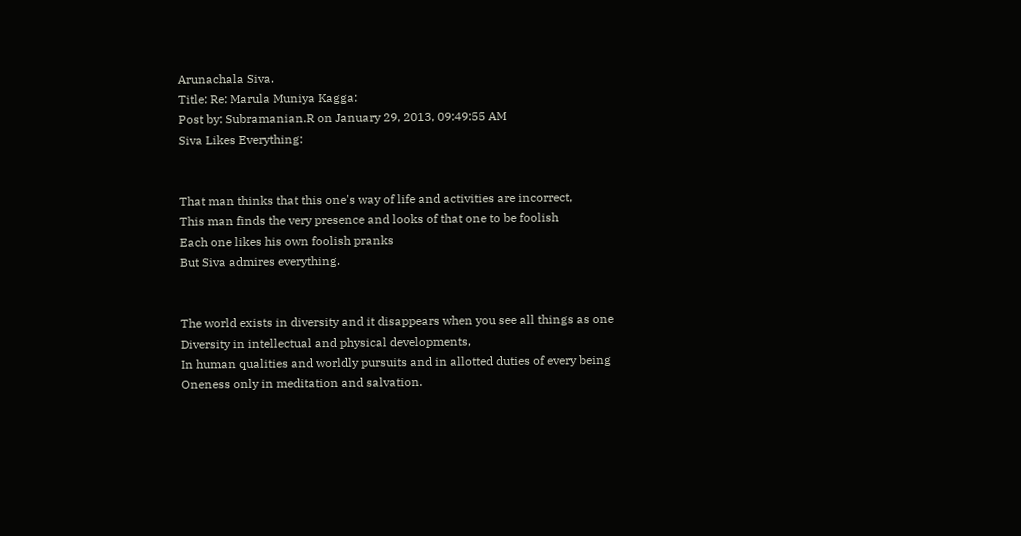Arunachala Siva.
Title: Re: Marula Muniya Kagga:
Post by: Subramanian.R on January 29, 2013, 09:49:55 AM
Siva Likes Everything:


That man thinks that this one's way of life and activities are incorrect,
This man finds the very presence and looks of that one to be foolish
Each one likes his own foolish pranks
But Siva admires everything.


The world exists in diversity and it disappears when you see all things as one
Diversity in intellectual and physical developments,
In human qualities and worldly pursuits and in allotted duties of every being
Oneness only in meditation and salvation.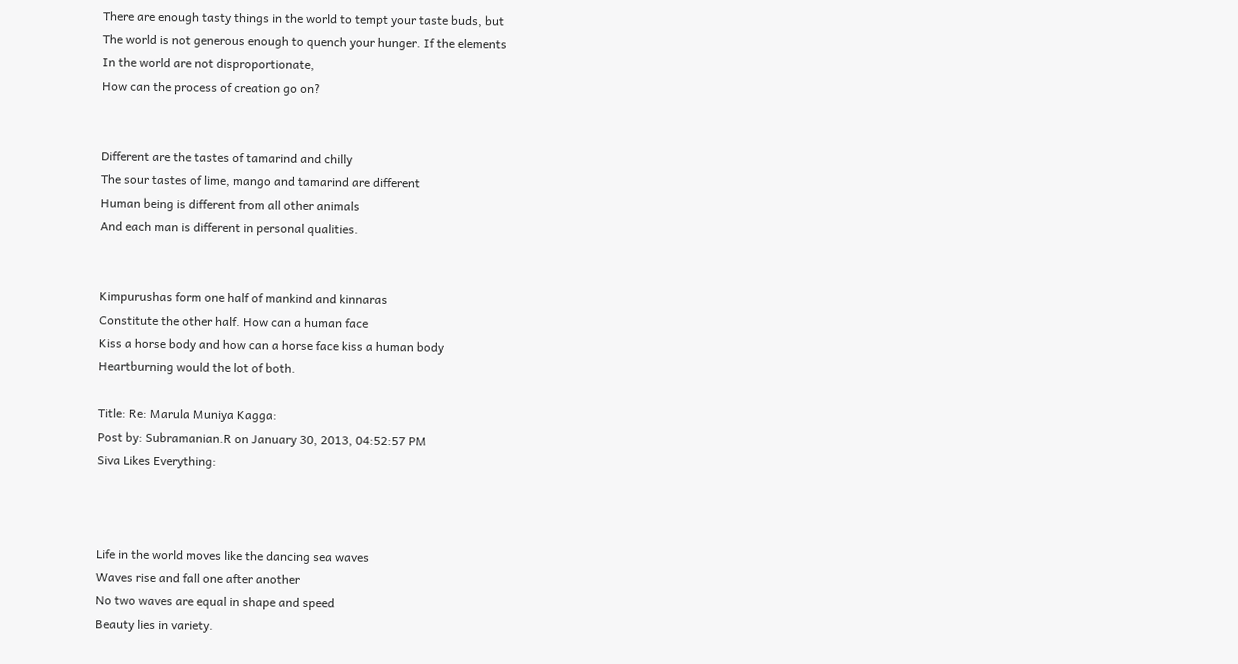There are enough tasty things in the world to tempt your taste buds, but
The world is not generous enough to quench your hunger. If the elements
In the world are not disproportionate,
How can the process of creation go on?


Different are the tastes of tamarind and chilly
The sour tastes of lime, mango and tamarind are different
Human being is different from all other animals
And each man is different in personal qualities.


Kimpurushas form one half of mankind and kinnaras
Constitute the other half. How can a human face
Kiss a horse body and how can a horse face kiss a human body
Heartburning would the lot of both.

Title: Re: Marula Muniya Kagga:
Post by: Subramanian.R on January 30, 2013, 04:52:57 PM
Siva Likes Everything:



Life in the world moves like the dancing sea waves
Waves rise and fall one after another
No two waves are equal in shape and speed
Beauty lies in variety.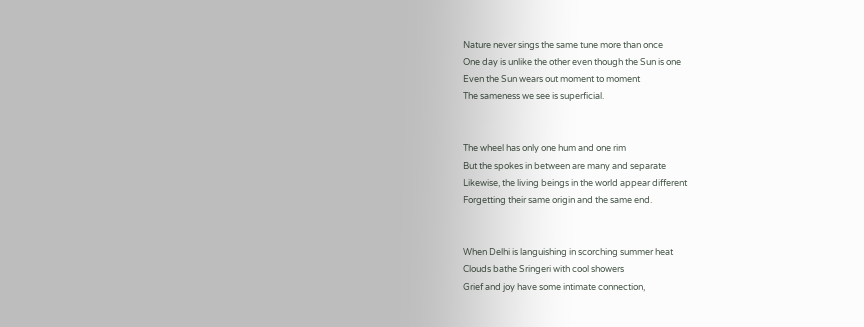Nature never sings the same tune more than once
One day is unlike the other even though the Sun is one
Even the Sun wears out moment to moment
The sameness we see is superficial.


The wheel has only one hum and one rim
But the spokes in between are many and separate
Likewise, the living beings in the world appear different
Forgetting their same origin and the same end.


When Delhi is languishing in scorching summer heat
Clouds bathe Sringeri with cool showers
Grief and joy have some intimate connection,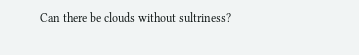Can there be clouds without sultriness?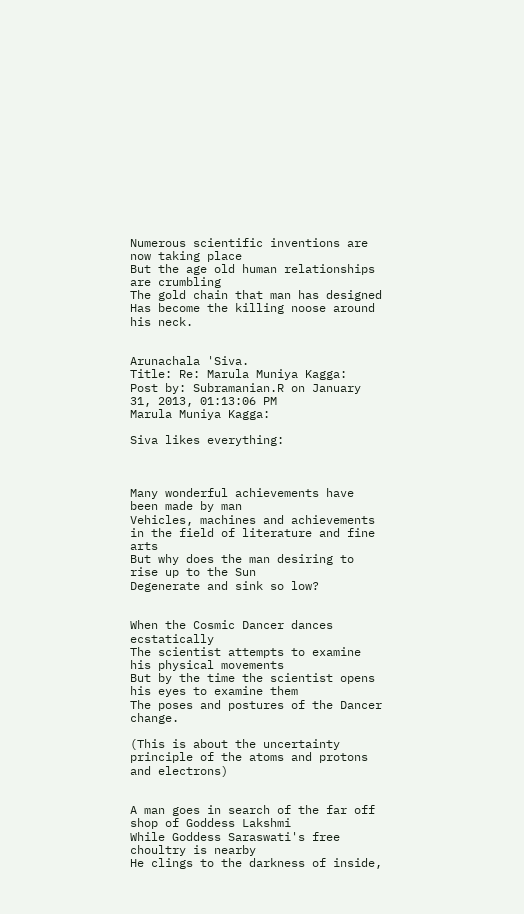Numerous scientific inventions are now taking place
But the age old human relationships are crumbling
The gold chain that man has designed
Has become the killing noose around his neck.


Arunachala 'Siva.
Title: Re: Marula Muniya Kagga:
Post by: Subramanian.R on January 31, 2013, 01:13:06 PM
Marula Muniya Kagga:

Siva likes everything:



Many wonderful achievements have been made by man
Vehicles, machines and achievements in the field of literature and fine arts
But why does the man desiring to rise up to the Sun
Degenerate and sink so low?


When the Cosmic Dancer dances ecstatically
The scientist attempts to examine his physical movements
But by the time the scientist opens his eyes to examine them
The poses and postures of the Dancer change.

(This is about the uncertainty principle of the atoms and protons and electrons)


A man goes in search of the far off shop of Goddess Lakshmi
While Goddess Saraswati's free choultry is nearby
He clings to the darkness of inside,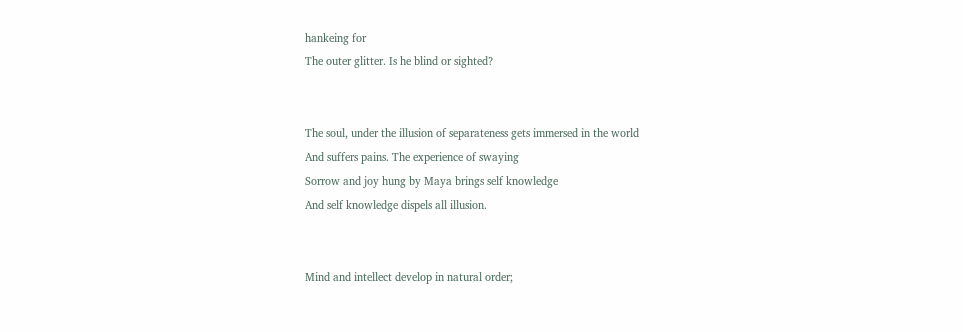hankeing for
The outer glitter. Is he blind or sighted?


The soul, under the illusion of separateness gets immersed in the world
And suffers pains. The experience of swaying
Sorrow and joy hung by Maya brings self knowledge
And self knowledge dispels all illusion.


Mind and intellect develop in natural order;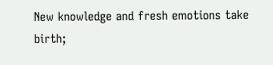New knowledge and fresh emotions take birth;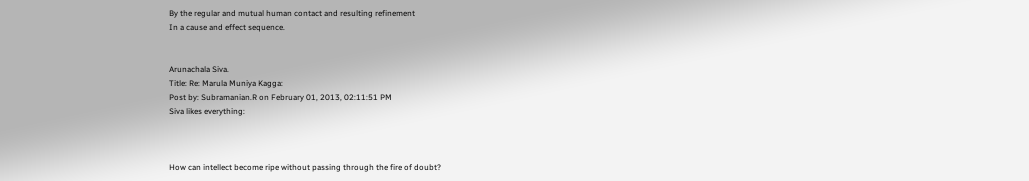By the regular and mutual human contact and resulting refinement
In a cause and effect sequence.


Arunachala Siva.
Title: Re: Marula Muniya Kagga:
Post by: Subramanian.R on February 01, 2013, 02:11:51 PM
Siva likes everything:



How can intellect become ripe without passing through the fire of doubt?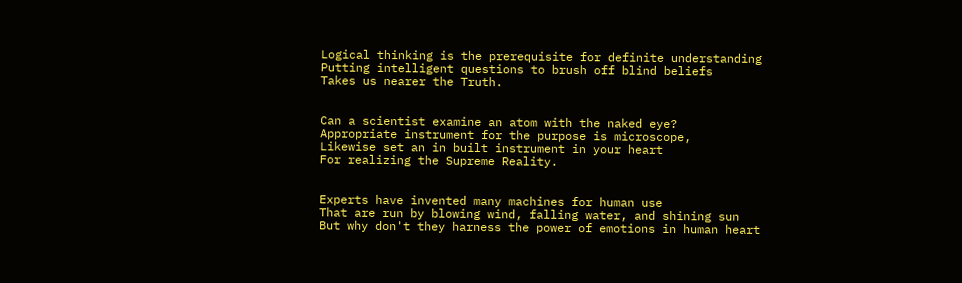Logical thinking is the prerequisite for definite understanding
Putting intelligent questions to brush off blind beliefs
Takes us nearer the Truth.


Can a scientist examine an atom with the naked eye?
Appropriate instrument for the purpose is microscope,
Likewise set an in built instrument in your heart
For realizing the Supreme Reality.


Experts have invented many machines for human use
That are run by blowing wind, falling water, and shining sun
But why don't they harness the power of emotions in human heart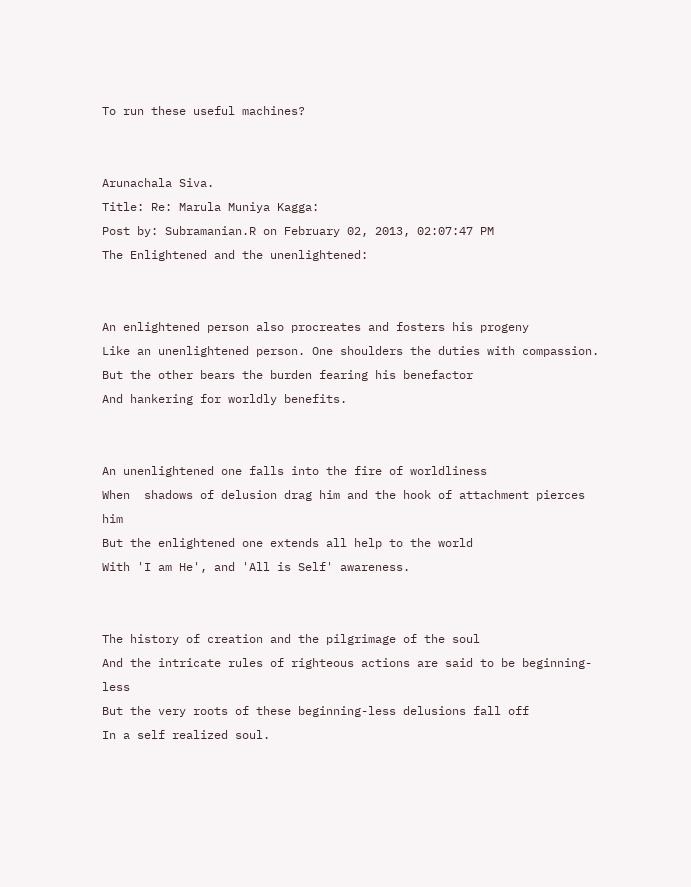To run these useful machines?


Arunachala Siva.
Title: Re: Marula Muniya Kagga:
Post by: Subramanian.R on February 02, 2013, 02:07:47 PM
The Enlightened and the unenlightened:


An enlightened person also procreates and fosters his progeny
Like an unenlightened person. One shoulders the duties with compassion.
But the other bears the burden fearing his benefactor
And hankering for worldly benefits.


An unenlightened one falls into the fire of worldliness
When  shadows of delusion drag him and the hook of attachment pierces him
But the enlightened one extends all help to the world
With 'I am He', and 'All is Self' awareness.


The history of creation and the pilgrimage of the soul
And the intricate rules of righteous actions are said to be beginning-less
But the very roots of these beginning-less delusions fall off
In a self realized soul.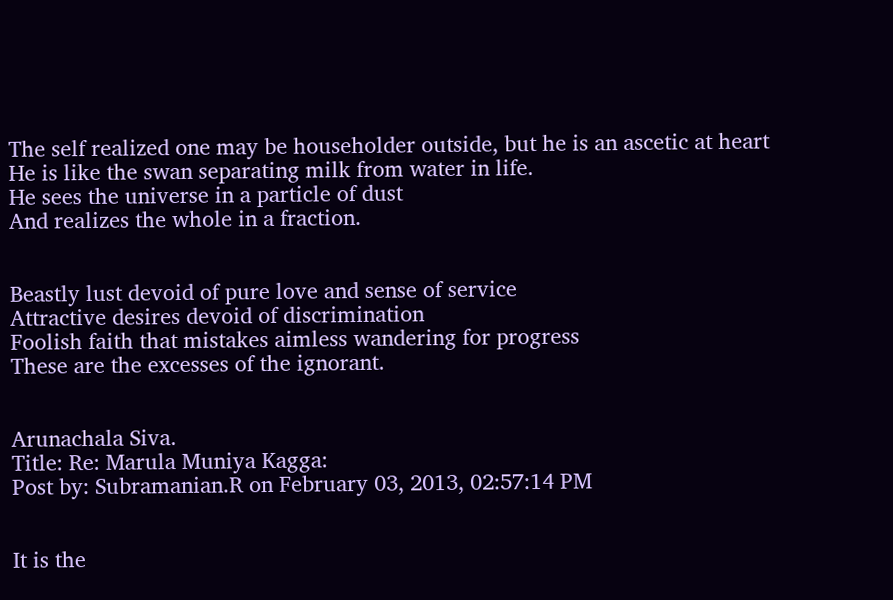The self realized one may be householder outside, but he is an ascetic at heart
He is like the swan separating milk from water in life.
He sees the universe in a particle of dust
And realizes the whole in a fraction.


Beastly lust devoid of pure love and sense of service
Attractive desires devoid of discrimination
Foolish faith that mistakes aimless wandering for progress
These are the excesses of the ignorant.


Arunachala Siva.
Title: Re: Marula Muniya Kagga:
Post by: Subramanian.R on February 03, 2013, 02:57:14 PM


It is the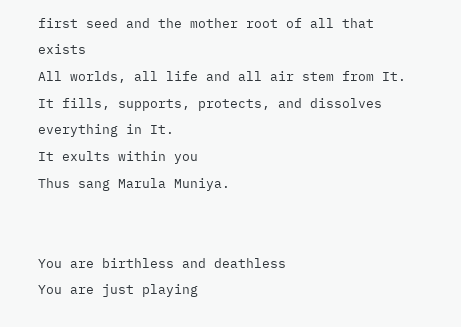first seed and the mother root of all that exists
All worlds, all life and all air stem from It.
It fills, supports, protects, and dissolves everything in It.
It exults within you
Thus sang Marula Muniya.


You are birthless and deathless
You are just playing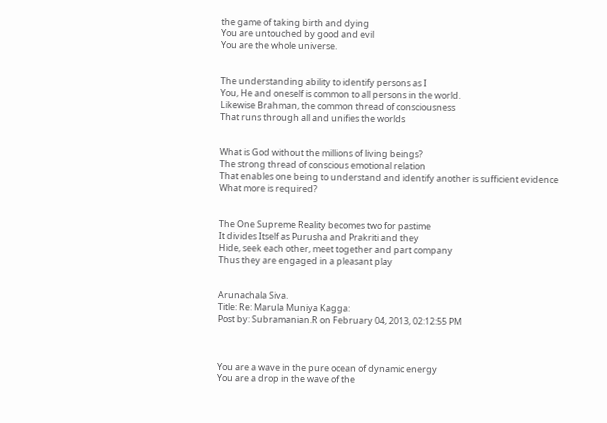the game of taking birth and dying
You are untouched by good and evil
You are the whole universe.


The understanding ability to identify persons as I
You, He and oneself is common to all persons in the world.
Likewise Brahman, the common thread of consciousness
That runs through all and unifies the worlds


What is God without the millions of living beings?
The strong thread of conscious emotional relation
That enables one being to understand and identify another is sufficient evidence
What more is required?


The One Supreme Reality becomes two for pastime
It divides Itself as Purusha and Prakriti and they
Hide, seek each other, meet together and part company
Thus they are engaged in a pleasant play


Arunachala Siva.
Title: Re: Marula Muniya Kagga:
Post by: Subramanian.R on February 04, 2013, 02:12:55 PM



You are a wave in the pure ocean of dynamic energy
You are a drop in the wave of the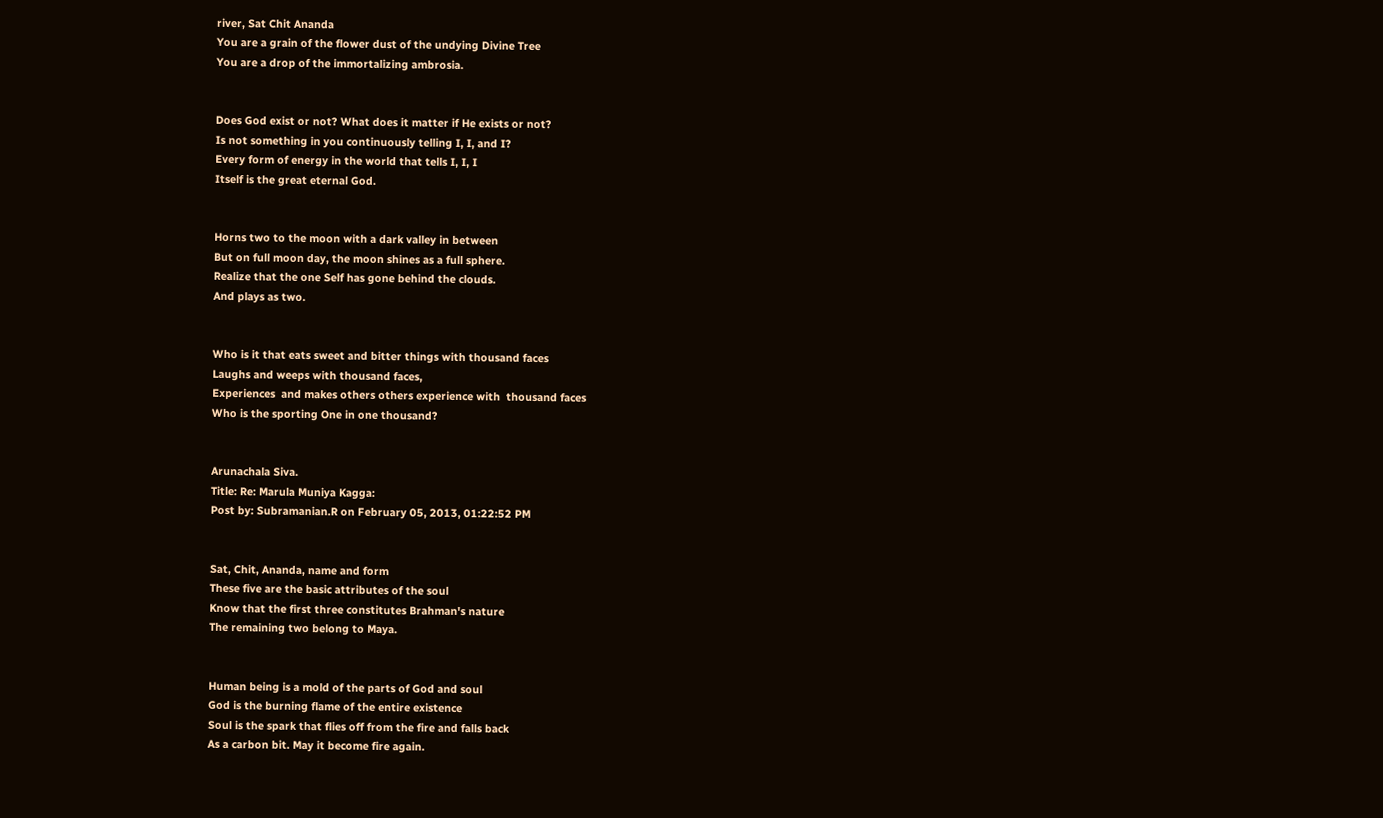river, Sat Chit Ananda
You are a grain of the flower dust of the undying Divine Tree
You are a drop of the immortalizing ambrosia.


Does God exist or not? What does it matter if He exists or not?
Is not something in you continuously telling I, I, and I?
Every form of energy in the world that tells I, I, I
Itself is the great eternal God.


Horns two to the moon with a dark valley in between
But on full moon day, the moon shines as a full sphere.
Realize that the one Self has gone behind the clouds.
And plays as two.


Who is it that eats sweet and bitter things with thousand faces
Laughs and weeps with thousand faces,
Experiences  and makes others others experience with  thousand faces
Who is the sporting One in one thousand?


Arunachala Siva.
Title: Re: Marula Muniya Kagga:
Post by: Subramanian.R on February 05, 2013, 01:22:52 PM


Sat, Chit, Ananda, name and form
These five are the basic attributes of the soul
Know that the first three constitutes Brahman's nature
The remaining two belong to Maya.


Human being is a mold of the parts of God and soul
God is the burning flame of the entire existence
Soul is the spark that flies off from the fire and falls back
As a carbon bit. May it become fire again.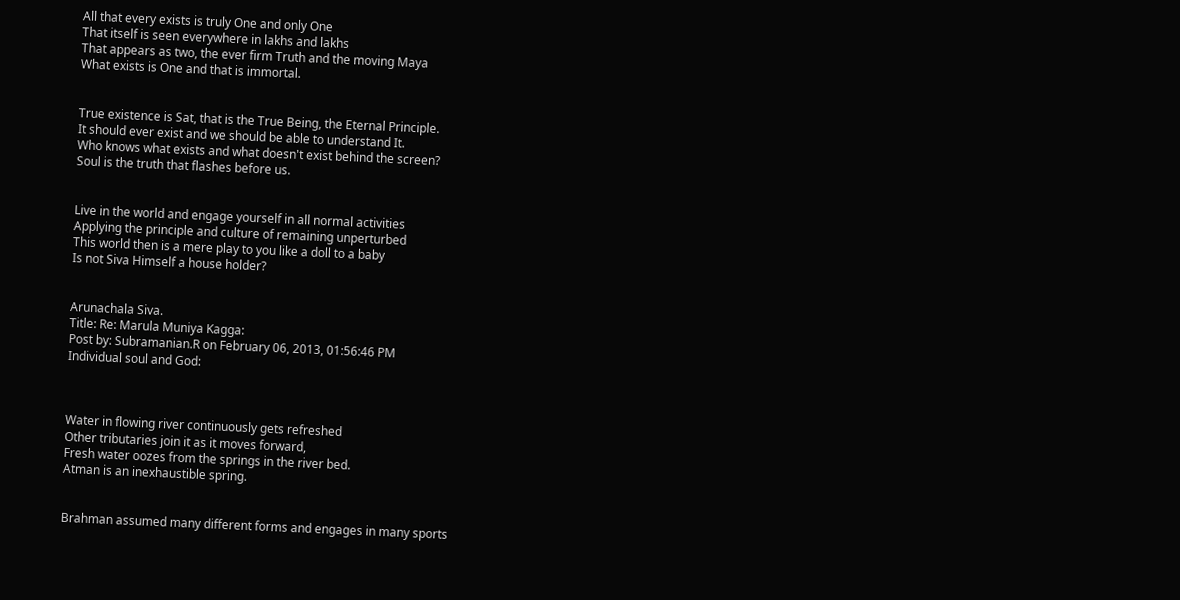All that every exists is truly One and only One
That itself is seen everywhere in lakhs and lakhs
That appears as two, the ever firm Truth and the moving Maya
What exists is One and that is immortal.


True existence is Sat, that is the True Being, the Eternal Principle.
It should ever exist and we should be able to understand It.
Who knows what exists and what doesn't exist behind the screen?
Soul is the truth that flashes before us.


Live in the world and engage yourself in all normal activities
Applying the principle and culture of remaining unperturbed
This world then is a mere play to you like a doll to a baby
Is not Siva Himself a house holder?


Arunachala Siva.
Title: Re: Marula Muniya Kagga:
Post by: Subramanian.R on February 06, 2013, 01:56:46 PM
Individual soul and God:



Water in flowing river continuously gets refreshed
Other tributaries join it as it moves forward,
Fresh water oozes from the springs in the river bed.
Atman is an inexhaustible spring.


Brahman assumed many different forms and engages in many sports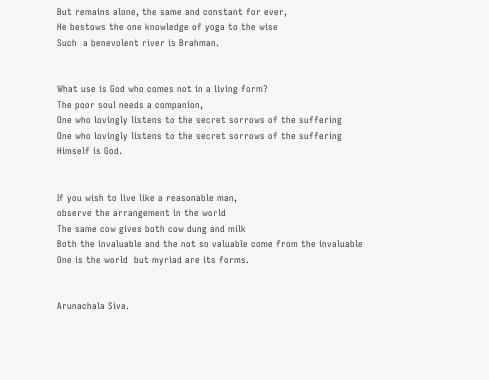But remains alone, the same and constant for ever,
He bestows the one knowledge of yoga to the wise
Such  a benevolent river is Brahman.


What use is God who comes not in a living form?
The poor soul needs a companion,
One who lovingly listens to the secret sorrows of the suffering
One who lovingly listens to the secret sorrows of the suffering
Himself is God.


If you wish to live like a reasonable man,
observe the arrangement in the world
The same cow gives both cow dung and milk
Both the invaluable and the not so valuable come from the invaluable
One is the world  but myriad are its forms.


Arunachala Siva.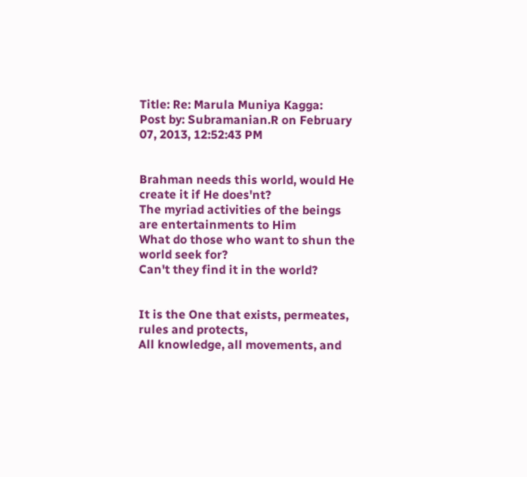Title: Re: Marula Muniya Kagga:
Post by: Subramanian.R on February 07, 2013, 12:52:43 PM


Brahman needs this world, would He create it if He does'nt?
The myriad activities of the beings are entertainments to Him
What do those who want to shun the world seek for?
Can't they find it in the world?


It is the One that exists, permeates, rules and protects,
All knowledge, all movements, and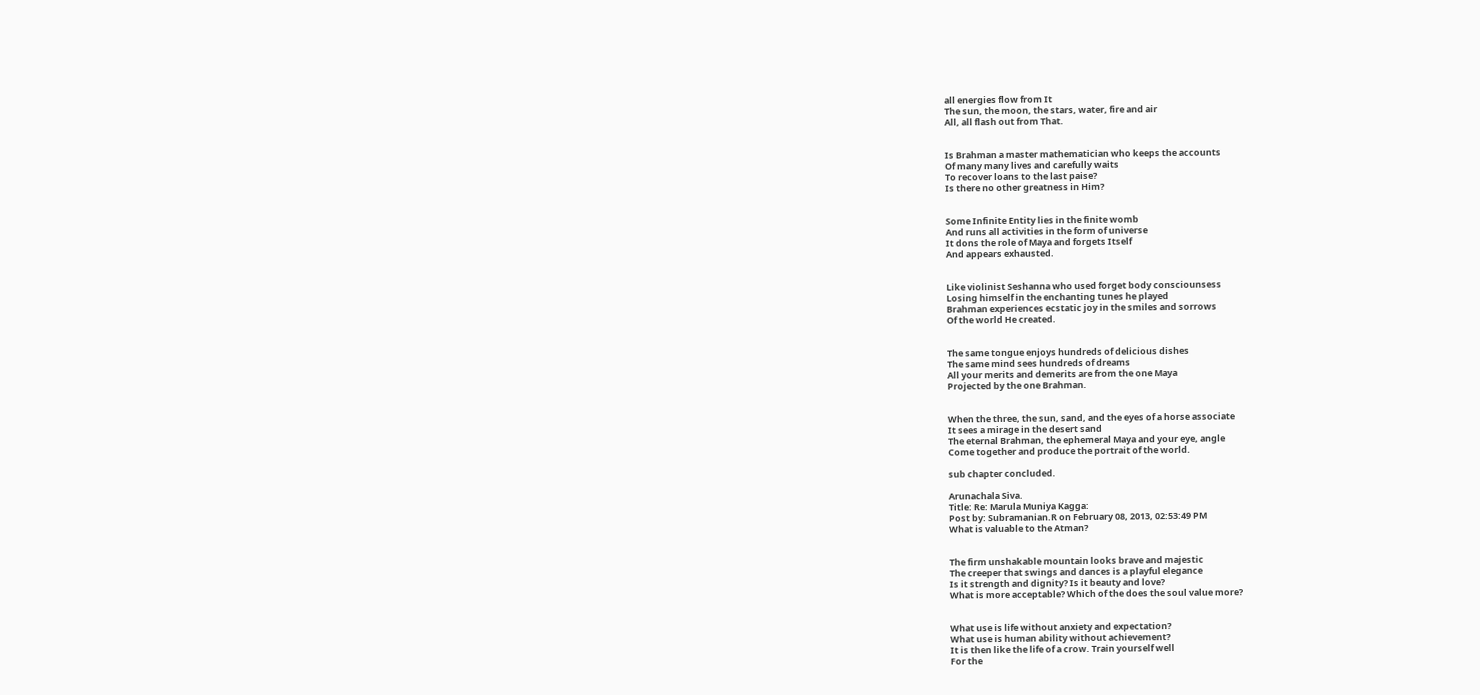all energies flow from It
The sun, the moon, the stars, water, fire and air
All, all flash out from That.


Is Brahman a master mathematician who keeps the accounts
Of many many lives and carefully waits
To recover loans to the last paise?
Is there no other greatness in Him?


Some Infinite Entity lies in the finite womb
And runs all activities in the form of universe
It dons the role of Maya and forgets Itself
And appears exhausted.


Like violinist Seshanna who used forget body consciounsess
Losing himself in the enchanting tunes he played
Brahman experiences ecstatic joy in the smiles and sorrows
Of the world He created.


The same tongue enjoys hundreds of delicious dishes
The same mind sees hundreds of dreams
All your merits and demerits are from the one Maya
Projected by the one Brahman.


When the three, the sun, sand, and the eyes of a horse associate
It sees a mirage in the desert sand
The eternal Brahman, the ephemeral Maya and your eye, angle
Come together and produce the portrait of the world.

sub chapter concluded.

Arunachala Siva.
Title: Re: Marula Muniya Kagga:
Post by: Subramanian.R on February 08, 2013, 02:53:49 PM
What is valuable to the Atman?


The firm unshakable mountain looks brave and majestic
The creeper that swings and dances is a playful elegance
Is it strength and dignity? Is it beauty and love?
What is more acceptable? Which of the does the soul value more?


What use is life without anxiety and expectation?
What use is human ability without achievement?
It is then like the life of a crow. Train yourself well
For the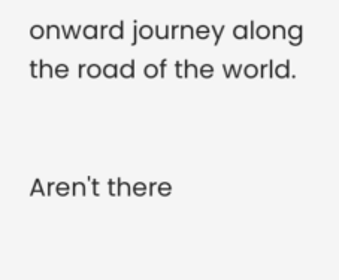onward journey along the road of the world.


Aren't there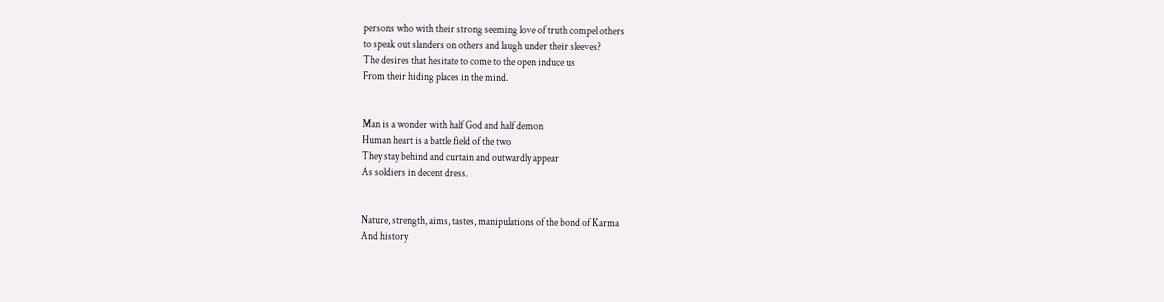persons who with their strong seeming love of truth compel others
to speak out slanders on others and laugh under their sleeves?
The desires that hesitate to come to the open induce us
From their hiding places in the mind.


Man is a wonder with half God and half demon
Human heart is a battle field of the two
They stay behind and curtain and outwardly appear
As soldiers in decent dress.


Nature, strength, aims, tastes, manipulations of the bond of Karma
And history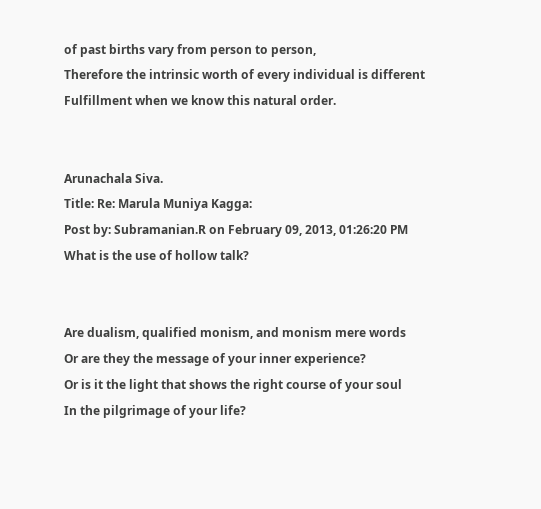of past births vary from person to person,
Therefore the intrinsic worth of every individual is different
Fulfillment when we know this natural order.


Arunachala Siva.
Title: Re: Marula Muniya Kagga:
Post by: Subramanian.R on February 09, 2013, 01:26:20 PM
What is the use of hollow talk?


Are dualism, qualified monism, and monism mere words
Or are they the message of your inner experience?
Or is it the light that shows the right course of your soul
In the pilgrimage of your life?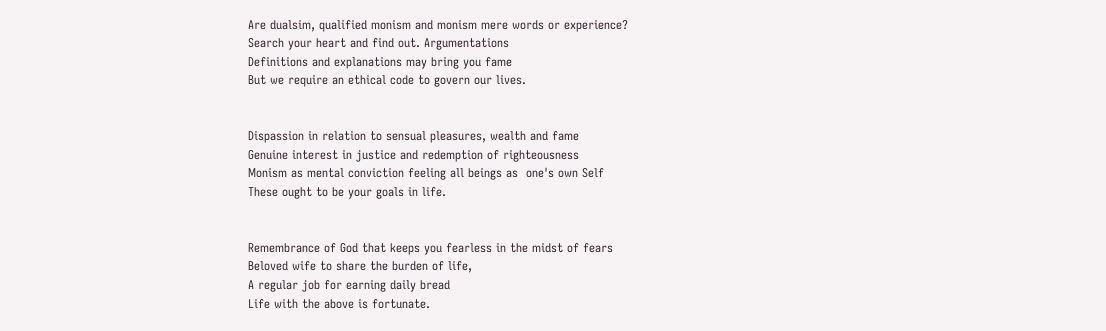Are dualsim, qualified monism and monism mere words or experience?
Search your heart and find out. Argumentations
Definitions and explanations may bring you fame
But we require an ethical code to govern our lives.


Dispassion in relation to sensual pleasures, wealth and fame
Genuine interest in justice and redemption of righteousness
Monism as mental conviction feeling all beings as  one's own Self
These ought to be your goals in life.


Remembrance of God that keeps you fearless in the midst of fears
Beloved wife to share the burden of life,
A regular job for earning daily bread
Life with the above is fortunate.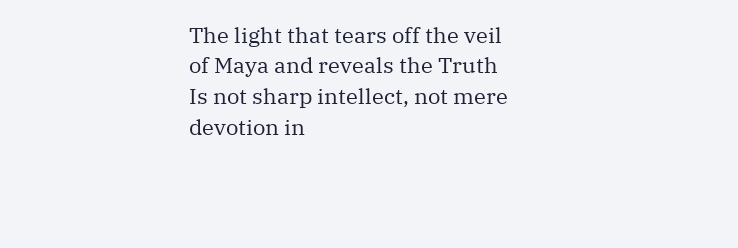The light that tears off the veil of Maya and reveals the Truth
Is not sharp intellect, not mere devotion in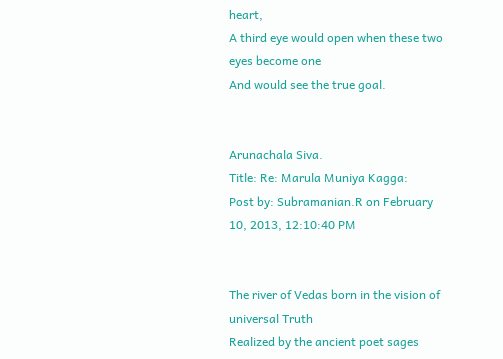heart,
A third eye would open when these two eyes become one
And would see the true goal.


Arunachala Siva.
Title: Re: Marula Muniya Kagga:
Post by: Subramanian.R on February 10, 2013, 12:10:40 PM


The river of Vedas born in the vision of universal Truth
Realized by the ancient poet sages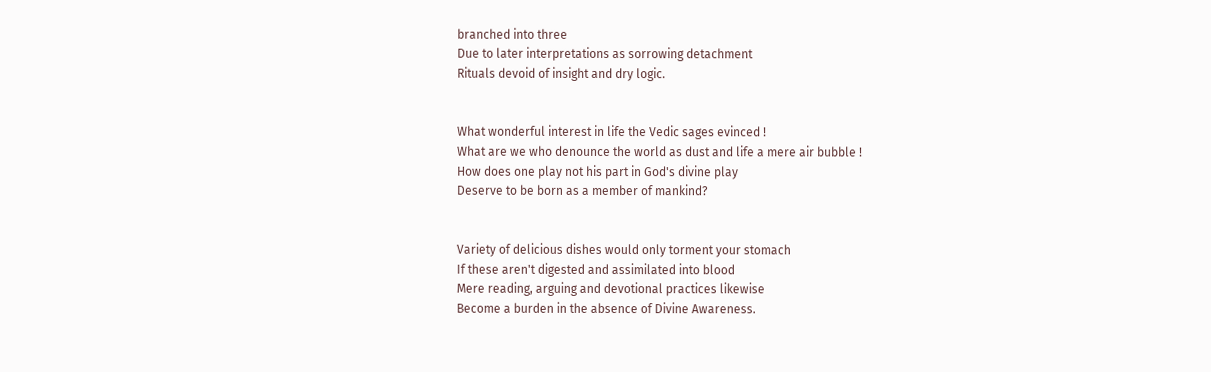branched into three
Due to later interpretations as sorrowing detachment
Rituals devoid of insight and dry logic.


What wonderful interest in life the Vedic sages evinced !
What are we who denounce the world as dust and life a mere air bubble !
How does one play not his part in God's divine play
Deserve to be born as a member of mankind?


Variety of delicious dishes would only torment your stomach
If these aren't digested and assimilated into blood
Mere reading, arguing and devotional practices likewise
Become a burden in the absence of Divine Awareness.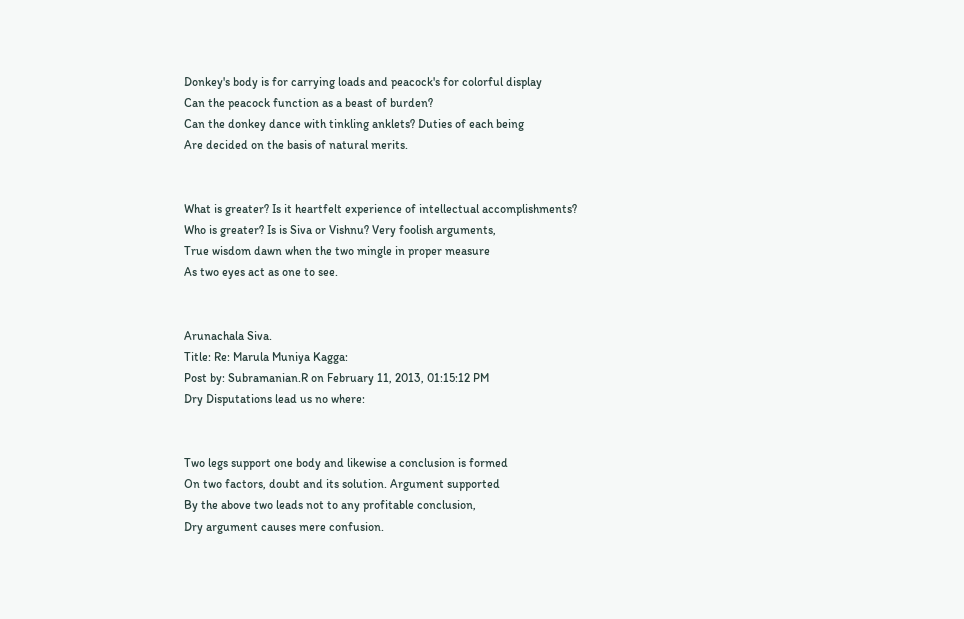Donkey's body is for carrying loads and peacock's for colorful display
Can the peacock function as a beast of burden?
Can the donkey dance with tinkling anklets? Duties of each being
Are decided on the basis of natural merits.


What is greater? Is it heartfelt experience of intellectual accomplishments?
Who is greater? Is is Siva or Vishnu? Very foolish arguments,
True wisdom dawn when the two mingle in proper measure
As two eyes act as one to see.


Arunachala Siva.
Title: Re: Marula Muniya Kagga:
Post by: Subramanian.R on February 11, 2013, 01:15:12 PM
Dry Disputations lead us no where:


Two legs support one body and likewise a conclusion is formed
On two factors, doubt and its solution. Argument supported
By the above two leads not to any profitable conclusion,
Dry argument causes mere confusion.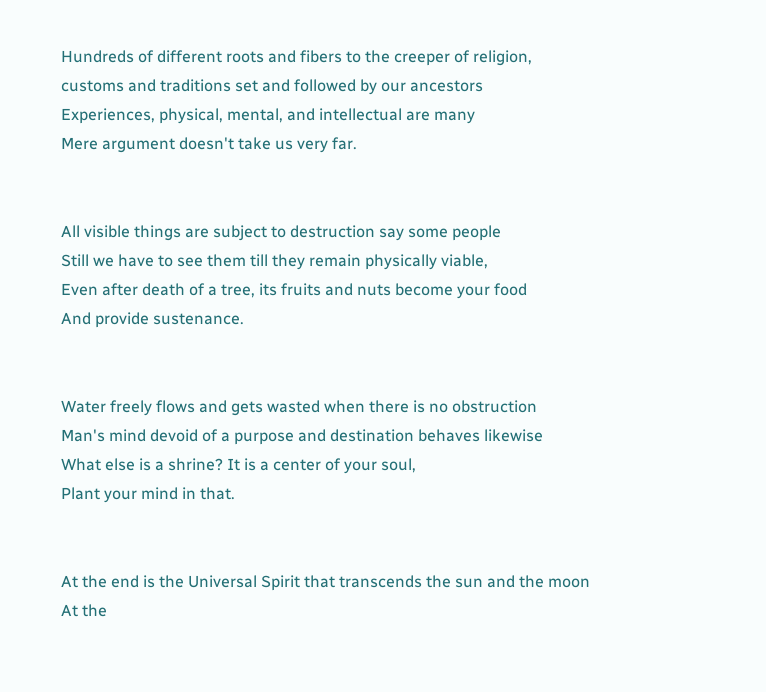Hundreds of different roots and fibers to the creeper of religion,
customs and traditions set and followed by our ancestors
Experiences, physical, mental, and intellectual are many
Mere argument doesn't take us very far.


All visible things are subject to destruction say some people
Still we have to see them till they remain physically viable,
Even after death of a tree, its fruits and nuts become your food
And provide sustenance.


Water freely flows and gets wasted when there is no obstruction
Man's mind devoid of a purpose and destination behaves likewise
What else is a shrine? It is a center of your soul,
Plant your mind in that.


At the end is the Universal Spirit that transcends the sun and the moon
At the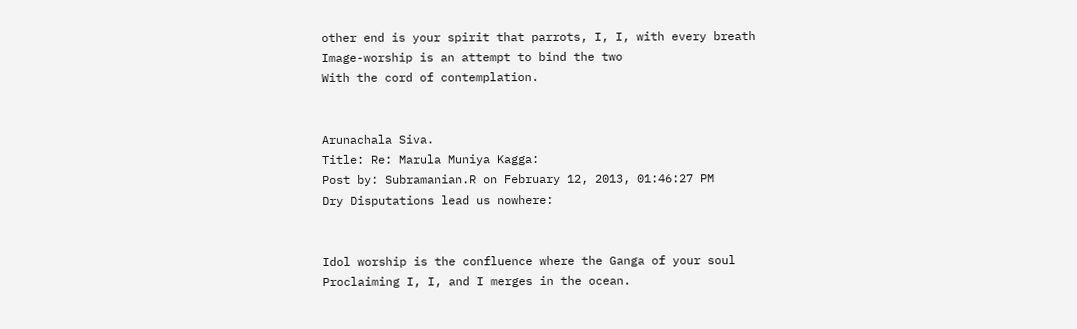other end is your spirit that parrots, I, I, with every breath
Image-worship is an attempt to bind the two
With the cord of contemplation.


Arunachala Siva.
Title: Re: Marula Muniya Kagga:
Post by: Subramanian.R on February 12, 2013, 01:46:27 PM
Dry Disputations lead us nowhere:


Idol worship is the confluence where the Ganga of your soul
Proclaiming I, I, and I merges in the ocean.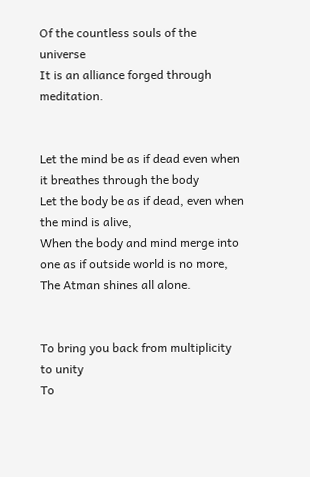Of the countless souls of the universe
It is an alliance forged through meditation.


Let the mind be as if dead even when it breathes through the body
Let the body be as if dead, even when the mind is alive,
When the body and mind merge into one as if outside world is no more,
The Atman shines all alone.


To bring you back from multiplicity to unity
To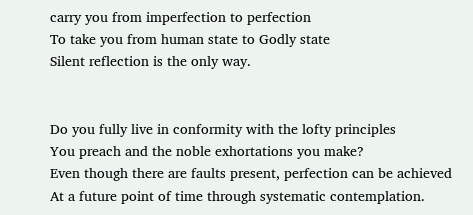carry you from imperfection to perfection
To take you from human state to Godly state
Silent reflection is the only way.


Do you fully live in conformity with the lofty principles
You preach and the noble exhortations you make?
Even though there are faults present, perfection can be achieved
At a future point of time through systematic contemplation.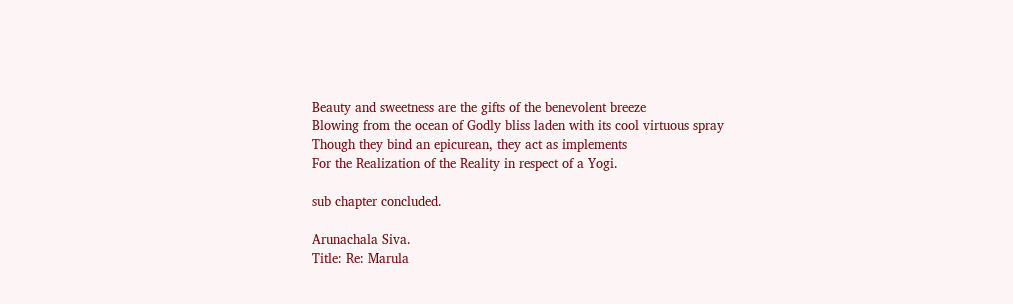Beauty and sweetness are the gifts of the benevolent breeze
Blowing from the ocean of Godly bliss laden with its cool virtuous spray
Though they bind an epicurean, they act as implements
For the Realization of the Reality in respect of a Yogi.

sub chapter concluded.

Arunachala Siva.
Title: Re: Marula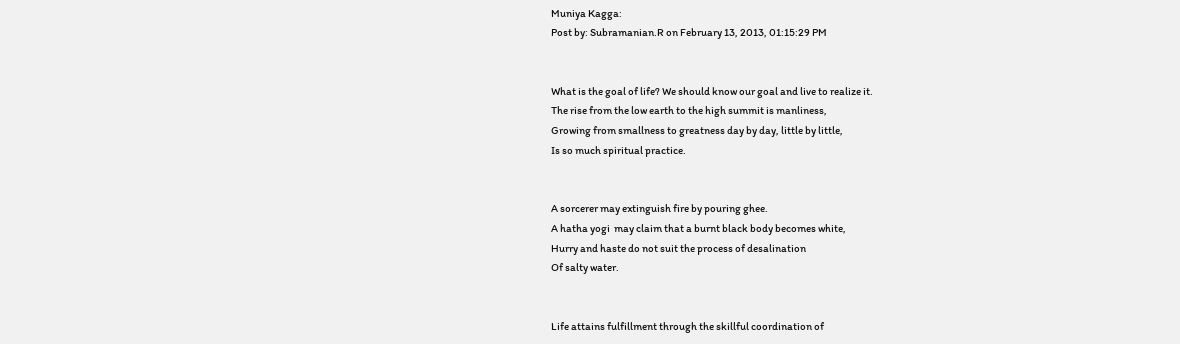Muniya Kagga:
Post by: Subramanian.R on February 13, 2013, 01:15:29 PM


What is the goal of life? We should know our goal and live to realize it.
The rise from the low earth to the high summit is manliness,
Growing from smallness to greatness day by day, little by little,
Is so much spiritual practice.


A sorcerer may extinguish fire by pouring ghee.
A hatha yogi  may claim that a burnt black body becomes white,
Hurry and haste do not suit the process of desalination
Of salty water.


Life attains fulfillment through the skillful coordination of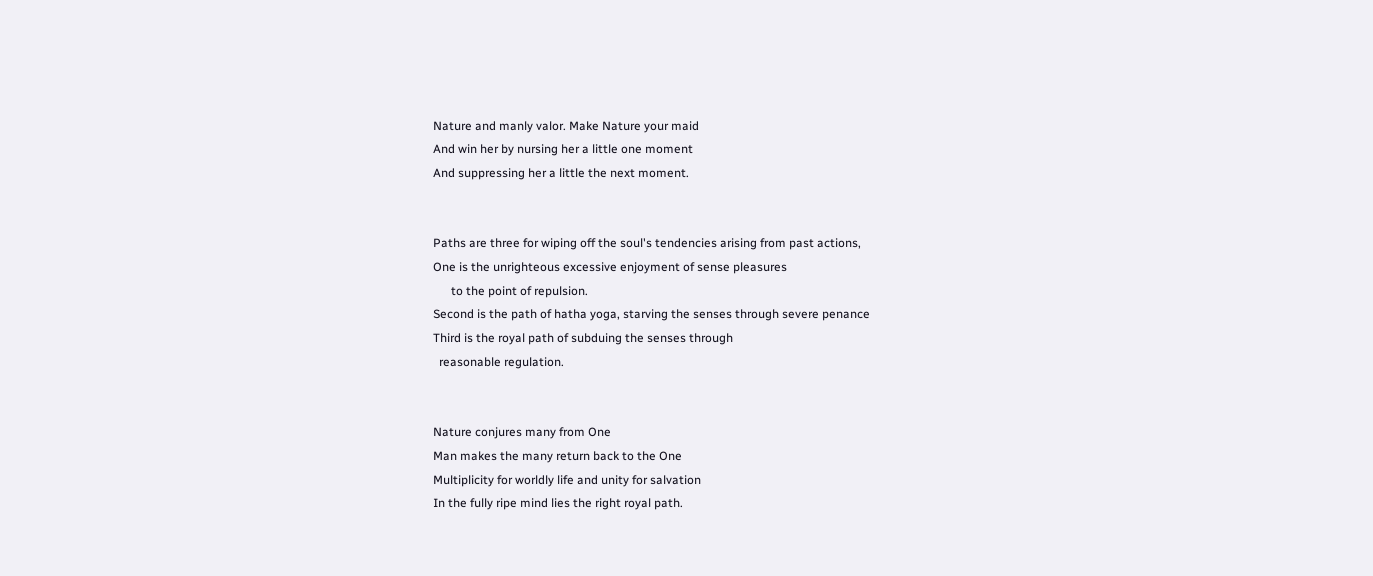Nature and manly valor. Make Nature your maid
And win her by nursing her a little one moment
And suppressing her a little the next moment.


Paths are three for wiping off the soul's tendencies arising from past actions,
One is the unrighteous excessive enjoyment of sense pleasures
      to the point of repulsion.
Second is the path of hatha yoga, starving the senses through severe penance
Third is the royal path of subduing the senses through
  reasonable regulation.


Nature conjures many from One
Man makes the many return back to the One
Multiplicity for worldly life and unity for salvation
In the fully ripe mind lies the right royal path.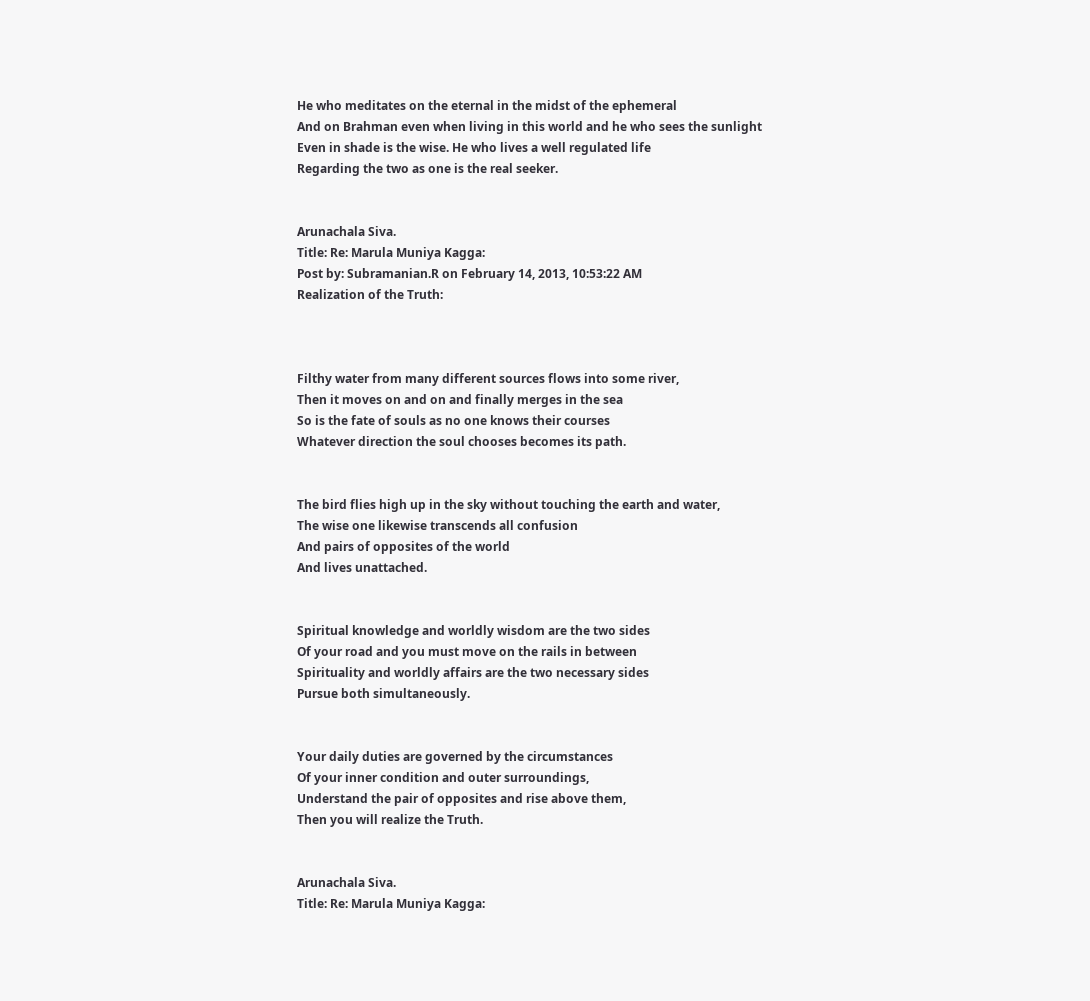He who meditates on the eternal in the midst of the ephemeral
And on Brahman even when living in this world and he who sees the sunlight
Even in shade is the wise. He who lives a well regulated life
Regarding the two as one is the real seeker.


Arunachala Siva.
Title: Re: Marula Muniya Kagga:
Post by: Subramanian.R on February 14, 2013, 10:53:22 AM
Realization of the Truth:



Filthy water from many different sources flows into some river,
Then it moves on and on and finally merges in the sea
So is the fate of souls as no one knows their courses
Whatever direction the soul chooses becomes its path.


The bird flies high up in the sky without touching the earth and water,
The wise one likewise transcends all confusion
And pairs of opposites of the world
And lives unattached.


Spiritual knowledge and worldly wisdom are the two sides
Of your road and you must move on the rails in between
Spirituality and worldly affairs are the two necessary sides
Pursue both simultaneously.


Your daily duties are governed by the circumstances
Of your inner condition and outer surroundings,
Understand the pair of opposites and rise above them,
Then you will realize the Truth.


Arunachala Siva.
Title: Re: Marula Muniya Kagga: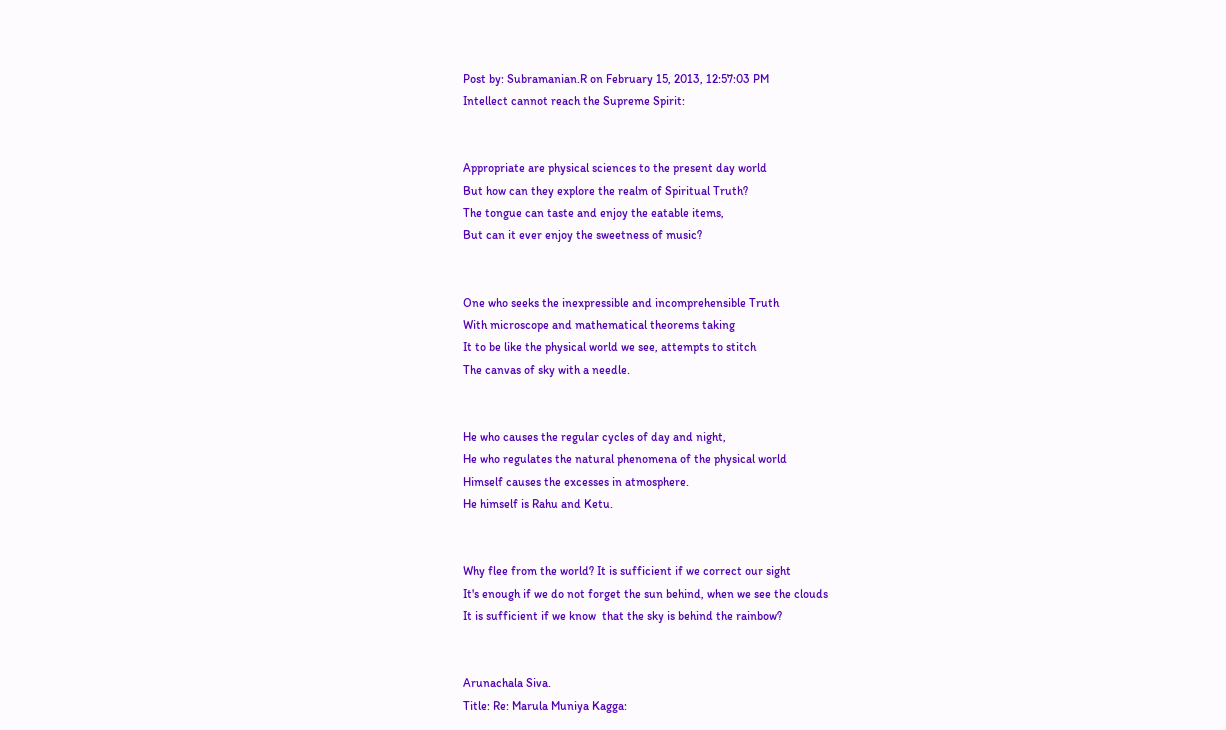Post by: Subramanian.R on February 15, 2013, 12:57:03 PM
Intellect cannot reach the Supreme Spirit:


Appropriate are physical sciences to the present day world
But how can they explore the realm of Spiritual Truth?
The tongue can taste and enjoy the eatable items,
But can it ever enjoy the sweetness of music?


One who seeks the inexpressible and incomprehensible Truth
With microscope and mathematical theorems taking
It to be like the physical world we see, attempts to stitch
The canvas of sky with a needle.


He who causes the regular cycles of day and night,
He who regulates the natural phenomena of the physical world
Himself causes the excesses in atmosphere.
He himself is Rahu and Ketu.


Why flee from the world? It is sufficient if we correct our sight
It's enough if we do not forget the sun behind, when we see the clouds
It is sufficient if we know  that the sky is behind the rainbow?


Arunachala Siva.
Title: Re: Marula Muniya Kagga: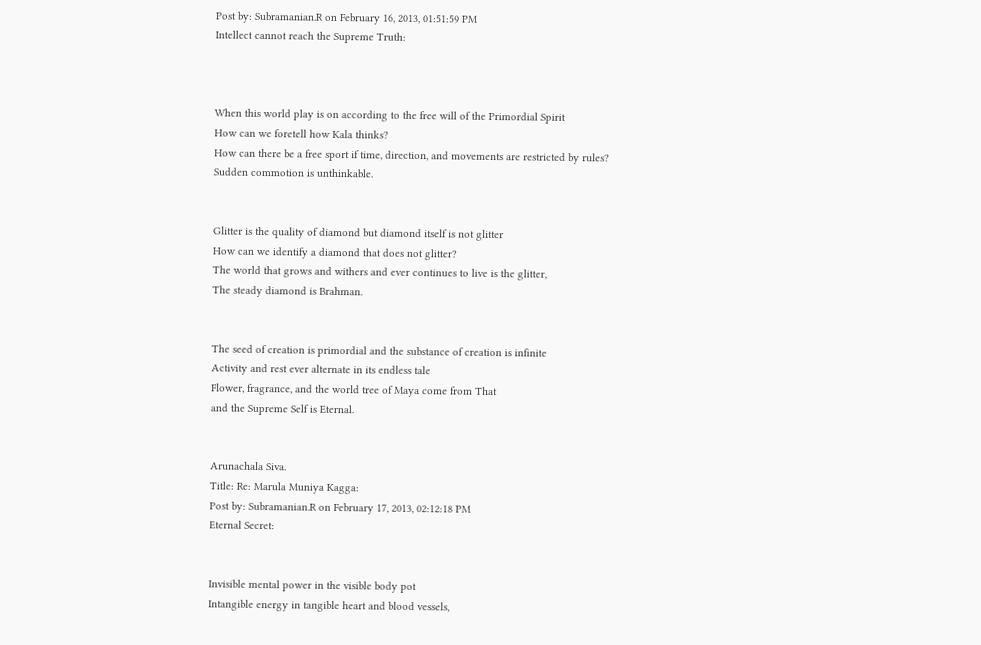Post by: Subramanian.R on February 16, 2013, 01:51:59 PM
Intellect cannot reach the Supreme Truth:



When this world play is on according to the free will of the Primordial Spirit
How can we foretell how Kala thinks?
How can there be a free sport if time, direction, and movements are restricted by rules?
Sudden commotion is unthinkable.


Glitter is the quality of diamond but diamond itself is not glitter
How can we identify a diamond that does not glitter?
The world that grows and withers and ever continues to live is the glitter,
The steady diamond is Brahman.


The seed of creation is primordial and the substance of creation is infinite
Activity and rest ever alternate in its endless tale
Flower, fragrance, and the world tree of Maya come from That
and the Supreme Self is Eternal.


Arunachala Siva.
Title: Re: Marula Muniya Kagga:
Post by: Subramanian.R on February 17, 2013, 02:12:18 PM
Eternal Secret:


Invisible mental power in the visible body pot
Intangible energy in tangible heart and blood vessels,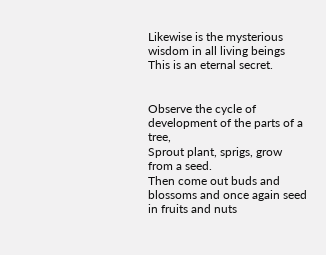Likewise is the mysterious wisdom in all living beings
This is an eternal secret.


Observe the cycle of development of the parts of a tree,
Sprout plant, sprigs, grow from a seed.
Then come out buds and blossoms and once again seed in fruits and nuts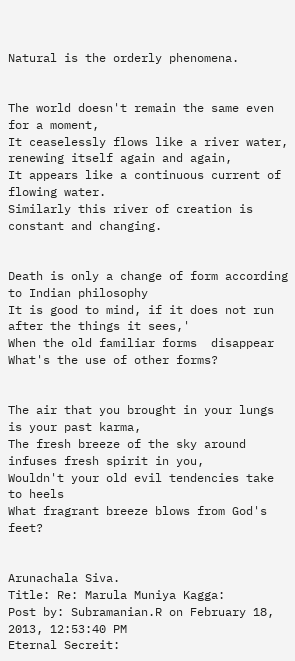Natural is the orderly phenomena.


The world doesn't remain the same even for a moment,
It ceaselessly flows like a river water, renewing itself again and again,
It appears like a continuous current of flowing water.
Similarly this river of creation is constant and changing.


Death is only a change of form according to Indian philosophy
It is good to mind, if it does not run after the things it sees,'
When the old familiar forms  disappear
What's the use of other forms?


The air that you brought in your lungs is your past karma,
The fresh breeze of the sky around infuses fresh spirit in you,
Wouldn't your old evil tendencies take to heels
What fragrant breeze blows from God's feet?


Arunachala Siva.
Title: Re: Marula Muniya Kagga:
Post by: Subramanian.R on February 18, 2013, 12:53:40 PM
Eternal Secreit: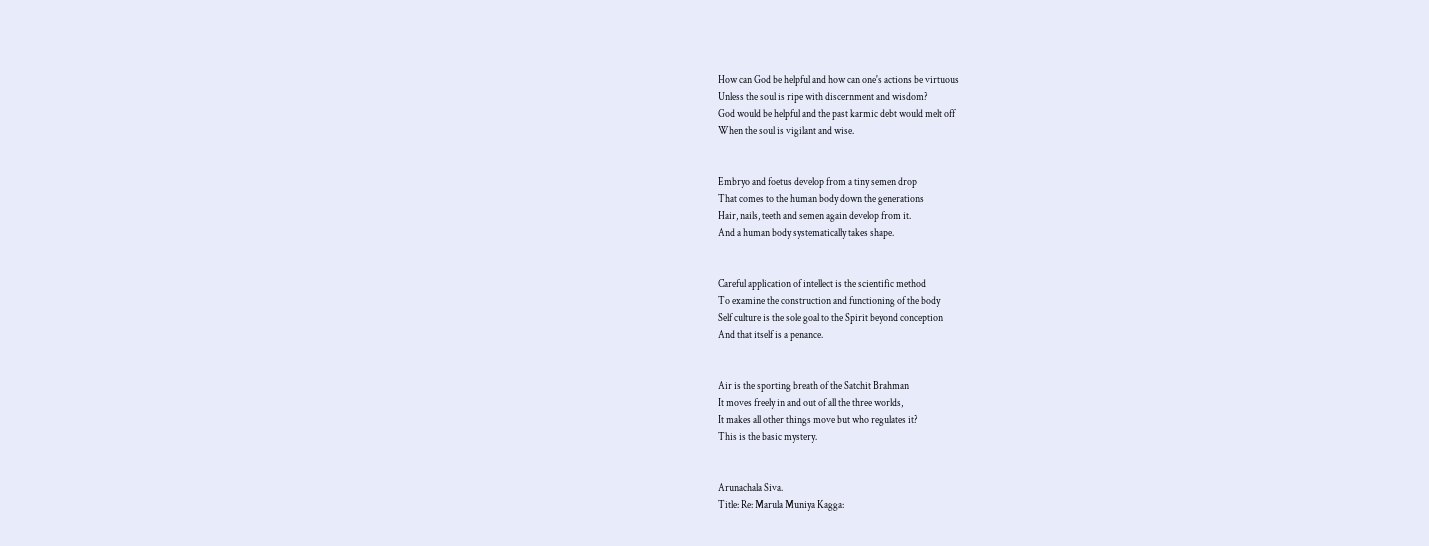How can God be helpful and how can one's actions be virtuous
Unless the soul is ripe with discernment and wisdom?
God would be helpful and the past karmic debt would melt off
When the soul is vigilant and wise.


Embryo and foetus develop from a tiny semen drop
That comes to the human body down the generations
Hair, nails, teeth and semen again develop from it.
And a human body systematically takes shape.


Careful application of intellect is the scientific method
To examine the construction and functioning of the body
Self culture is the sole goal to the Spirit beyond conception
And that itself is a penance.


Air is the sporting breath of the Satchit Brahman
It moves freely in and out of all the three worlds,
It makes all other things move but who regulates it?
This is the basic mystery.


Arunachala Siva.
Title: Re: Marula Muniya Kagga: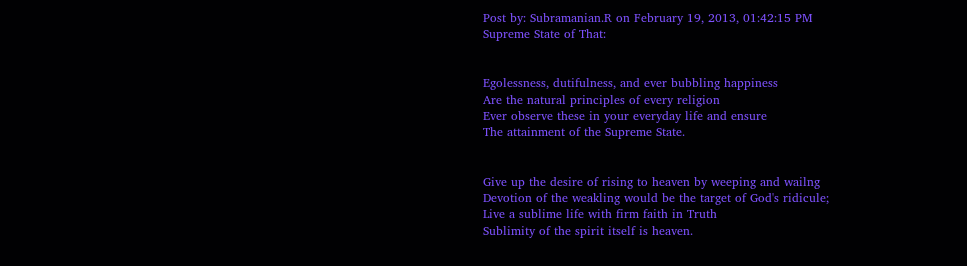Post by: Subramanian.R on February 19, 2013, 01:42:15 PM
Supreme State of That:


Egolessness, dutifulness, and ever bubbling happiness
Are the natural principles of every religion
Ever observe these in your everyday life and ensure
The attainment of the Supreme State.


Give up the desire of rising to heaven by weeping and wailng
Devotion of the weakling would be the target of God's ridicule;
Live a sublime life with firm faith in Truth
Sublimity of the spirit itself is heaven.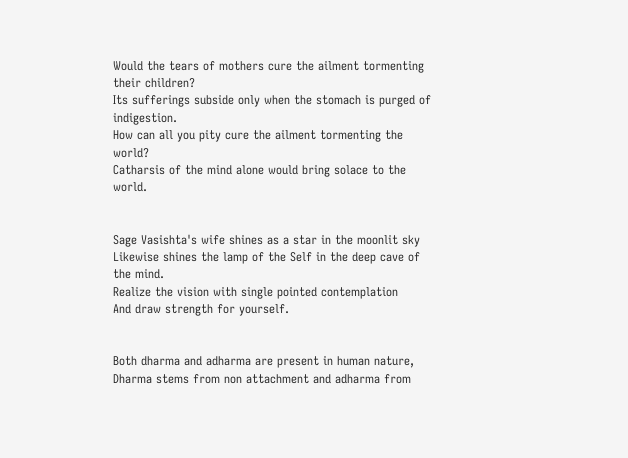Would the tears of mothers cure the ailment tormenting their children?
Its sufferings subside only when the stomach is purged of indigestion.
How can all you pity cure the ailment tormenting the world?
Catharsis of the mind alone would bring solace to the world.


Sage Vasishta's wife shines as a star in the moonlit sky
Likewise shines the lamp of the Self in the deep cave of the mind.
Realize the vision with single pointed contemplation
And draw strength for yourself.


Both dharma and adharma are present in human nature,
Dharma stems from non attachment and adharma from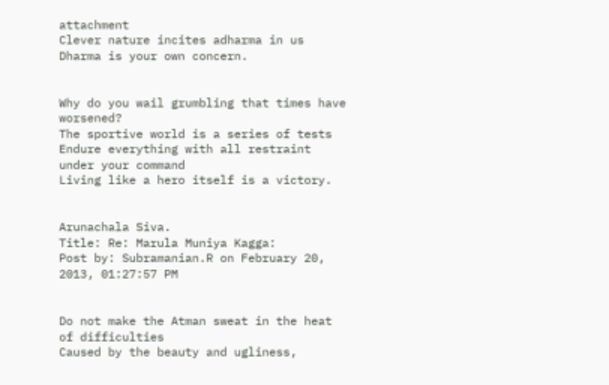attachment
Clever nature incites adharma in us
Dharma is your own concern.


Why do you wail grumbling that times have worsened?
The sportive world is a series of tests
Endure everything with all restraint under your command
Living like a hero itself is a victory.


Arunachala Siva.
Title: Re: Marula Muniya Kagga:
Post by: Subramanian.R on February 20, 2013, 01:27:57 PM


Do not make the Atman sweat in the heat of difficulties
Caused by the beauty and ugliness,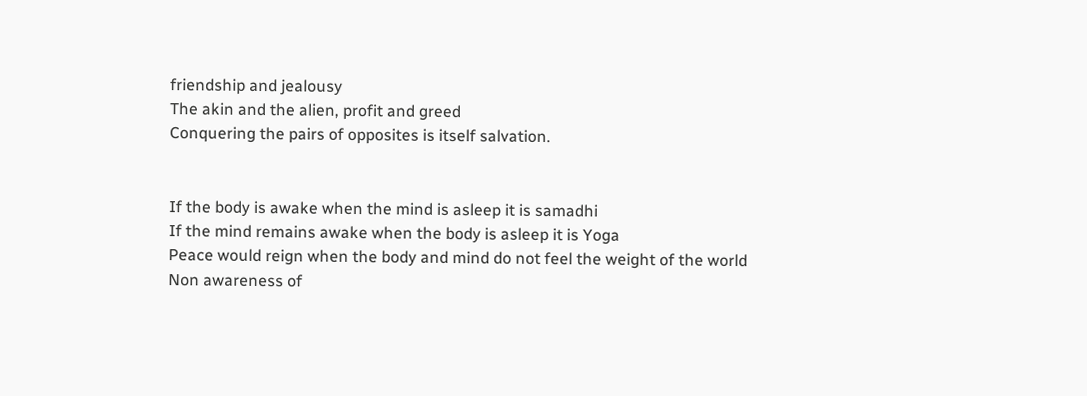friendship and jealousy
The akin and the alien, profit and greed
Conquering the pairs of opposites is itself salvation.


If the body is awake when the mind is asleep it is samadhi
If the mind remains awake when the body is asleep it is Yoga
Peace would reign when the body and mind do not feel the weight of the world
Non awareness of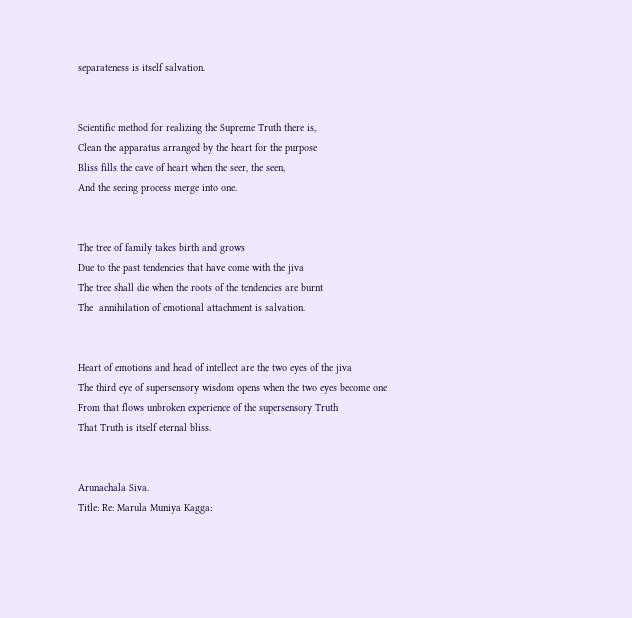separateness is itself salvation.


Scientific method for realizing the Supreme Truth there is,
Clean the apparatus arranged by the heart for the purpose
Bliss fills the cave of heart when the seer, the seen,
And the seeing process merge into one.


The tree of family takes birth and grows
Due to the past tendencies that have come with the jiva
The tree shall die when the roots of the tendencies are burnt
The  annihilation of emotional attachment is salvation.


Heart of emotions and head of intellect are the two eyes of the jiva
The third eye of supersensory wisdom opens when the two eyes become one
From that flows unbroken experience of the supersensory Truth
That Truth is itself eternal bliss.


Arunachala Siva.
Title: Re: Marula Muniya Kagga: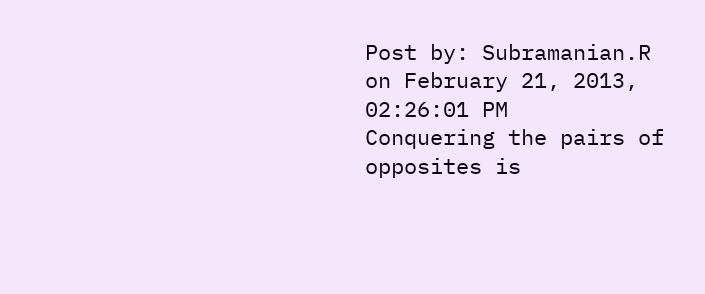Post by: Subramanian.R on February 21, 2013, 02:26:01 PM
Conquering the pairs of opposites is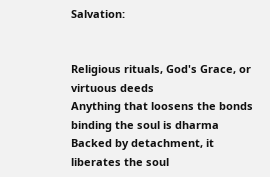Salvation:


Religious rituals, God's Grace, or virtuous deeds
Anything that loosens the bonds binding the soul is dharma
Backed by detachment, it liberates the soul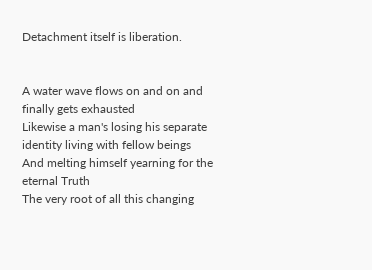Detachment itself is liberation.


A water wave flows on and on and finally gets exhausted
Likewise a man's losing his separate identity living with fellow beings
And melting himself yearning for the eternal Truth
The very root of all this changing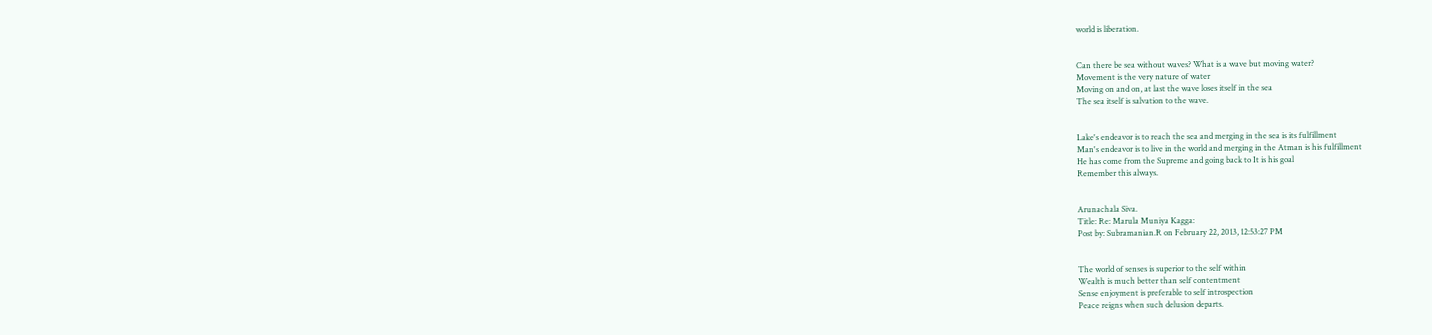world is liberation.


Can there be sea without waves? What is a wave but moving water?
Movement is the very nature of water
Moving on and on, at last the wave loses itself in the sea
The sea itself is salvation to the wave.


Lake's endeavor is to reach the sea and merging in the sea is its fulfillment
Man's endeavor is to live in the world and merging in the Atman is his fulfillment
He has come from the Supreme and going back to It is his goal
Remember this always.


Arunachala Siva.
Title: Re: Marula Muniya Kagga:
Post by: Subramanian.R on February 22, 2013, 12:53:27 PM


The world of senses is superior to the self within
Wealth is much better than self contentment
Sense enjoyment is preferable to self introspection
Peace reigns when such delusion departs.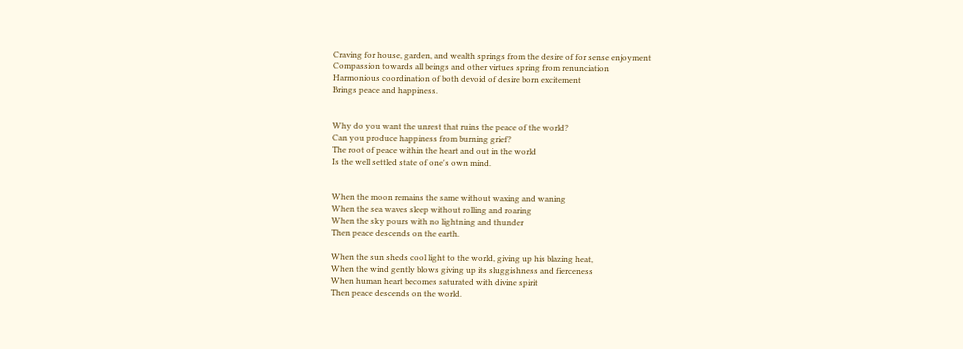Craving for house, garden, and wealth springs from the desire of for sense enjoyment
Compassion towards all beings and other virtues spring from renunciation
Harmonious coordination of both devoid of desire born excitement
Brings peace and happiness.


Why do you want the unrest that ruins the peace of the world?
Can you produce happiness from burning grief?
The root of peace within the heart and out in the world
Is the well settled state of one's own mind.


When the moon remains the same without waxing and waning
When the sea waves sleep without rolling and roaring
When the sky pours with no lightning and thunder
Then peace descends on the earth.

When the sun sheds cool light to the world, giving up his blazing heat,
When the wind gently blows giving up its sluggishness and fierceness
When human heart becomes saturated with divine spirit
Then peace descends on the world.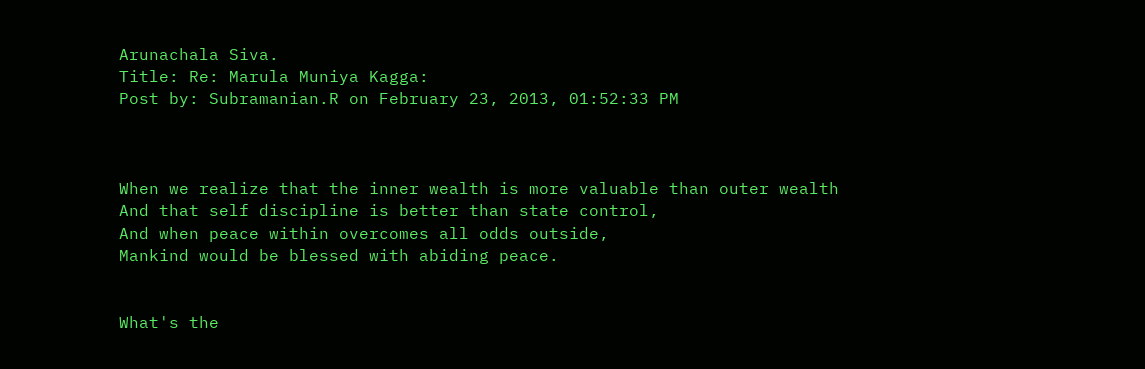Arunachala Siva.
Title: Re: Marula Muniya Kagga:
Post by: Subramanian.R on February 23, 2013, 01:52:33 PM



When we realize that the inner wealth is more valuable than outer wealth
And that self discipline is better than state control,
And when peace within overcomes all odds outside,
Mankind would be blessed with abiding peace.


What's the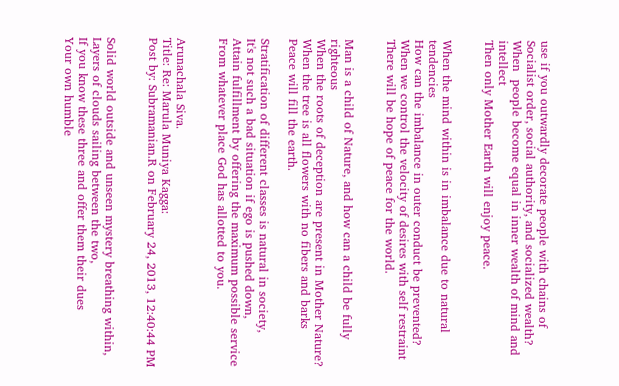use if you outwardly decorate people with chains of
Socialist order, social authority, and socialized wealth?
When  people become equal in inner wealth of mind and intellect
Then only Mother Earth will enjoy peace.


When the mind within is in imbalance due to natural tendencies
How can the imbalance in outer conduct be prevented?
When we control the velocity of desires with self restraint
There will be hope of peace for the world.


Man is a child of Nature, and how can a child be fully righteous
When the roots of deception are present in Mother Nature?
When the tree is all flowers with no fibers and barks
Peace will fill the earth.

Stratification of different classes is natural in society,
It's not such a bad situation if ego is pushed down,
Attain fulfillment by offering the maximum possible service
From whatever place God has allotted to you.


Arunachala Siva.
Title: Re: Marula Muniya Kagga:
Post by: Subramanian.R on February 24, 2013, 12:40:44 PM


Solid world outside and unseen mystery breathing within,
Layers of clouds sailing between the two,
If you know these three and offer them their dues
Your own humble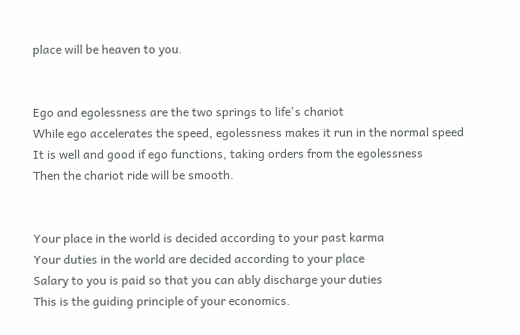place will be heaven to you.


Ego and egolessness are the two springs to life's chariot
While ego accelerates the speed, egolessness makes it run in the normal speed
It is well and good if ego functions, taking orders from the egolessness
Then the chariot ride will be smooth.


Your place in the world is decided according to your past karma
Your duties in the world are decided according to your place
Salary to you is paid so that you can ably discharge your duties
This is the guiding principle of your economics.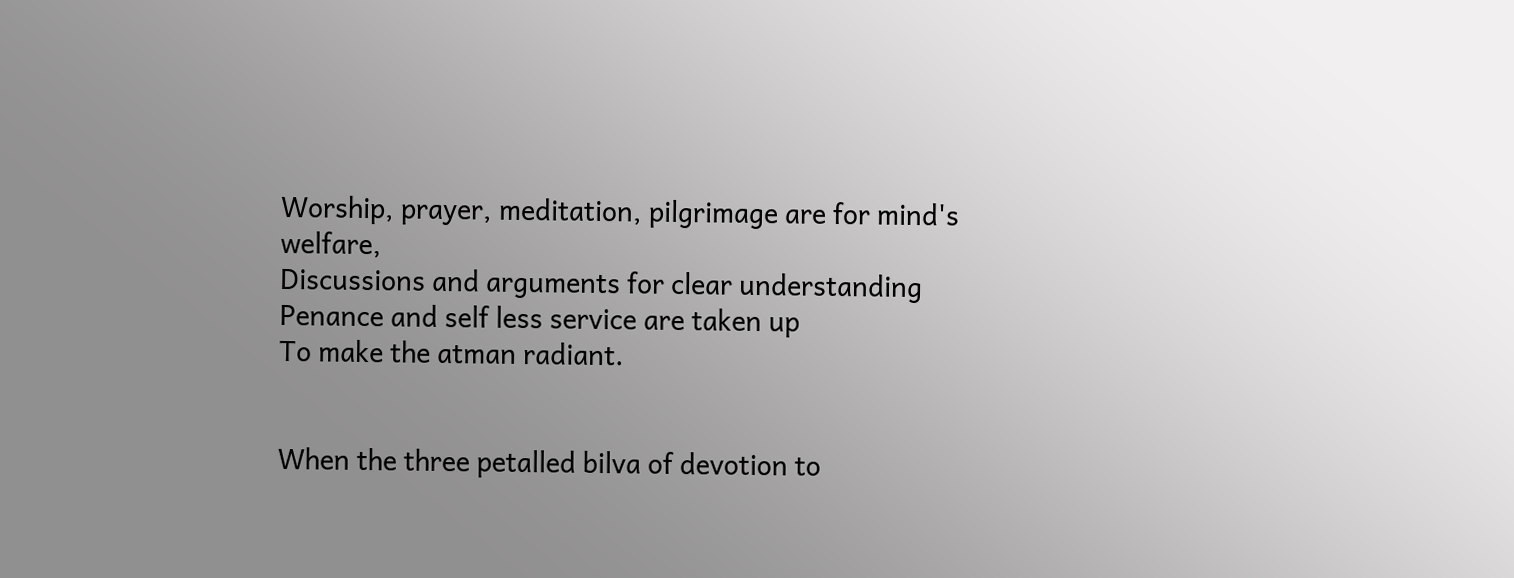Worship, prayer, meditation, pilgrimage are for mind's welfare,
Discussions and arguments for clear understanding
Penance and self less service are taken up
To make the atman radiant.


When the three petalled bilva of devotion to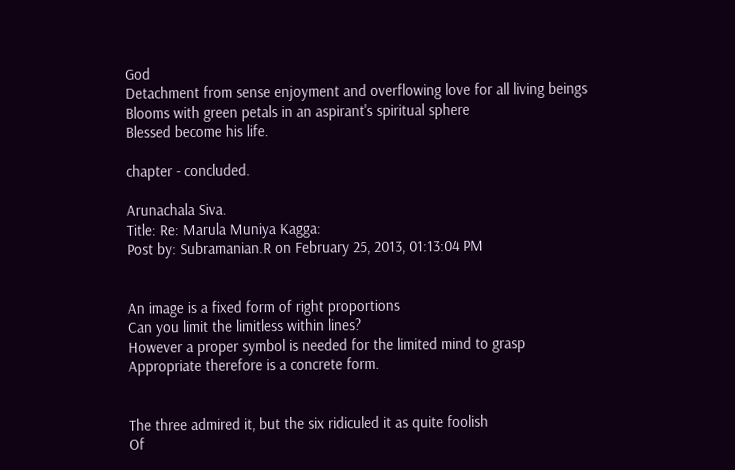God
Detachment from sense enjoyment and overflowing love for all living beings
Blooms with green petals in an aspirant's spiritual sphere
Blessed become his life.

chapter - concluded.

Arunachala Siva.
Title: Re: Marula Muniya Kagga:
Post by: Subramanian.R on February 25, 2013, 01:13:04 PM


An image is a fixed form of right proportions
Can you limit the limitless within lines?
However a proper symbol is needed for the limited mind to grasp
Appropriate therefore is a concrete form.


The three admired it, but the six ridiculed it as quite foolish
Of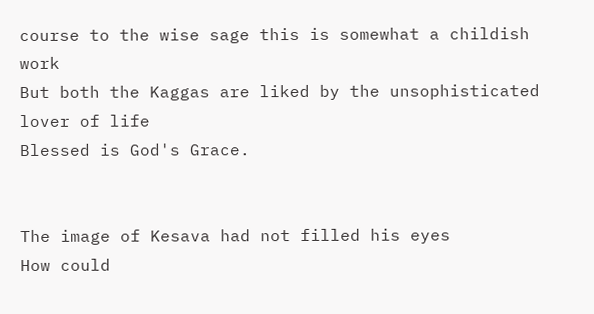course to the wise sage this is somewhat a childish work
But both the Kaggas are liked by the unsophisticated lover of life
Blessed is God's Grace.


The image of Kesava had not filled his eyes
How could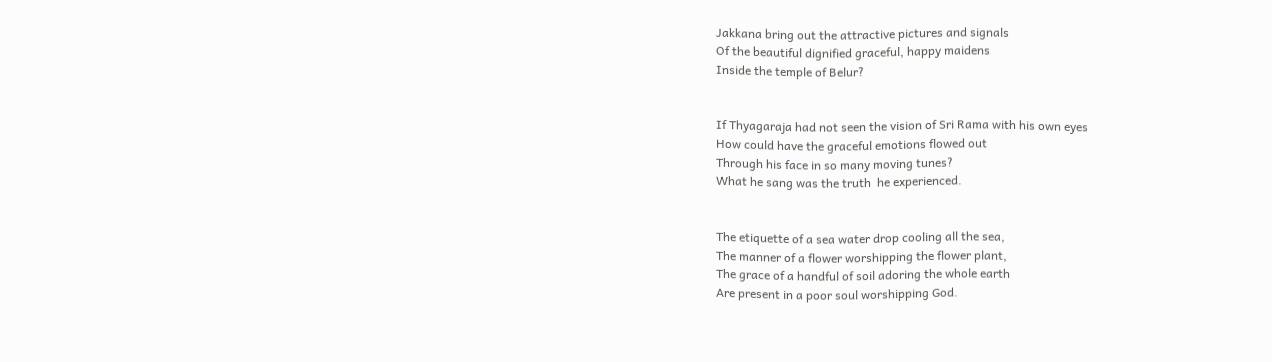Jakkana bring out the attractive pictures and signals
Of the beautiful dignified graceful, happy maidens
Inside the temple of Belur?


If Thyagaraja had not seen the vision of Sri Rama with his own eyes
How could have the graceful emotions flowed out
Through his face in so many moving tunes?
What he sang was the truth  he experienced.


The etiquette of a sea water drop cooling all the sea,
The manner of a flower worshipping the flower plant,
The grace of a handful of soil adoring the whole earth
Are present in a poor soul worshipping God.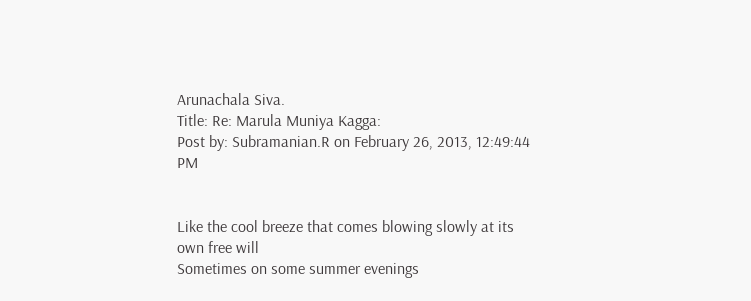Arunachala Siva.
Title: Re: Marula Muniya Kagga:
Post by: Subramanian.R on February 26, 2013, 12:49:44 PM


Like the cool breeze that comes blowing slowly at its own free will
Sometimes on some summer evenings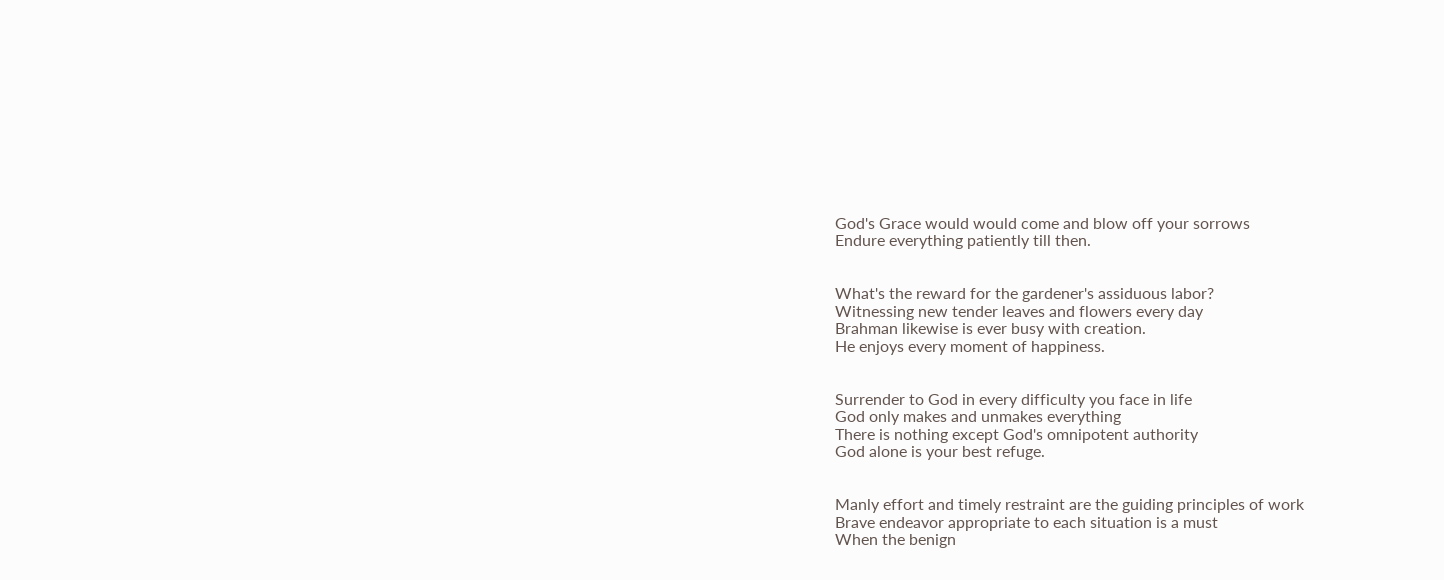God's Grace would would come and blow off your sorrows
Endure everything patiently till then.


What's the reward for the gardener's assiduous labor?
Witnessing new tender leaves and flowers every day
Brahman likewise is ever busy with creation.
He enjoys every moment of happiness.


Surrender to God in every difficulty you face in life
God only makes and unmakes everything
There is nothing except God's omnipotent authority
God alone is your best refuge.


Manly effort and timely restraint are the guiding principles of work
Brave endeavor appropriate to each situation is a must
When the benign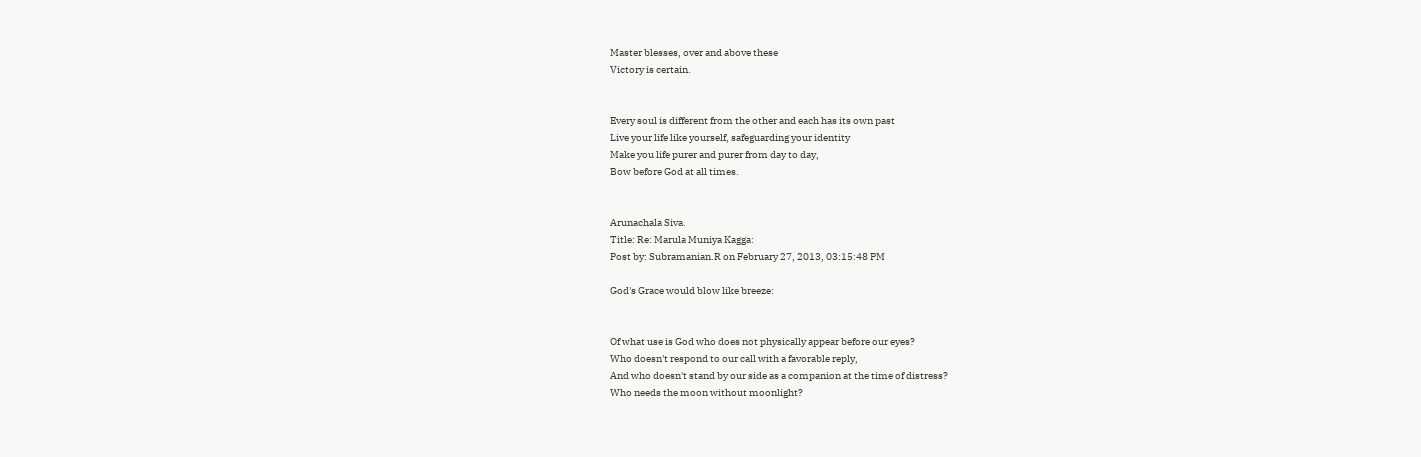Master blesses, over and above these
Victory is certain.


Every soul is different from the other and each has its own past
Live your life like yourself, safeguarding your identity
Make you life purer and purer from day to day,
Bow before God at all times.


Arunachala Siva.
Title: Re: Marula Muniya Kagga:
Post by: Subramanian.R on February 27, 2013, 03:15:48 PM

God's Grace would blow like breeze:


Of what use is God who does not physically appear before our eyes?
Who doesn't respond to our call with a favorable reply,
And who doesn't stand by our side as a companion at the time of distress?
Who needs the moon without moonlight?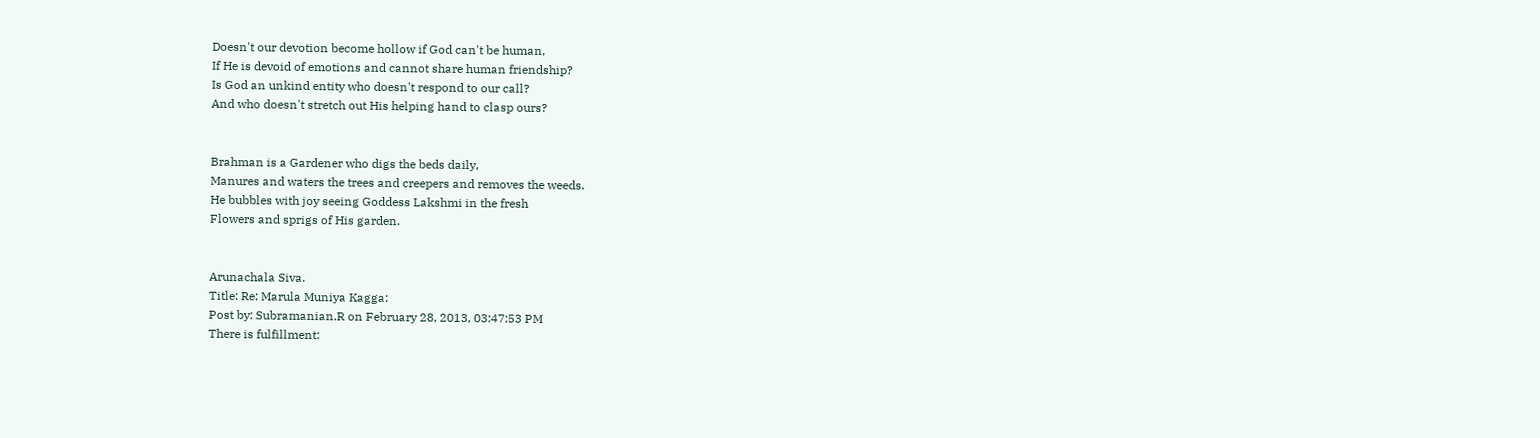Doesn't our devotion become hollow if God can't be human,
If He is devoid of emotions and cannot share human friendship?
Is God an unkind entity who doesn't respond to our call?
And who doesn't stretch out His helping hand to clasp ours?


Brahman is a Gardener who digs the beds daily,
Manures and waters the trees and creepers and removes the weeds.
He bubbles with joy seeing Goddess Lakshmi in the fresh
Flowers and sprigs of His garden.


Arunachala Siva.
Title: Re: Marula Muniya Kagga:
Post by: Subramanian.R on February 28, 2013, 03:47:53 PM
There is fulfillment: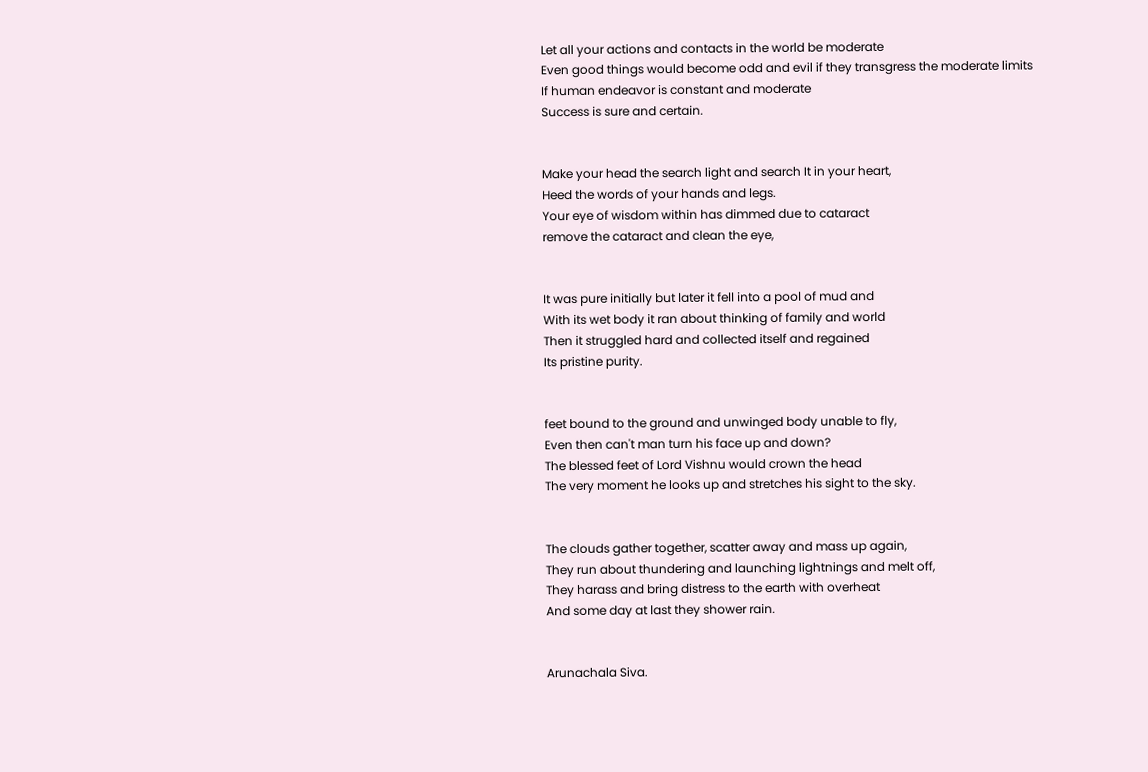Let all your actions and contacts in the world be moderate
Even good things would become odd and evil if they transgress the moderate limits
If human endeavor is constant and moderate
Success is sure and certain.


Make your head the search light and search It in your heart,
Heed the words of your hands and legs.
Your eye of wisdom within has dimmed due to cataract
remove the cataract and clean the eye,


It was pure initially but later it fell into a pool of mud and
With its wet body it ran about thinking of family and world
Then it struggled hard and collected itself and regained
Its pristine purity.


feet bound to the ground and unwinged body unable to fly,
Even then can't man turn his face up and down?
The blessed feet of Lord Vishnu would crown the head
The very moment he looks up and stretches his sight to the sky.


The clouds gather together, scatter away and mass up again,
They run about thundering and launching lightnings and melt off,
They harass and bring distress to the earth with overheat
And some day at last they shower rain.


Arunachala Siva.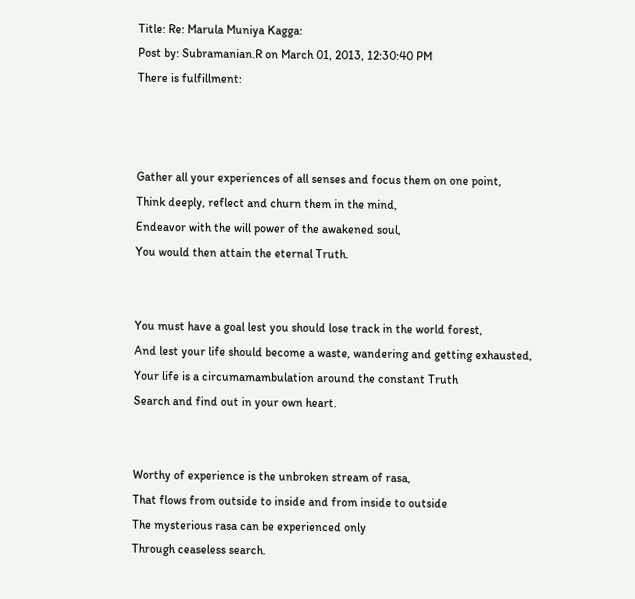Title: Re: Marula Muniya Kagga:
Post by: Subramanian.R on March 01, 2013, 12:30:40 PM
There is fulfillment:



Gather all your experiences of all senses and focus them on one point,
Think deeply, reflect and churn them in the mind,
Endeavor with the will power of the awakened soul,
You would then attain the eternal Truth.


You must have a goal lest you should lose track in the world forest,
And lest your life should become a waste, wandering and getting exhausted,
Your life is a circumamambulation around the constant Truth
Search and find out in your own heart.


Worthy of experience is the unbroken stream of rasa,
That flows from outside to inside and from inside to outside
The mysterious rasa can be experienced only
Through ceaseless search.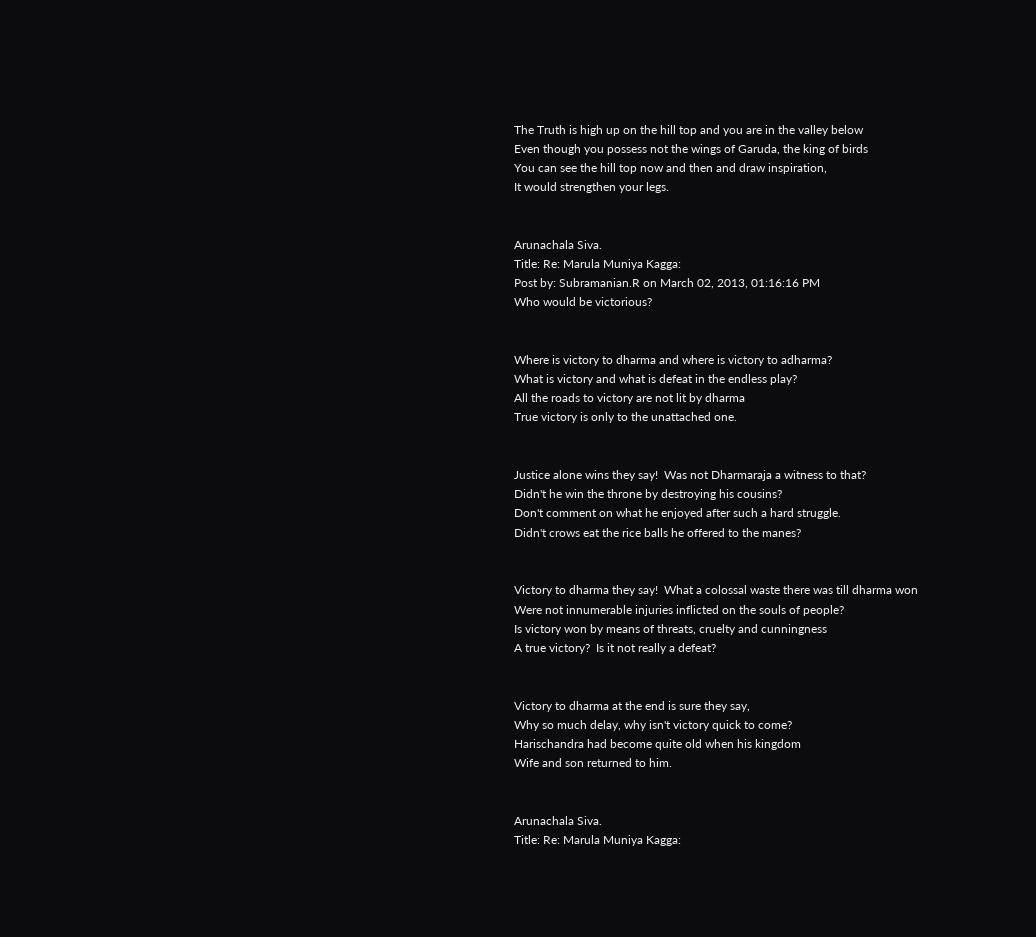The Truth is high up on the hill top and you are in the valley below
Even though you possess not the wings of Garuda, the king of birds
You can see the hill top now and then and draw inspiration,
It would strengthen your legs.


Arunachala Siva.
Title: Re: Marula Muniya Kagga:
Post by: Subramanian.R on March 02, 2013, 01:16:16 PM
Who would be victorious?


Where is victory to dharma and where is victory to adharma?
What is victory and what is defeat in the endless play?
All the roads to victory are not lit by dharma
True victory is only to the unattached one.


Justice alone wins they say!  Was not Dharmaraja a witness to that?
Didn't he win the throne by destroying his cousins?
Don't comment on what he enjoyed after such a hard struggle.
Didn't crows eat the rice balls he offered to the manes?


Victory to dharma they say!  What a colossal waste there was till dharma won
Were not innumerable injuries inflicted on the souls of people?
Is victory won by means of threats, cruelty and cunningness
A true victory?  Is it not really a defeat?


Victory to dharma at the end is sure they say,
Why so much delay, why isn't victory quick to come?
Harischandra had become quite old when his kingdom
Wife and son returned to him.


Arunachala Siva.
Title: Re: Marula Muniya Kagga: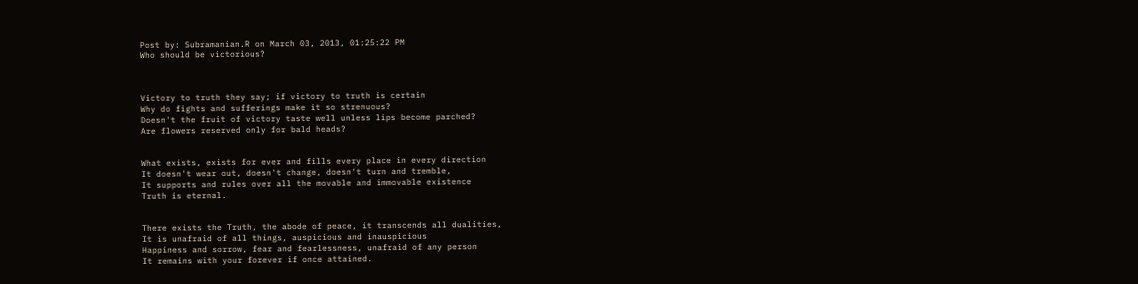Post by: Subramanian.R on March 03, 2013, 01:25:22 PM
Who should be victorious?



Victory to truth they say; if victory to truth is certain
Why do fights and sufferings make it so strenuous?
Doesn't the fruit of victory taste well unless lips become parched?
Are flowers reserved only for bald heads?


What exists, exists for ever and fills every place in every direction
It doesn't wear out, doesn't change, doesn't turn and tremble,
It supports and rules over all the movable and immovable existence
Truth is eternal.


There exists the Truth, the abode of peace, it transcends all dualities,
It is unafraid of all things, auspicious and inauspicious
Happiness and sorrow, fear and fearlessness, unafraid of any person
It remains with your forever if once attained.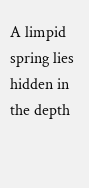A limpid spring lies hidden in the depth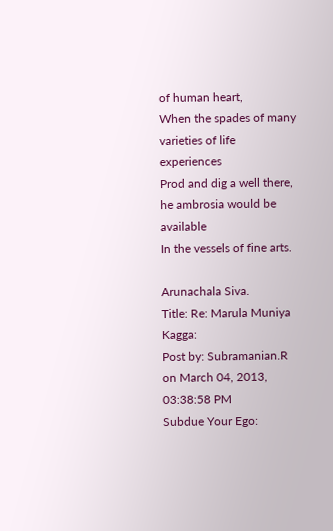of human heart,
When the spades of many varieties of life experiences
Prod and dig a well there, he ambrosia would be available
In the vessels of fine arts.

Arunachala Siva.
Title: Re: Marula Muniya Kagga:
Post by: Subramanian.R on March 04, 2013, 03:38:58 PM
Subdue Your Ego: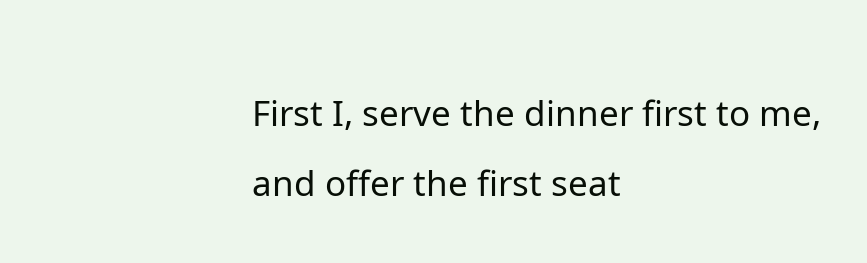First I, serve the dinner first to me, and offer the first seat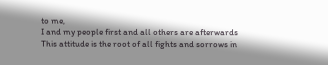to me,
I and my people first and all others are afterwards
This attitude is the root of all fights and sorrows in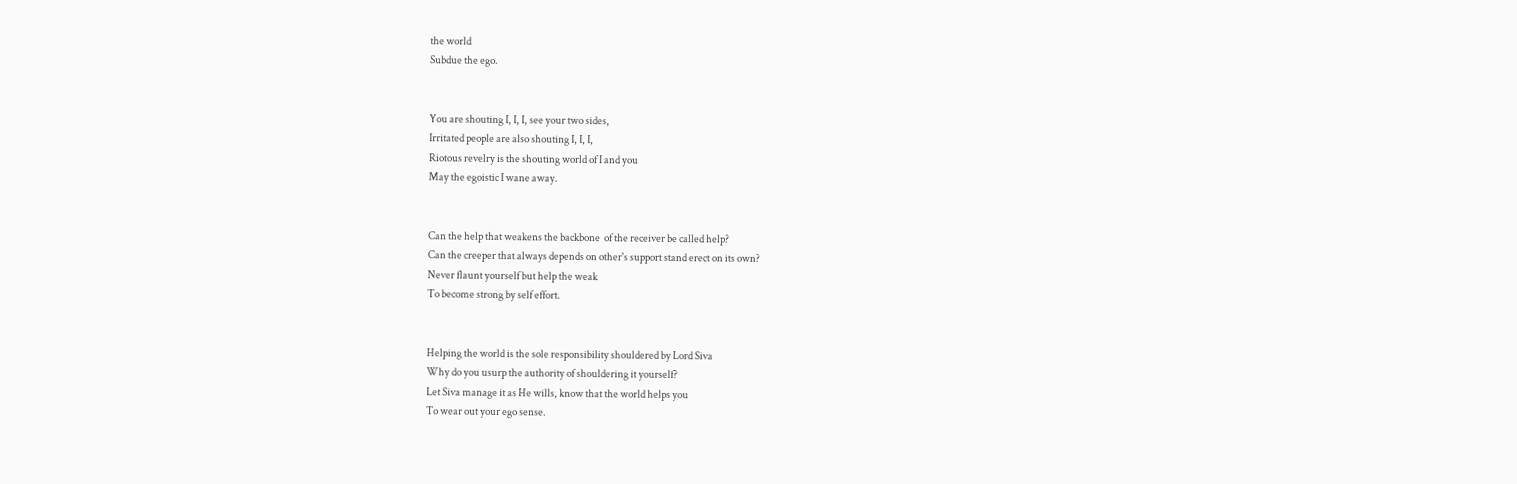the world
Subdue the ego.


You are shouting I, I, I, see your two sides,
Irritated people are also shouting I, I, I,
Riotous revelry is the shouting world of I and you
May the egoistic I wane away.


Can the help that weakens the backbone  of the receiver be called help?
Can the creeper that always depends on other's support stand erect on its own?
Never flaunt yourself but help the weak
To become strong by self effort.


Helping the world is the sole responsibility shouldered by Lord Siva
Why do you usurp the authority of shouldering it yourself?
Let Siva manage it as He wills, know that the world helps you
To wear out your ego sense.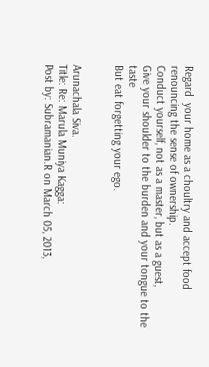Regard  your home as a choultry and accept food renouncing the sense of ownership.
Conduct yourself, not as a master, but as a guest,
Give your shoulder to the burden and your tongue to the taste
But eat forgetting your ego.


Arunachala Siva.
Title: Re: Marula Muniya Kagga:
Post by: Subramanian.R on March 05, 2013,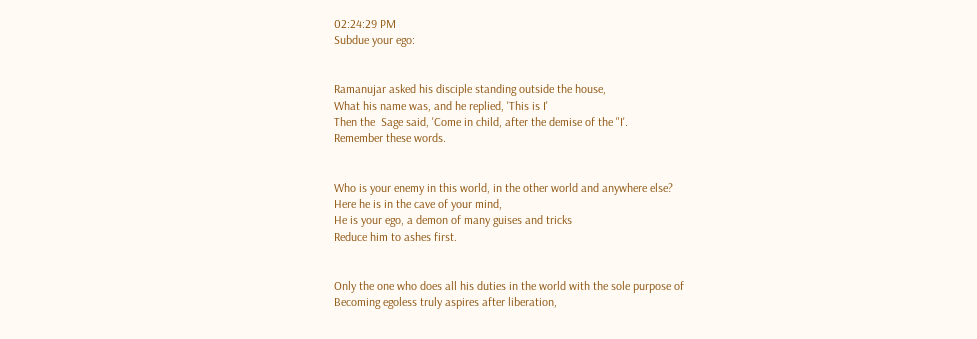02:24:29 PM
Subdue your ego:


Ramanujar asked his disciple standing outside the house,
What his name was, and he replied, 'This is I'
Then the  Sage said, 'Come in child, after the demise of the "I'.
Remember these words.


Who is your enemy in this world, in the other world and anywhere else?
Here he is in the cave of your mind,
He is your ego, a demon of many guises and tricks
Reduce him to ashes first.


Only the one who does all his duties in the world with the sole purpose of
Becoming egoless truly aspires after liberation,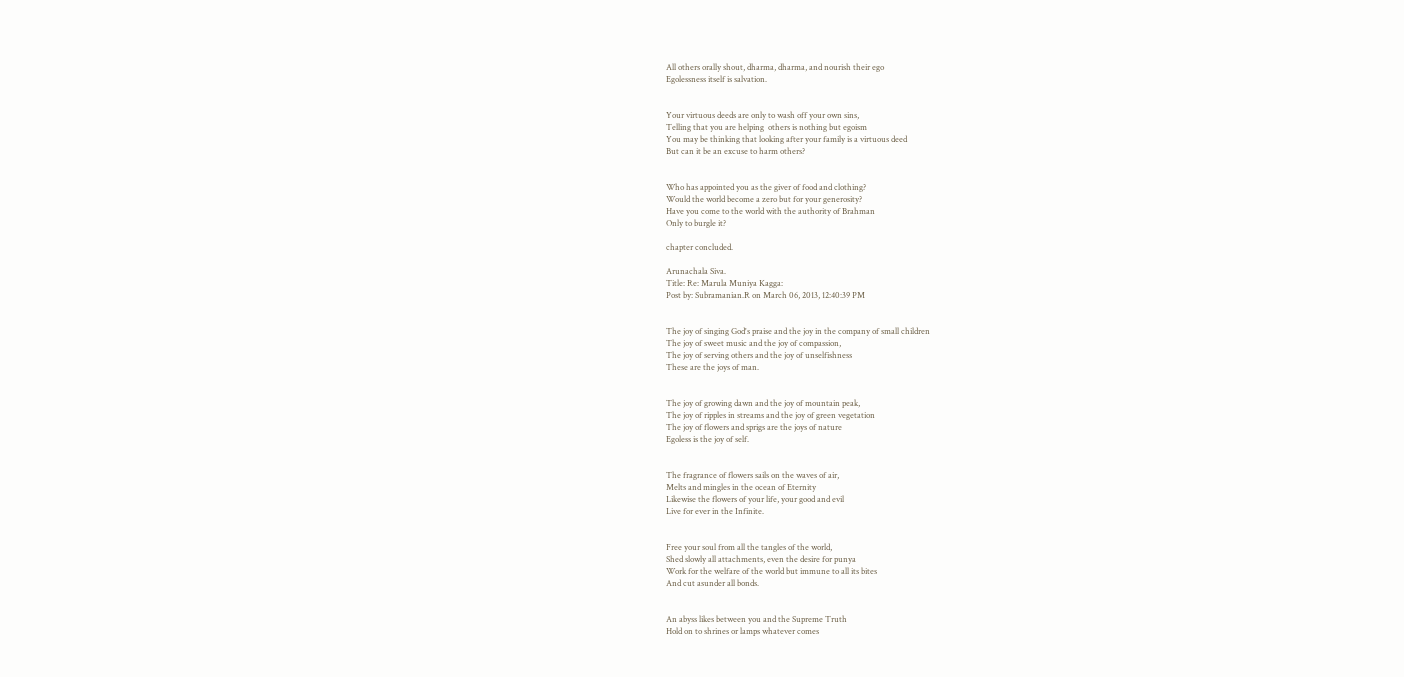All others orally shout, dharma, dharma, and nourish their ego
Egolessness itself is salvation.


Your virtuous deeds are only to wash off your own sins,
Telling that you are helping  others is nothing but egoism
You may be thinking that looking after your family is a virtuous deed
But can it be an excuse to harm others?


Who has appointed you as the giver of food and clothing?
Would the world become a zero but for your generosity?
Have you come to the world with the authority of Brahman
Only to burgle it?

chapter concluded.

Arunachala Siva.
Title: Re: Marula Muniya Kagga:
Post by: Subramanian.R on March 06, 2013, 12:40:39 PM


The joy of singing God's praise and the joy in the company of small children
The joy of sweet music and the joy of compassion,
The joy of serving others and the joy of unselfishness
These are the joys of man.


The joy of growing dawn and the joy of mountain peak,
The joy of ripples in streams and the joy of green vegetation
The joy of flowers and sprigs are the joys of nature
Egoless is the joy of self.


The fragrance of flowers sails on the waves of air,
Melts and mingles in the ocean of Eternity
Likewise the flowers of your life, your good and evil
Live for ever in the Infinite.


Free your soul from all the tangles of the world,
Shed slowly all attachments, even the desire for punya
Work for the welfare of the world but immune to all its bites
And cut asunder all bonds.


An abyss likes between you and the Supreme Truth
Hold on to shrines or lamps whatever comes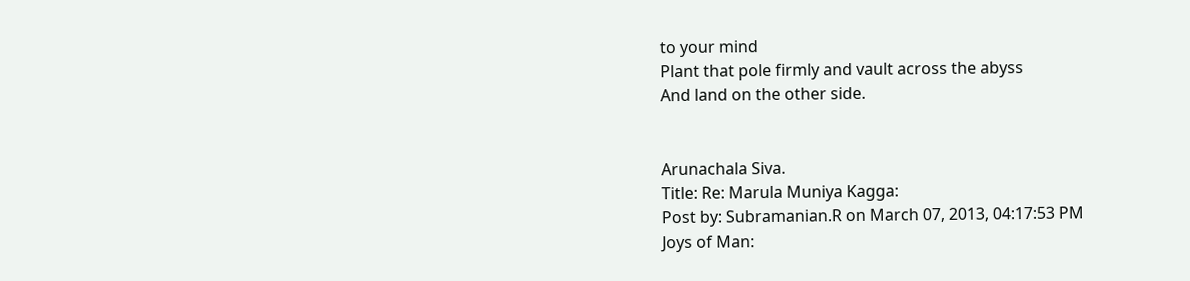to your mind
Plant that pole firmly and vault across the abyss
And land on the other side.


Arunachala Siva.
Title: Re: Marula Muniya Kagga:
Post by: Subramanian.R on March 07, 2013, 04:17:53 PM
Joys of Man: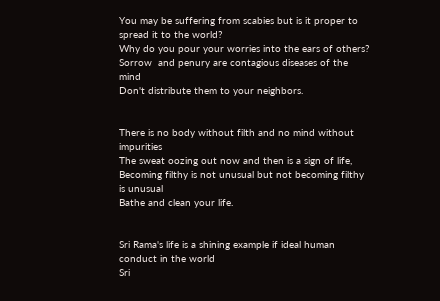You may be suffering from scabies but is it proper to spread it to the world?
Why do you pour your worries into the ears of others?
Sorrow  and penury are contagious diseases of the mind
Don't distribute them to your neighbors.


There is no body without filth and no mind without impurities
The sweat oozing out now and then is a sign of life,
Becoming filthy is not unusual but not becoming filthy is unusual
Bathe and clean your life.


Sri Rama's life is a shining example if ideal human conduct in the world
Sri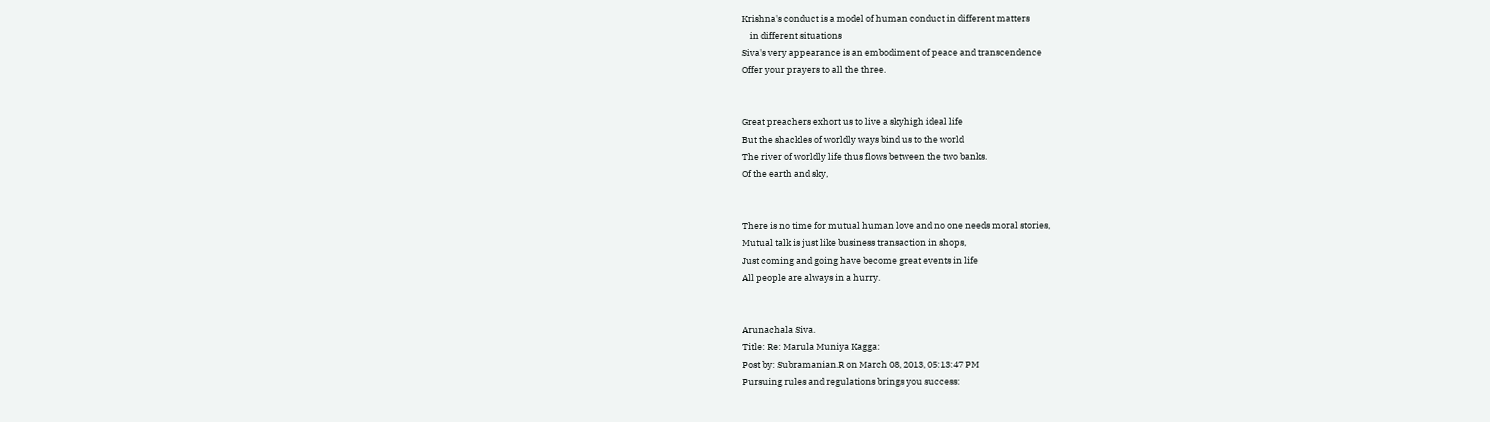Krishna's conduct is a model of human conduct in different matters
    in different situations
Siva's very appearance is an embodiment of peace and transcendence
Offer your prayers to all the three.


Great preachers exhort us to live a skyhigh ideal life
But the shackles of worldly ways bind us to the world
The river of worldly life thus flows between the two banks.
Of the earth and sky,


There is no time for mutual human love and no one needs moral stories,
Mutual talk is just like business transaction in shops,
Just coming and going have become great events in life
All people are always in a hurry.


Arunachala Siva.
Title: Re: Marula Muniya Kagga:
Post by: Subramanian.R on March 08, 2013, 05:13:47 PM
Pursuing rules and regulations brings you success: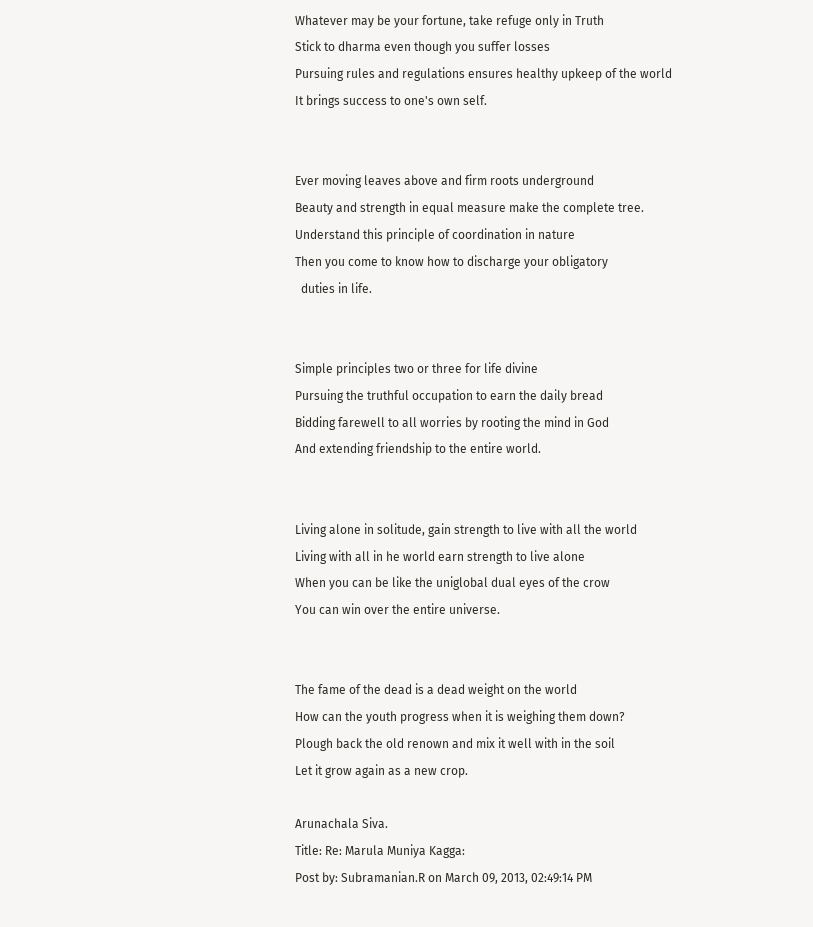Whatever may be your fortune, take refuge only in Truth
Stick to dharma even though you suffer losses
Pursuing rules and regulations ensures healthy upkeep of the world
It brings success to one's own self.


Ever moving leaves above and firm roots underground
Beauty and strength in equal measure make the complete tree.
Understand this principle of coordination in nature
Then you come to know how to discharge your obligatory
  duties in life.


Simple principles two or three for life divine
Pursuing the truthful occupation to earn the daily bread
Bidding farewell to all worries by rooting the mind in God
And extending friendship to the entire world.


Living alone in solitude, gain strength to live with all the world
Living with all in he world earn strength to live alone
When you can be like the uniglobal dual eyes of the crow
You can win over the entire universe.


The fame of the dead is a dead weight on the world
How can the youth progress when it is weighing them down?
Plough back the old renown and mix it well with in the soil
Let it grow again as a new crop.

Arunachala Siva.
Title: Re: Marula Muniya Kagga:
Post by: Subramanian.R on March 09, 2013, 02:49:14 PM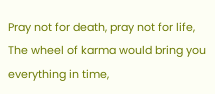Pray not for death, pray not for life,
The wheel of karma would bring you everything in time,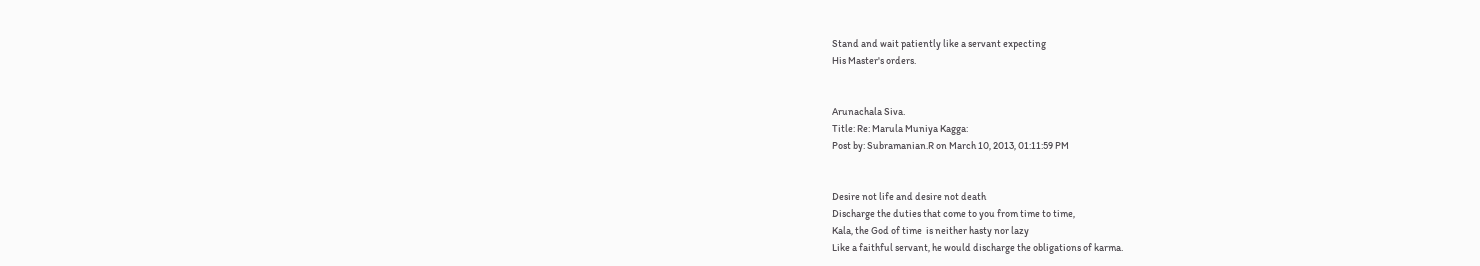Stand and wait patiently like a servant expecting
His Master's orders.


Arunachala Siva.
Title: Re: Marula Muniya Kagga:
Post by: Subramanian.R on March 10, 2013, 01:11:59 PM


Desire not life and desire not death
Discharge the duties that come to you from time to time,
Kala, the God of time  is neither hasty nor lazy
Like a faithful servant, he would discharge the obligations of karma.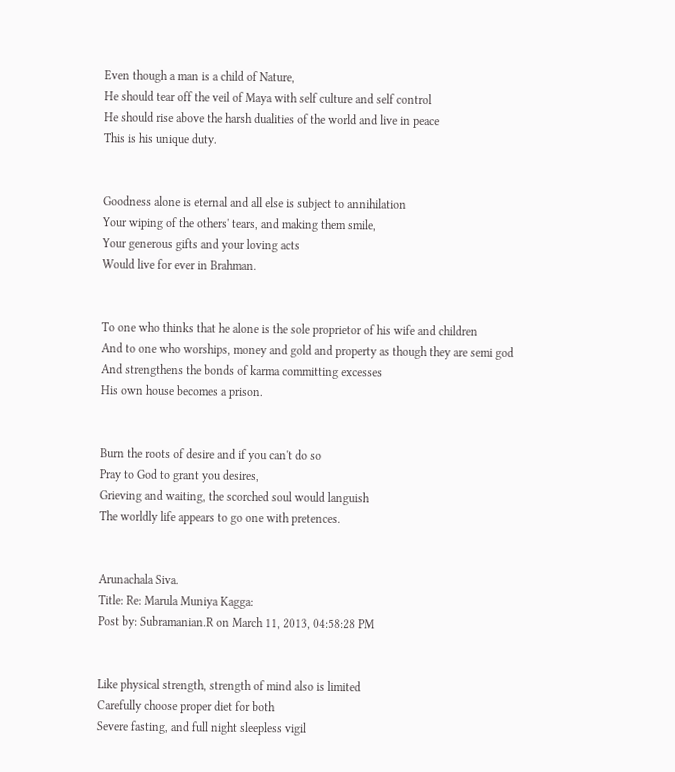Even though a man is a child of Nature,
He should tear off the veil of Maya with self culture and self control
He should rise above the harsh dualities of the world and live in peace
This is his unique duty.


Goodness alone is eternal and all else is subject to annihilation
Your wiping of the others' tears, and making them smile,
Your generous gifts and your loving acts
Would live for ever in Brahman.


To one who thinks that he alone is the sole proprietor of his wife and children
And to one who worships, money and gold and property as though they are semi god
And strengthens the bonds of karma committing excesses
His own house becomes a prison.


Burn the roots of desire and if you can't do so
Pray to God to grant you desires,
Grieving and waiting, the scorched soul would languish
The worldly life appears to go one with pretences.


Arunachala Siva.
Title: Re: Marula Muniya Kagga:
Post by: Subramanian.R on March 11, 2013, 04:58:28 PM


Like physical strength, strength of mind also is limited
Carefully choose proper diet for both
Severe fasting, and full night sleepless vigil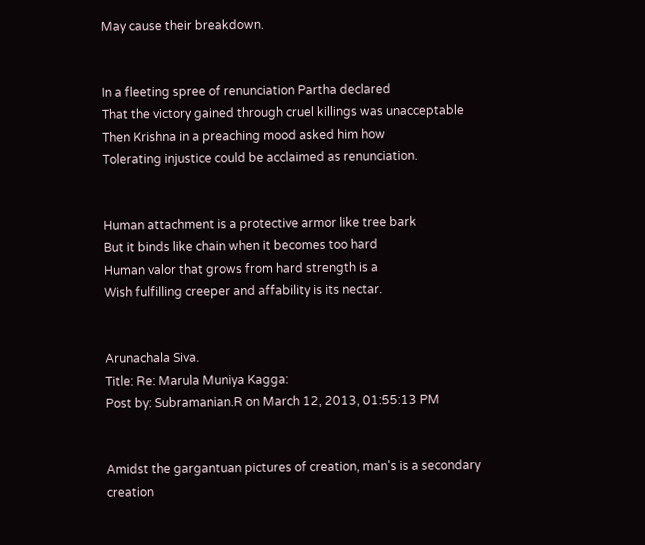May cause their breakdown.


In a fleeting spree of renunciation Partha declared
That the victory gained through cruel killings was unacceptable
Then Krishna in a preaching mood asked him how
Tolerating injustice could be acclaimed as renunciation.


Human attachment is a protective armor like tree bark
But it binds like chain when it becomes too hard
Human valor that grows from hard strength is a
Wish fulfilling creeper and affability is its nectar.


Arunachala Siva.
Title: Re: Marula Muniya Kagga:
Post by: Subramanian.R on March 12, 2013, 01:55:13 PM


Amidst the gargantuan pictures of creation, man's is a secondary creation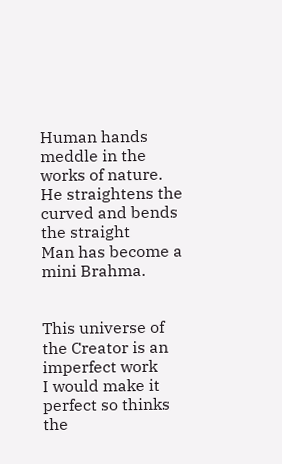Human hands meddle in the works of nature.
He straightens the curved and bends the straight
Man has become a mini Brahma.


This universe of the Creator is an imperfect work
I would make it perfect so thinks the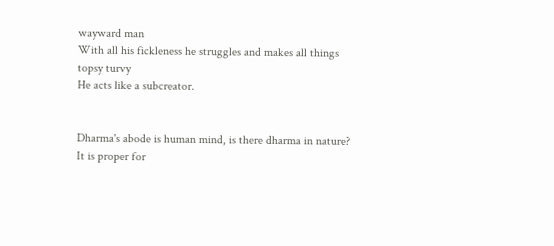wayward man
With all his fickleness he struggles and makes all things topsy turvy
He acts like a subcreator.


Dharma's abode is human mind, is there dharma in nature?
It is proper for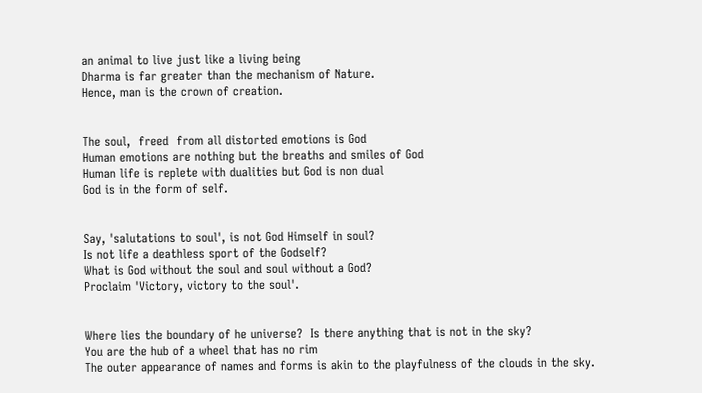an animal to live just like a living being
Dharma is far greater than the mechanism of Nature.
Hence, man is the crown of creation.


The soul,  freed  from all distorted emotions is God
Human emotions are nothing but the breaths and smiles of God
Human life is replete with dualities but God is non dual
God is in the form of self.


Say, 'salutations to soul', is not God Himself in soul?
Is not life a deathless sport of the Godself?
What is God without the soul and soul without a God?
Proclaim 'Victory, victory to the soul'.


Where lies the boundary of he universe?  Is there anything that is not in the sky?
You are the hub of a wheel that has no rim
The outer appearance of names and forms is akin to the playfulness of the clouds in the sky.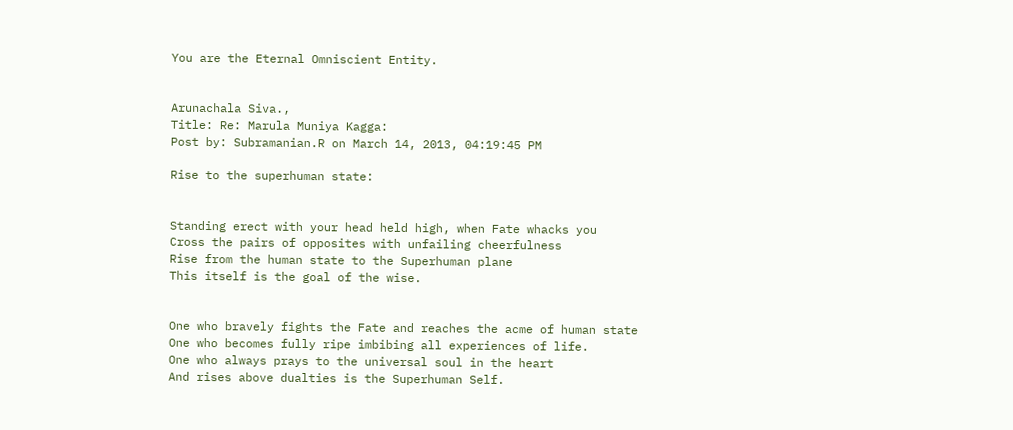You are the Eternal Omniscient Entity.


Arunachala Siva.,
Title: Re: Marula Muniya Kagga:
Post by: Subramanian.R on March 14, 2013, 04:19:45 PM

Rise to the superhuman state:


Standing erect with your head held high, when Fate whacks you
Cross the pairs of opposites with unfailing cheerfulness
Rise from the human state to the Superhuman plane
This itself is the goal of the wise.


One who bravely fights the Fate and reaches the acme of human state
One who becomes fully ripe imbibing all experiences of life.
One who always prays to the universal soul in the heart
And rises above dualties is the Superhuman Self.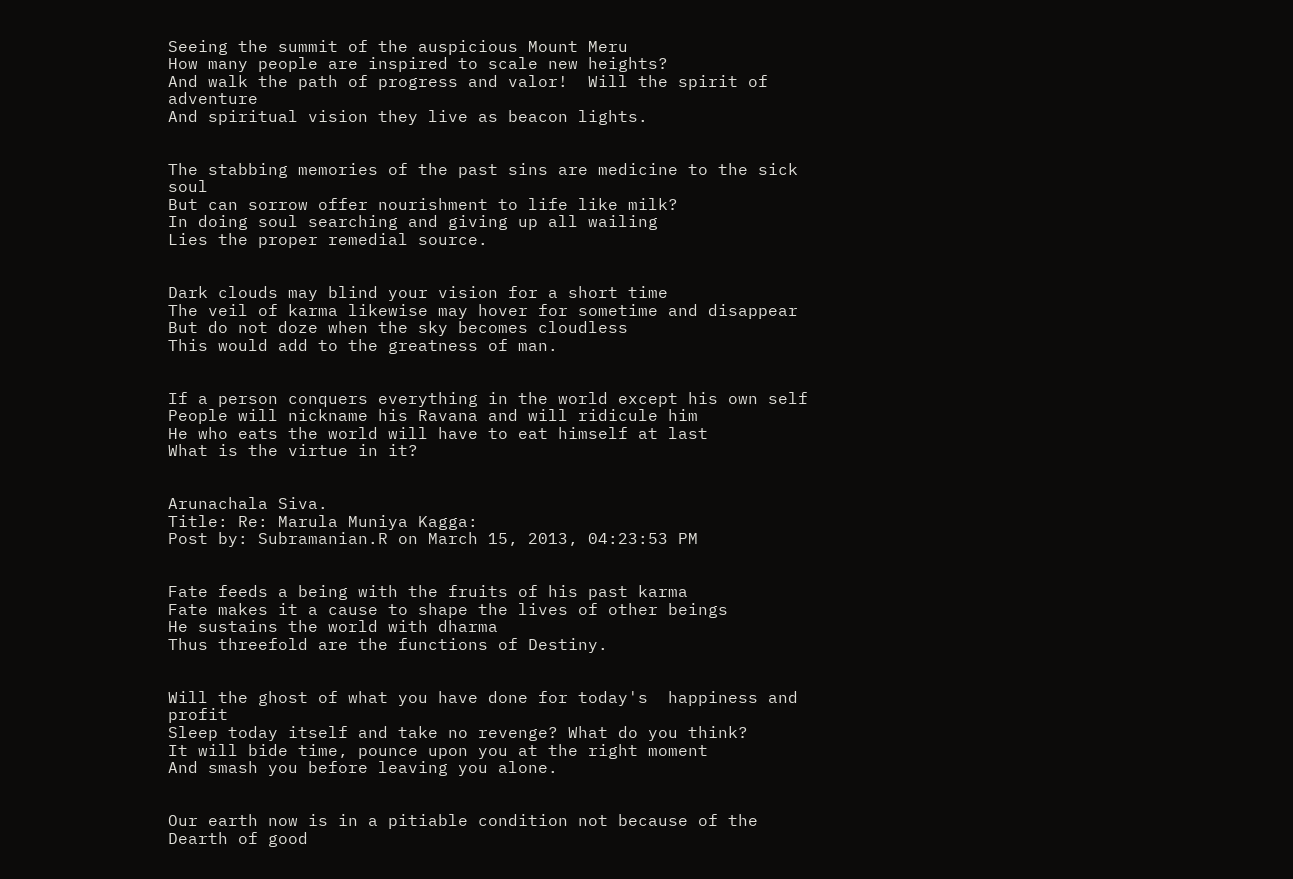Seeing the summit of the auspicious Mount Meru
How many people are inspired to scale new heights?
And walk the path of progress and valor!  Will the spirit of adventure
And spiritual vision they live as beacon lights.


The stabbing memories of the past sins are medicine to the sick soul
But can sorrow offer nourishment to life like milk?
In doing soul searching and giving up all wailing
Lies the proper remedial source.


Dark clouds may blind your vision for a short time
The veil of karma likewise may hover for sometime and disappear
But do not doze when the sky becomes cloudless
This would add to the greatness of man.


If a person conquers everything in the world except his own self
People will nickname his Ravana and will ridicule him
He who eats the world will have to eat himself at last
What is the virtue in it?


Arunachala Siva.
Title: Re: Marula Muniya Kagga:
Post by: Subramanian.R on March 15, 2013, 04:23:53 PM


Fate feeds a being with the fruits of his past karma
Fate makes it a cause to shape the lives of other beings
He sustains the world with dharma
Thus threefold are the functions of Destiny.


Will the ghost of what you have done for today's  happiness and profit
Sleep today itself and take no revenge? What do you think?
It will bide time, pounce upon you at the right moment
And smash you before leaving you alone.


Our earth now is in a pitiable condition not because of the
Dearth of good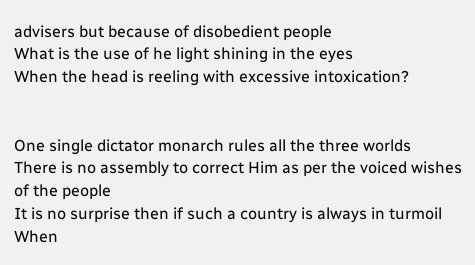advisers but because of disobedient people
What is the use of he light shining in the eyes
When the head is reeling with excessive intoxication?


One single dictator monarch rules all the three worlds
There is no assembly to correct Him as per the voiced wishes of the people
It is no surprise then if such a country is always in turmoil
When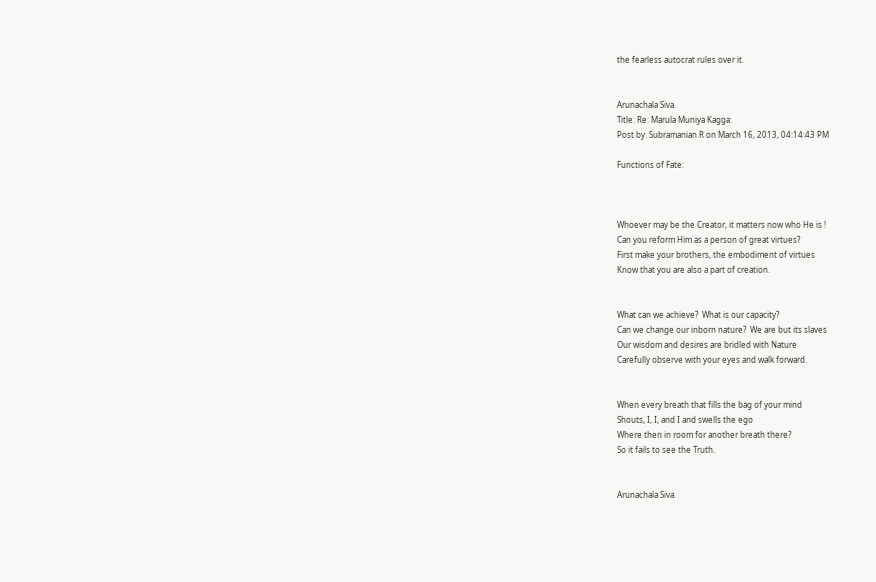the fearless autocrat rules over it.


Arunachala Siva.
Title: Re: Marula Muniya Kagga:
Post by: Subramanian.R on March 16, 2013, 04:14:43 PM

Functions of Fate:



Whoever may be the Creator, it matters now who He is !
Can you reform Him as a person of great virtues?
First make your brothers, the embodiment of virtues
Know that you are also a part of creation.


What can we achieve?  What is our capacity?
Can we change our inborn nature?  We are but its slaves
Our wisdom and desires are bridled with Nature
Carefully observe with your eyes and walk forward.


When every breath that fills the bag of your mind
Shouts, I, I, and I and swells the ego
Where then in room for another breath there?
So it fails to see the Truth.


Arunachala Siva.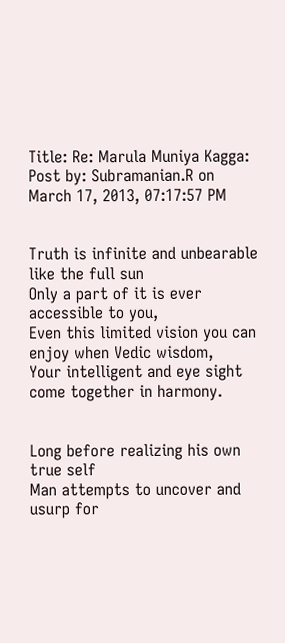Title: Re: Marula Muniya Kagga:
Post by: Subramanian.R on March 17, 2013, 07:17:57 PM


Truth is infinite and unbearable like the full sun
Only a part of it is ever accessible to you,
Even this limited vision you can enjoy when Vedic wisdom,
Your intelligent and eye sight come together in harmony.


Long before realizing his own true self
Man attempts to uncover and usurp for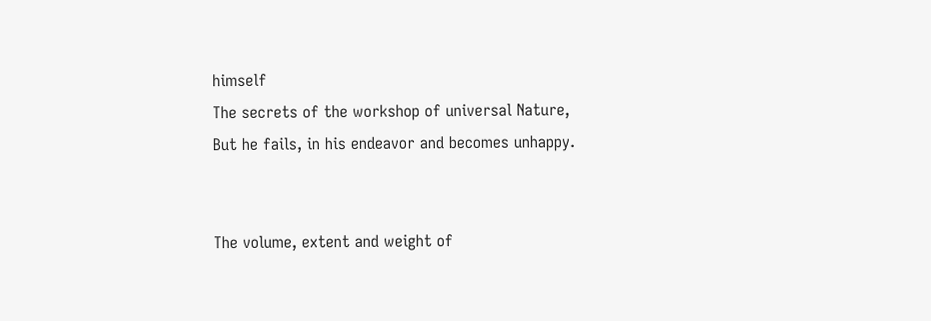himself
The secrets of the workshop of universal Nature,
But he fails, in his endeavor and becomes unhappy.


The volume, extent and weight of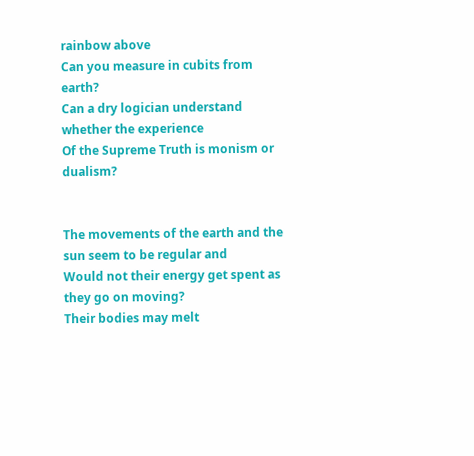rainbow above
Can you measure in cubits from earth?
Can a dry logician understand whether the experience
Of the Supreme Truth is monism or dualism?


The movements of the earth and the sun seem to be regular and
Would not their energy get spent as they go on moving?
Their bodies may melt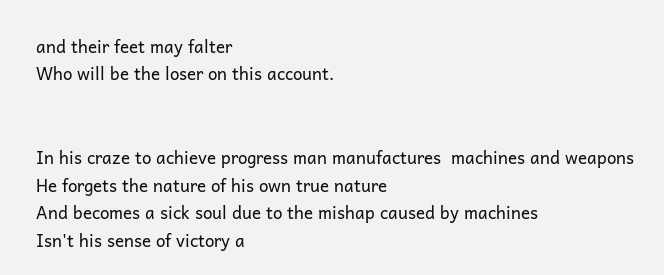and their feet may falter
Who will be the loser on this account.


In his craze to achieve progress man manufactures  machines and weapons
He forgets the nature of his own true nature
And becomes a sick soul due to the mishap caused by machines
Isn't his sense of victory a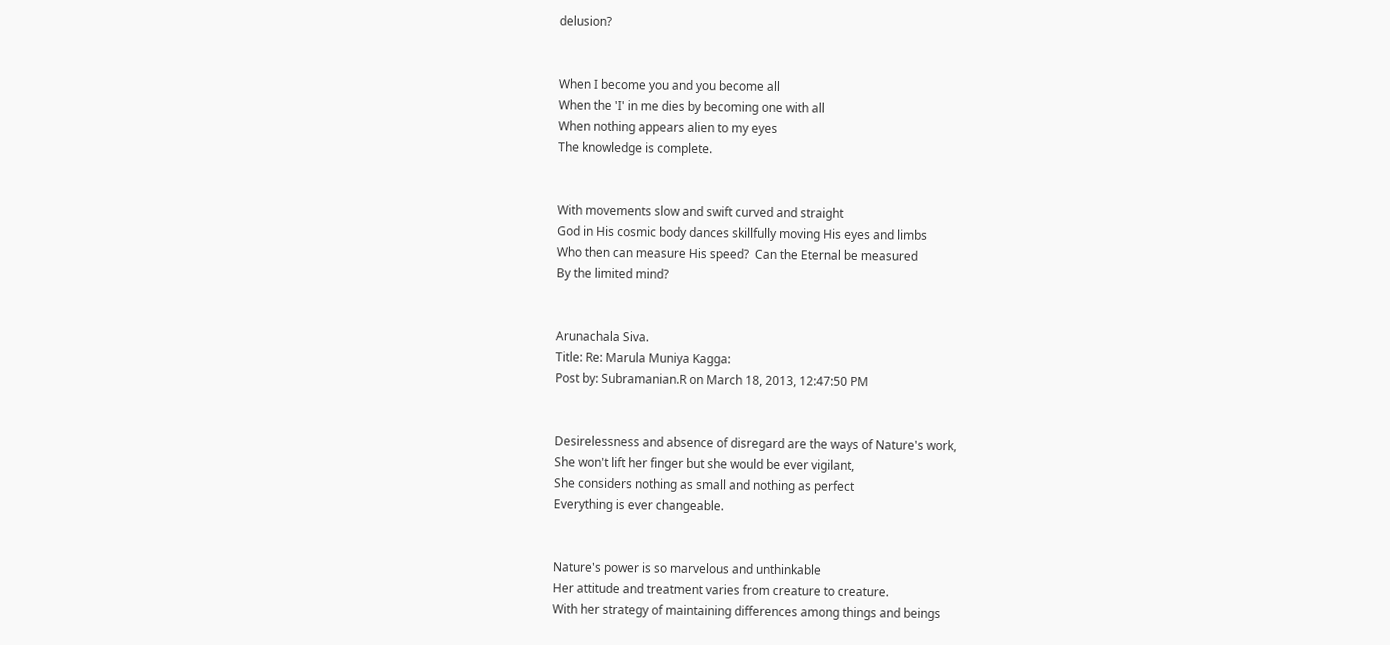delusion?


When I become you and you become all
When the 'I' in me dies by becoming one with all
When nothing appears alien to my eyes
The knowledge is complete.


With movements slow and swift curved and straight
God in His cosmic body dances skillfully moving His eyes and limbs
Who then can measure His speed?  Can the Eternal be measured
By the limited mind?


Arunachala Siva.
Title: Re: Marula Muniya Kagga:
Post by: Subramanian.R on March 18, 2013, 12:47:50 PM


Desirelessness and absence of disregard are the ways of Nature's work,
She won't lift her finger but she would be ever vigilant,
She considers nothing as small and nothing as perfect
Everything is ever changeable.


Nature's power is so marvelous and unthinkable
Her attitude and treatment varies from creature to creature.
With her strategy of maintaining differences among things and beings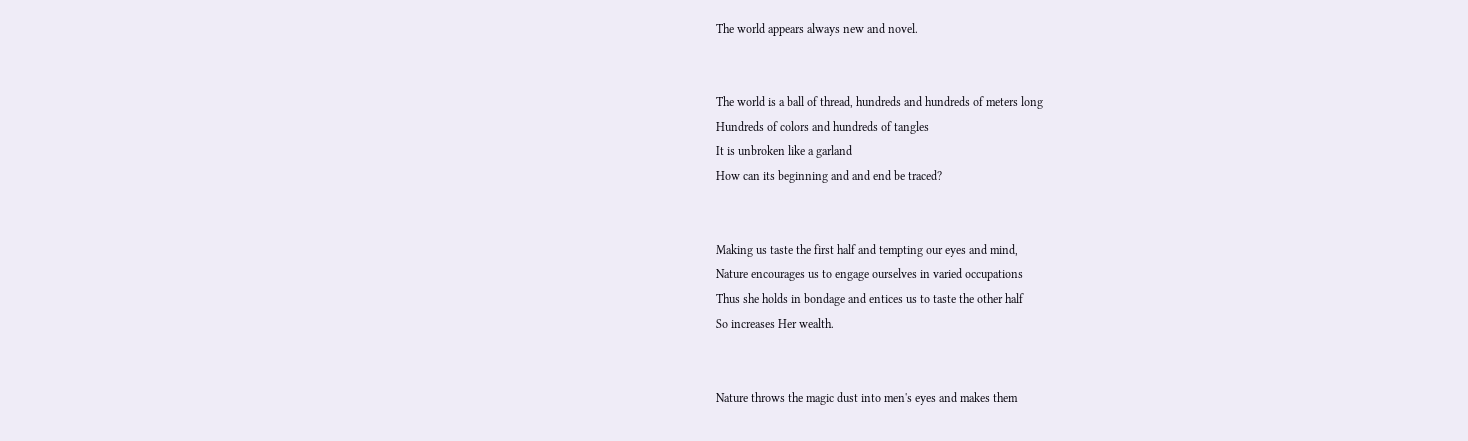The world appears always new and novel.


The world is a ball of thread, hundreds and hundreds of meters long
Hundreds of colors and hundreds of tangles
It is unbroken like a garland
How can its beginning and and end be traced?


Making us taste the first half and tempting our eyes and mind,
Nature encourages us to engage ourselves in varied occupations
Thus she holds in bondage and entices us to taste the other half
So increases Her wealth.


Nature throws the magic dust into men's eyes and makes them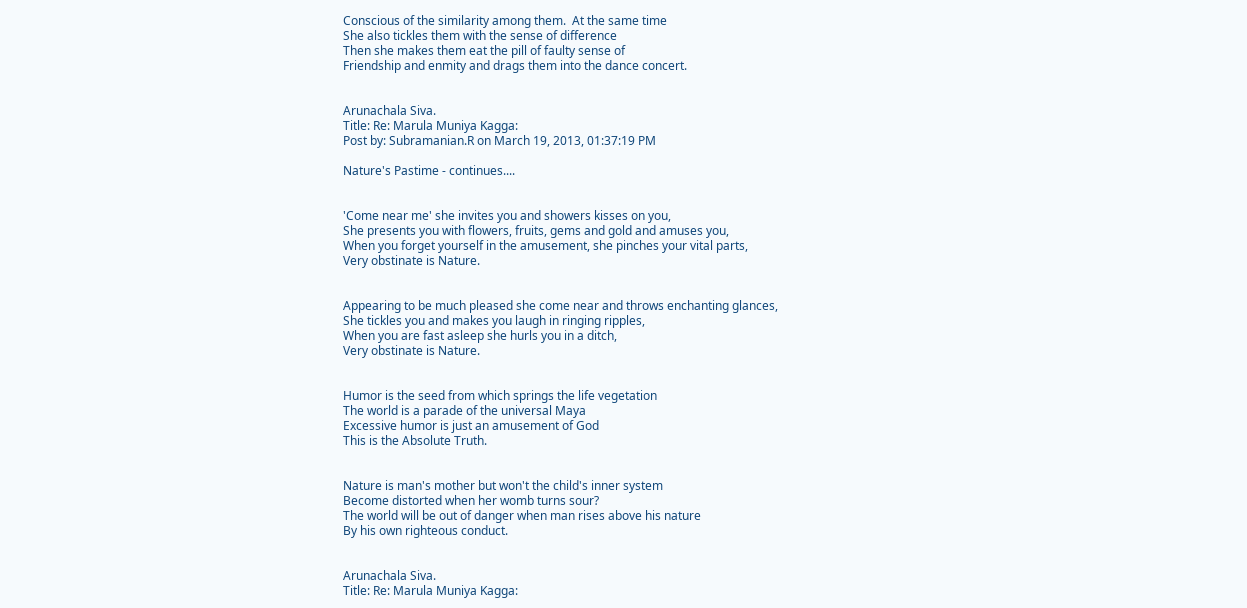Conscious of the similarity among them.  At the same time
She also tickles them with the sense of difference
Then she makes them eat the pill of faulty sense of
Friendship and enmity and drags them into the dance concert.


Arunachala Siva.
Title: Re: Marula Muniya Kagga:
Post by: Subramanian.R on March 19, 2013, 01:37:19 PM

Nature's Pastime - continues....


'Come near me' she invites you and showers kisses on you,
She presents you with flowers, fruits, gems and gold and amuses you,
When you forget yourself in the amusement, she pinches your vital parts,
Very obstinate is Nature.


Appearing to be much pleased she come near and throws enchanting glances,
She tickles you and makes you laugh in ringing ripples,
When you are fast asleep she hurls you in a ditch,
Very obstinate is Nature.


Humor is the seed from which springs the life vegetation
The world is a parade of the universal Maya
Excessive humor is just an amusement of God
This is the Absolute Truth.


Nature is man's mother but won't the child's inner system
Become distorted when her womb turns sour?
The world will be out of danger when man rises above his nature
By his own righteous conduct.


Arunachala Siva.
Title: Re: Marula Muniya Kagga: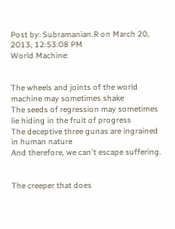Post by: Subramanian.R on March 20, 2013, 12:53:08 PM
World Machine:


The wheels and joints of the world machine may sometimes shake
The seeds of regression may sometimes lie hiding in the fruit of progress
The deceptive three gunas are ingrained in human nature
And therefore, we can't escape suffering.


The creeper that does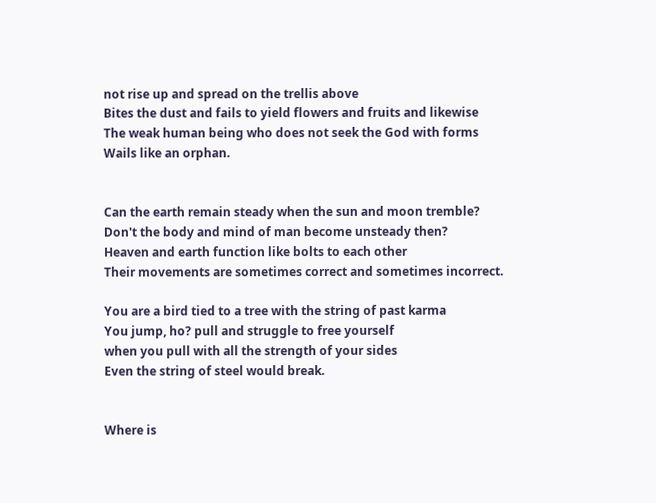not rise up and spread on the trellis above
Bites the dust and fails to yield flowers and fruits and likewise
The weak human being who does not seek the God with forms
Wails like an orphan.


Can the earth remain steady when the sun and moon tremble?
Don't the body and mind of man become unsteady then?
Heaven and earth function like bolts to each other
Their movements are sometimes correct and sometimes incorrect.

You are a bird tied to a tree with the string of past karma
You jump, ho? pull and struggle to free yourself
when you pull with all the strength of your sides
Even the string of steel would break.


Where is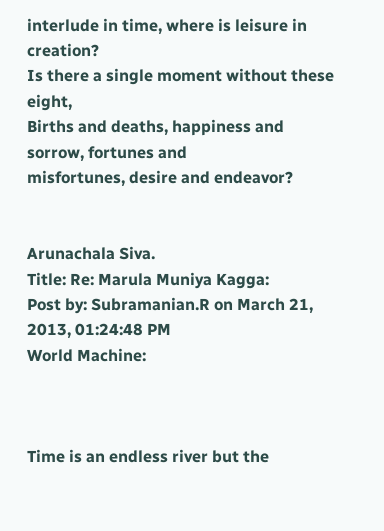interlude in time, where is leisure in creation?
Is there a single moment without these eight,
Births and deaths, happiness and sorrow, fortunes and
misfortunes, desire and endeavor?


Arunachala Siva.
Title: Re: Marula Muniya Kagga:
Post by: Subramanian.R on March 21, 2013, 01:24:48 PM
World Machine:



Time is an endless river but the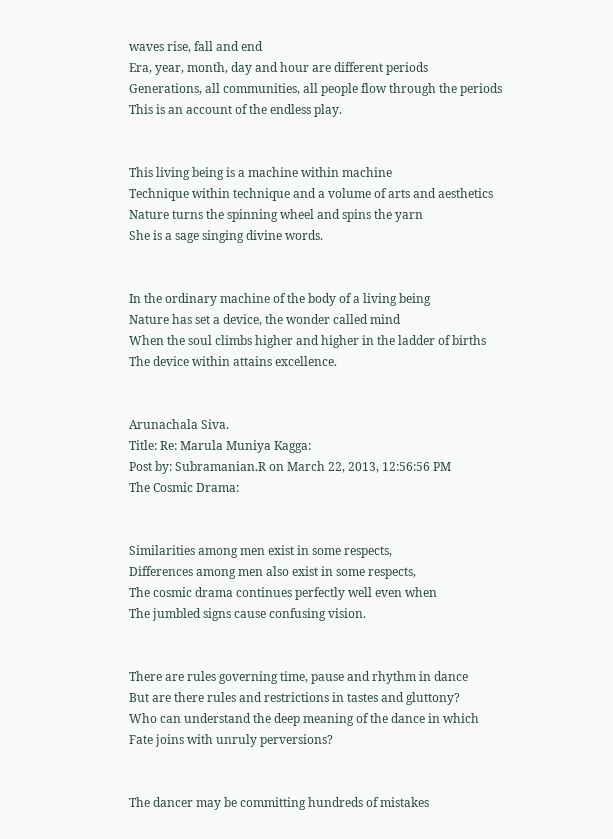waves rise, fall and end
Era, year, month, day and hour are different periods
Generations, all communities, all people flow through the periods
This is an account of the endless play.


This living being is a machine within machine
Technique within technique and a volume of arts and aesthetics
Nature turns the spinning wheel and spins the yarn
She is a sage singing divine words.


In the ordinary machine of the body of a living being
Nature has set a device, the wonder called mind
When the soul climbs higher and higher in the ladder of births
The device within attains excellence.


Arunachala Siva.
Title: Re: Marula Muniya Kagga:
Post by: Subramanian.R on March 22, 2013, 12:56:56 PM
The Cosmic Drama:


Similarities among men exist in some respects,
Differences among men also exist in some respects,
The cosmic drama continues perfectly well even when
The jumbled signs cause confusing vision.


There are rules governing time, pause and rhythm in dance
But are there rules and restrictions in tastes and gluttony?
Who can understand the deep meaning of the dance in which
Fate joins with unruly perversions?


The dancer may be committing hundreds of mistakes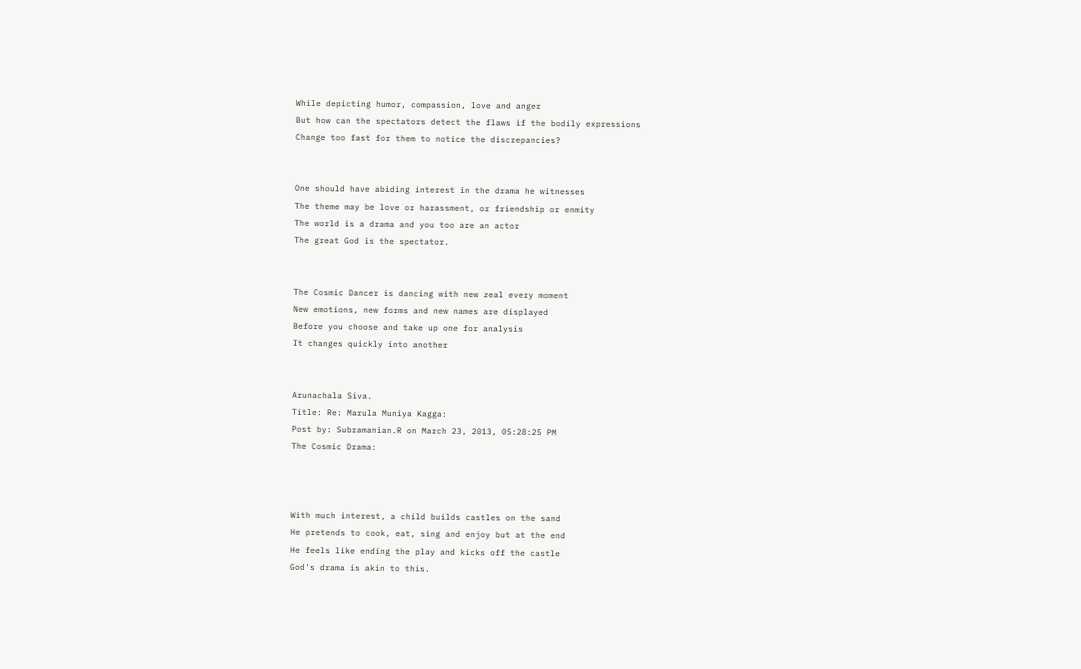While depicting humor, compassion, love and anger
But how can the spectators detect the flaws if the bodily expressions
Change too fast for them to notice the discrepancies?


One should have abiding interest in the drama he witnesses
The theme may be love or harassment, or friendship or enmity
The world is a drama and you too are an actor
The great God is the spectator.


The Cosmic Dancer is dancing with new zeal every moment
New emotions, new forms and new names are displayed
Before you choose and take up one for analysis
It changes quickly into another


Arunachala Siva.
Title: Re: Marula Muniya Kagga:
Post by: Subramanian.R on March 23, 2013, 05:28:25 PM
The Cosmic Drama:



With much interest, a child builds castles on the sand
He pretends to cook, eat, sing and enjoy but at the end
He feels like ending the play and kicks off the castle
God's drama is akin to this.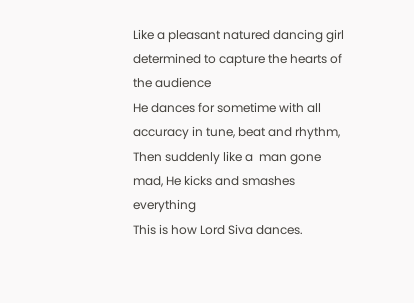Like a pleasant natured dancing girl determined to capture the hearts of the audience
He dances for sometime with all accuracy in tune, beat and rhythm,
Then suddenly like a  man gone mad, He kicks and smashes everything
This is how Lord Siva dances.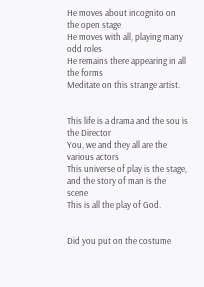He moves about incognito on the open stage
He moves with all, playing many odd roles
He remains there appearing in all the forms
Meditate on this strange artist.


This life is a drama and the sou is the Director
You, we and they all are the various actors
This universe of play is the stage, and the story of man is the scene
This is all the play of God.


Did you put on the costume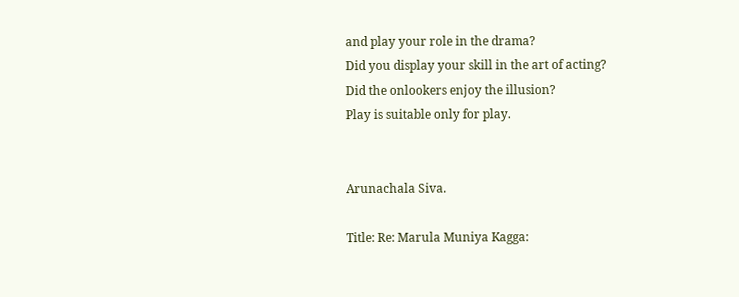and play your role in the drama?
Did you display your skill in the art of acting?
Did the onlookers enjoy the illusion?
Play is suitable only for play.


Arunachala Siva.

Title: Re: Marula Muniya Kagga: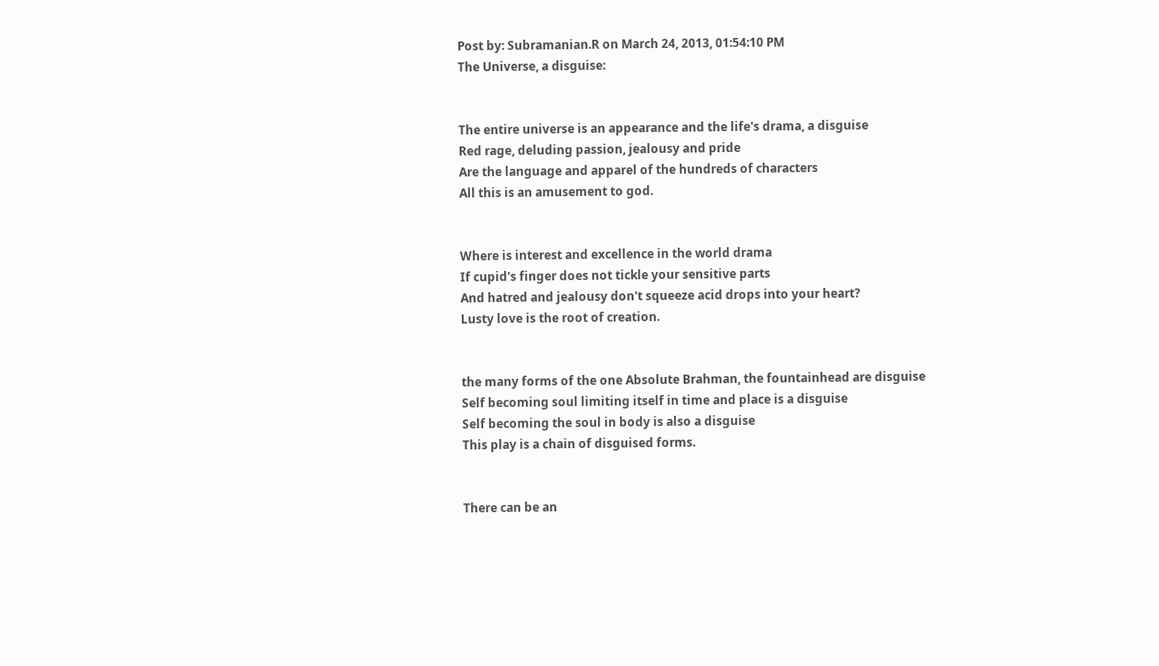Post by: Subramanian.R on March 24, 2013, 01:54:10 PM
The Universe, a disguise:


The entire universe is an appearance and the life's drama, a disguise
Red rage, deluding passion, jealousy and pride
Are the language and apparel of the hundreds of characters
All this is an amusement to god.


Where is interest and excellence in the world drama
If cupid's finger does not tickle your sensitive parts
And hatred and jealousy don't squeeze acid drops into your heart?
Lusty love is the root of creation.


the many forms of the one Absolute Brahman, the fountainhead are disguise
Self becoming soul limiting itself in time and place is a disguise
Self becoming the soul in body is also a disguise
This play is a chain of disguised forms.


There can be an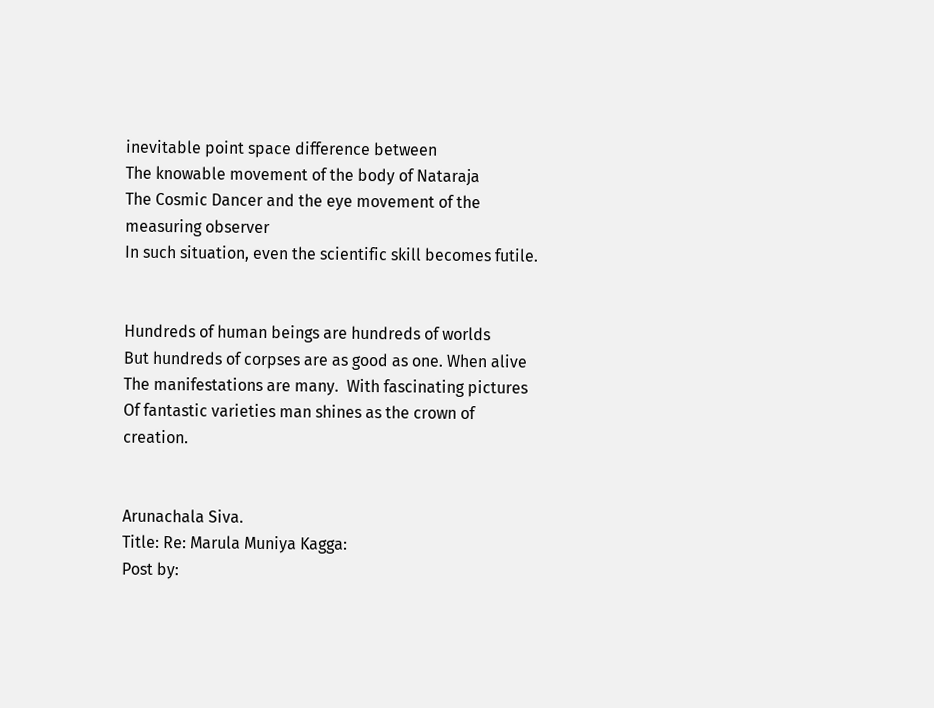inevitable point space difference between
The knowable movement of the body of Nataraja
The Cosmic Dancer and the eye movement of the measuring observer
In such situation, even the scientific skill becomes futile.


Hundreds of human beings are hundreds of worlds
But hundreds of corpses are as good as one. When alive
The manifestations are many.  With fascinating pictures
Of fantastic varieties man shines as the crown of creation.


Arunachala Siva.
Title: Re: Marula Muniya Kagga:
Post by: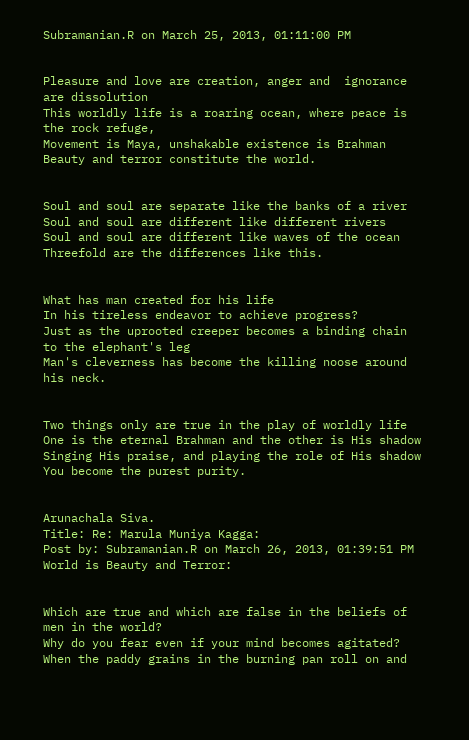Subramanian.R on March 25, 2013, 01:11:00 PM


Pleasure and love are creation, anger and  ignorance are dissolution
This worldly life is a roaring ocean, where peace is the rock refuge,
Movement is Maya, unshakable existence is Brahman
Beauty and terror constitute the world.


Soul and soul are separate like the banks of a river
Soul and soul are different like different rivers
Soul and soul are different like waves of the ocean
Threefold are the differences like this.


What has man created for his life
In his tireless endeavor to achieve progress?
Just as the uprooted creeper becomes a binding chain to the elephant's leg
Man's cleverness has become the killing noose around his neck.


Two things only are true in the play of worldly life
One is the eternal Brahman and the other is His shadow
Singing His praise, and playing the role of His shadow
You become the purest purity.


Arunachala Siva.
Title: Re: Marula Muniya Kagga:
Post by: Subramanian.R on March 26, 2013, 01:39:51 PM
World is Beauty and Terror:


Which are true and which are false in the beliefs of men in the world?
Why do you fear even if your mind becomes agitated?
When the paddy grains in the burning pan roll on and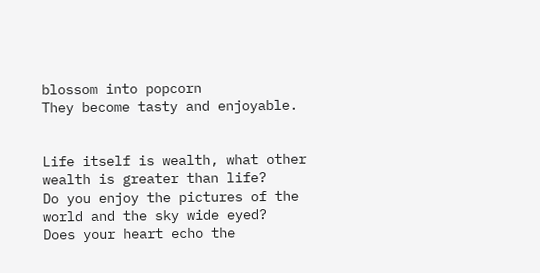blossom into popcorn
They become tasty and enjoyable.


Life itself is wealth, what other wealth is greater than life?
Do you enjoy the pictures of the world and the sky wide eyed?
Does your heart echo the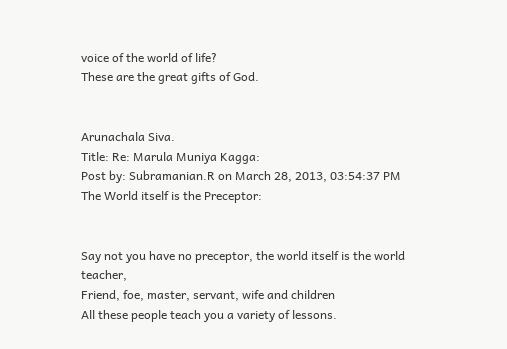voice of the world of life?
These are the great gifts of God.


Arunachala Siva.
Title: Re: Marula Muniya Kagga:
Post by: Subramanian.R on March 28, 2013, 03:54:37 PM
The World itself is the Preceptor:


Say not you have no preceptor, the world itself is the world teacher,
Friend, foe, master, servant, wife and children
All these people teach you a variety of lessons.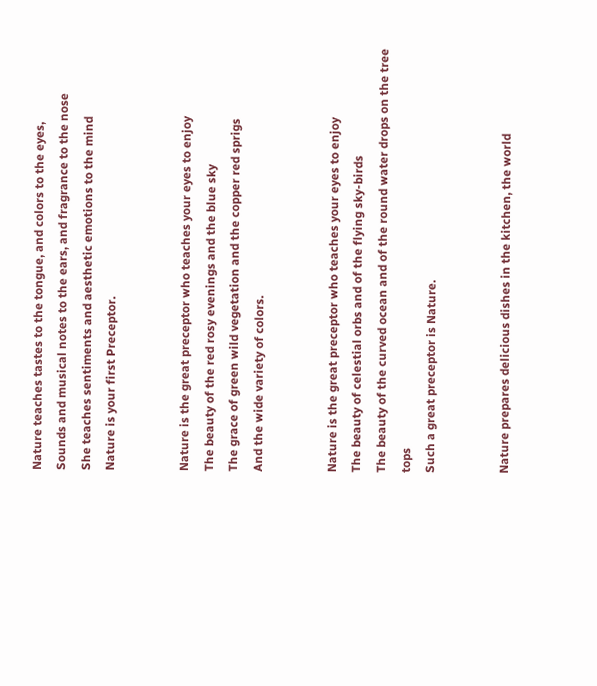Nature teaches tastes to the tongue, and colors to the eyes,
Sounds and musical notes to the ears, and fragrance to the nose
She teaches sentiments and aesthetic emotions to the mind
Nature is your first Preceptor.


Nature is the great preceptor who teaches your eyes to enjoy
The beauty of the red rosy evenings and the blue sky
The grace of green wild vegetation and the copper red sprigs
And the wide variety of colors.


Nature is the great preceptor who teaches your eyes to enjoy
The beauty of celestial orbs and of the flying sky-birds
The beauty of the curved ocean and of the round water drops on the tree tops
Such a great preceptor is Nature.


Nature prepares delicious dishes in the kitchen, the world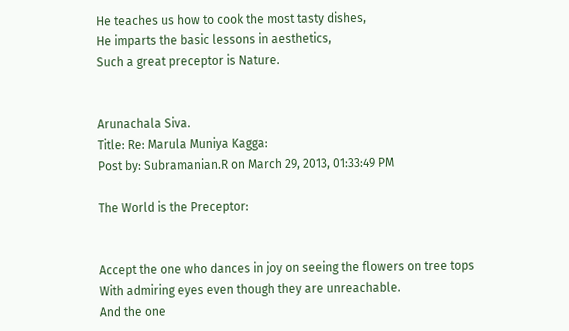He teaches us how to cook the most tasty dishes,
He imparts the basic lessons in aesthetics,
Such a great preceptor is Nature.


Arunachala Siva.
Title: Re: Marula Muniya Kagga:
Post by: Subramanian.R on March 29, 2013, 01:33:49 PM

The World is the Preceptor:


Accept the one who dances in joy on seeing the flowers on tree tops
With admiring eyes even though they are unreachable.
And the one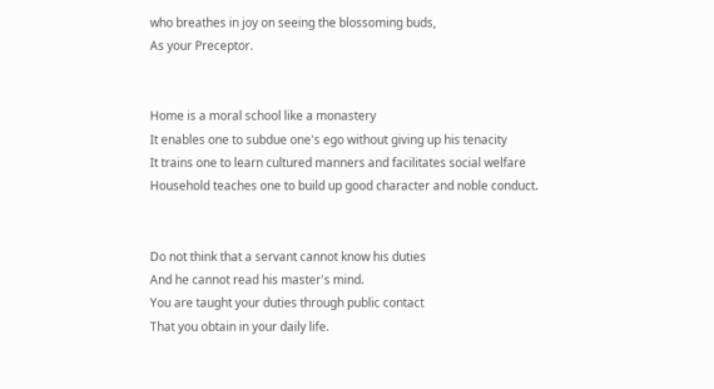who breathes in joy on seeing the blossoming buds,
As your Preceptor.


Home is a moral school like a monastery
It enables one to subdue one's ego without giving up his tenacity
It trains one to learn cultured manners and facilitates social welfare
Household teaches one to build up good character and noble conduct.


Do not think that a servant cannot know his duties
And he cannot read his master's mind.
You are taught your duties through public contact
That you obtain in your daily life.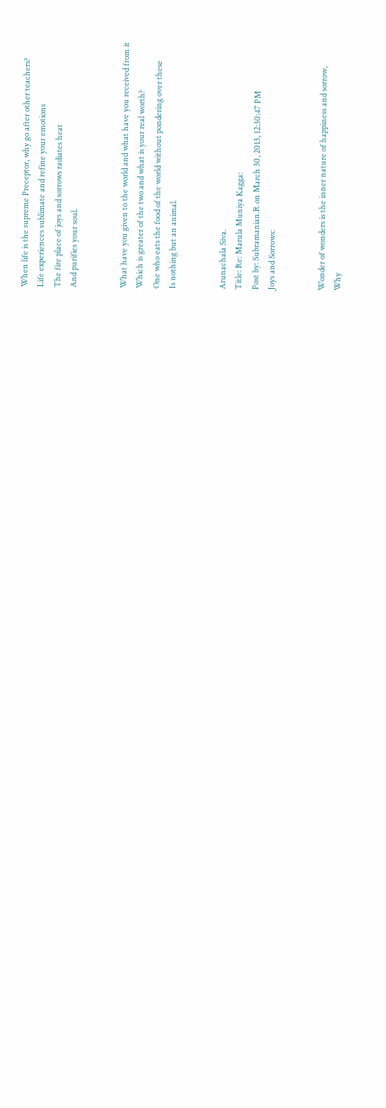When life is the supreme Preceptor, why go after other teachers?
Life experiences sublimate and refine your emotions
The fire place of joys and sorrows radiates heat
And purifies your soul.


What have you given to the world and what have you received from it
Which is greater of the two and what is your real worth?
One who eats the food of the world without pondering over these
Is nothing but an animal.


Arunachala Siva.
Title: Re: Marula Muniya Kagga:
Post by: Subramanian.R on March 30, 2013, 12:30:47 PM
Joys and Sorrows:


Wonder of wonders is the inner nature of happiness and sorrow,
Why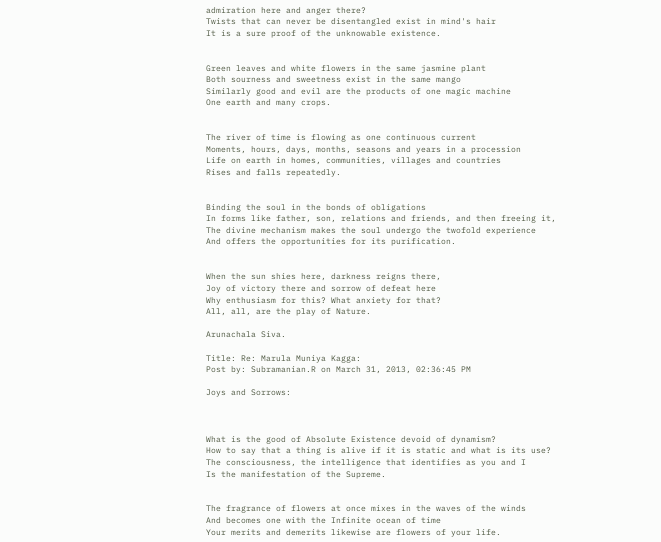admiration here and anger there?
Twists that can never be disentangled exist in mind's hair
It is a sure proof of the unknowable existence.


Green leaves and white flowers in the same jasmine plant
Both sourness and sweetness exist in the same mango
Similarly good and evil are the products of one magic machine
One earth and many crops.


The river of time is flowing as one continuous current
Moments, hours, days, months, seasons and years in a procession
Life on earth in homes, communities, villages and countries
Rises and falls repeatedly.


Binding the soul in the bonds of obligations
In forms like father, son, relations and friends, and then freeing it,
The divine mechanism makes the soul undergo the twofold experience
And offers the opportunities for its purification.


When the sun shies here, darkness reigns there,
Joy of victory there and sorrow of defeat here
Why enthusiasm for this? What anxiety for that?
All, all, are the play of Nature.

Arunachala Siva.

Title: Re: Marula Muniya Kagga:
Post by: Subramanian.R on March 31, 2013, 02:36:45 PM

Joys and Sorrows:



What is the good of Absolute Existence devoid of dynamism?
How to say that a thing is alive if it is static and what is its use?
The consciousness, the intelligence that identifies as you and I
Is the manifestation of the Supreme.


The fragrance of flowers at once mixes in the waves of the winds
And becomes one with the Infinite ocean of time
Your merits and demerits likewise are flowers of your life.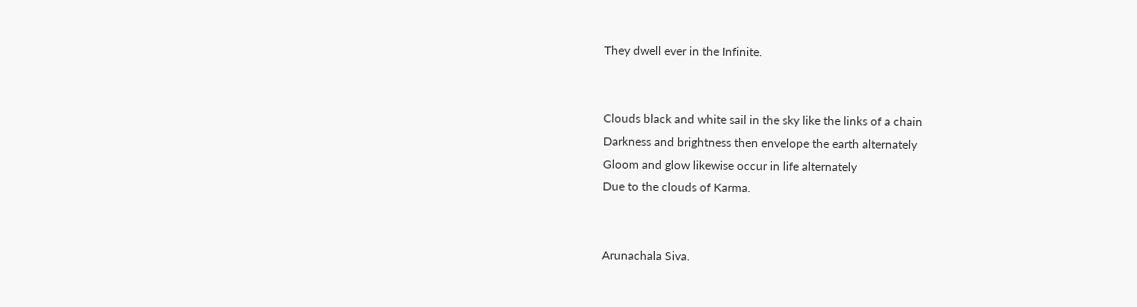They dwell ever in the Infinite.


Clouds black and white sail in the sky like the links of a chain
Darkness and brightness then envelope the earth alternately
Gloom and glow likewise occur in life alternately
Due to the clouds of Karma.


Arunachala Siva.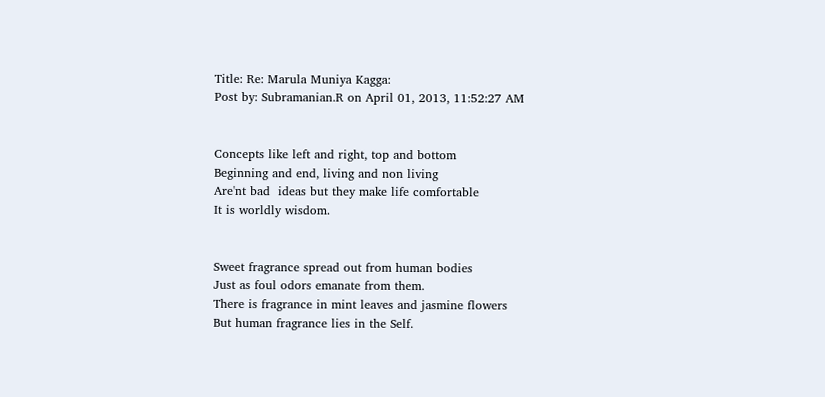Title: Re: Marula Muniya Kagga:
Post by: Subramanian.R on April 01, 2013, 11:52:27 AM


Concepts like left and right, top and bottom
Beginning and end, living and non living
Are'nt bad  ideas but they make life comfortable
It is worldly wisdom.


Sweet fragrance spread out from human bodies
Just as foul odors emanate from them.
There is fragrance in mint leaves and jasmine flowers
But human fragrance lies in the Self.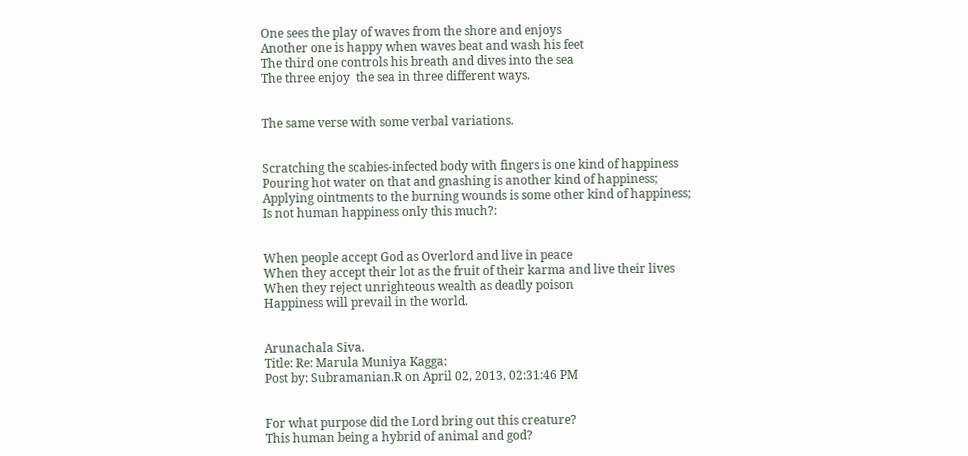One sees the play of waves from the shore and enjoys
Another one is happy when waves beat and wash his feet
The third one controls his breath and dives into the sea
The three enjoy  the sea in three different ways.


The same verse with some verbal variations.


Scratching the scabies-infected body with fingers is one kind of happiness
Pouring hot water on that and gnashing is another kind of happiness;
Applying ointments to the burning wounds is some other kind of happiness;
Is not human happiness only this much?:


When people accept God as Overlord and live in peace
When they accept their lot as the fruit of their karma and live their lives
When they reject unrighteous wealth as deadly poison
Happiness will prevail in the world.


Arunachala Siva.
Title: Re: Marula Muniya Kagga:
Post by: Subramanian.R on April 02, 2013, 02:31:46 PM


For what purpose did the Lord bring out this creature?
This human being a hybrid of animal and god?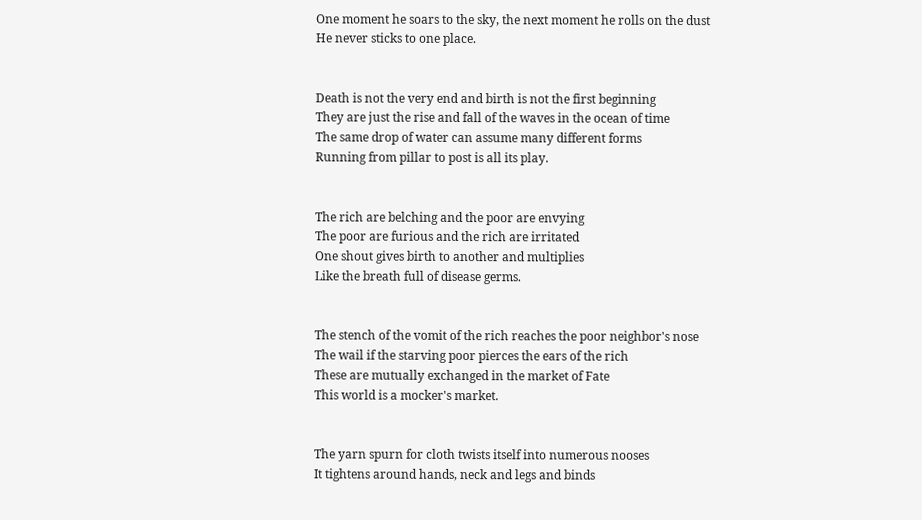One moment he soars to the sky, the next moment he rolls on the dust
He never sticks to one place.


Death is not the very end and birth is not the first beginning
They are just the rise and fall of the waves in the ocean of time
The same drop of water can assume many different forms
Running from pillar to post is all its play.


The rich are belching and the poor are envying
The poor are furious and the rich are irritated
One shout gives birth to another and multiplies
Like the breath full of disease germs.


The stench of the vomit of the rich reaches the poor neighbor's nose
The wail if the starving poor pierces the ears of the rich
These are mutually exchanged in the market of Fate
This world is a mocker's market.


The yarn spurn for cloth twists itself into numerous nooses
It tightens around hands, neck and legs and binds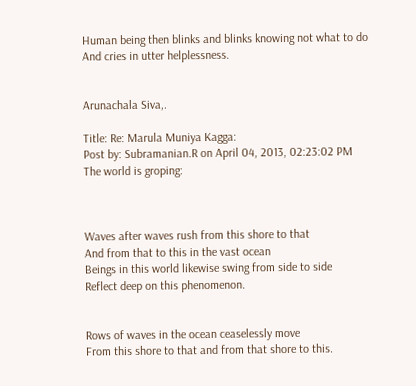Human being then blinks and blinks knowing not what to do
And cries in utter helplessness.


Arunachala Siva,.

Title: Re: Marula Muniya Kagga:
Post by: Subramanian.R on April 04, 2013, 02:23:02 PM
The world is groping:



Waves after waves rush from this shore to that
And from that to this in the vast ocean
Beings in this world likewise swing from side to side
Reflect deep on this phenomenon.


Rows of waves in the ocean ceaselessly move
From this shore to that and from that shore to this.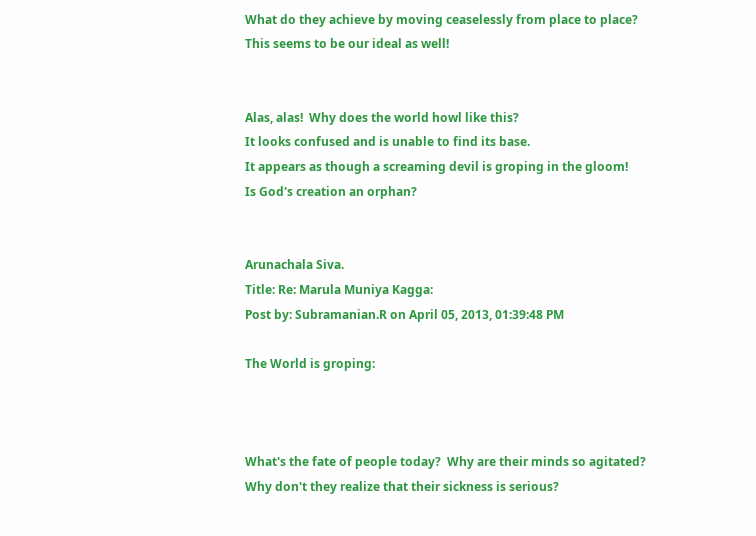What do they achieve by moving ceaselessly from place to place?
This seems to be our ideal as well!


Alas, alas!  Why does the world howl like this?
It looks confused and is unable to find its base.
It appears as though a screaming devil is groping in the gloom!
Is God's creation an orphan?


Arunachala Siva.
Title: Re: Marula Muniya Kagga:
Post by: Subramanian.R on April 05, 2013, 01:39:48 PM

The World is groping:



What's the fate of people today?  Why are their minds so agitated?
Why don't they realize that their sickness is serious?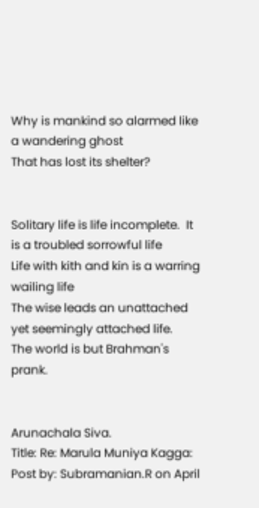Why is mankind so alarmed like a wandering ghost
That has lost its shelter?


Solitary life is life incomplete.  It is a troubled sorrowful life
Life with kith and kin is a warring wailing life
The wise leads an unattached yet seemingly attached life.
The world is but Brahman's prank.


Arunachala Siva.
Title: Re: Marula Muniya Kagga:
Post by: Subramanian.R on April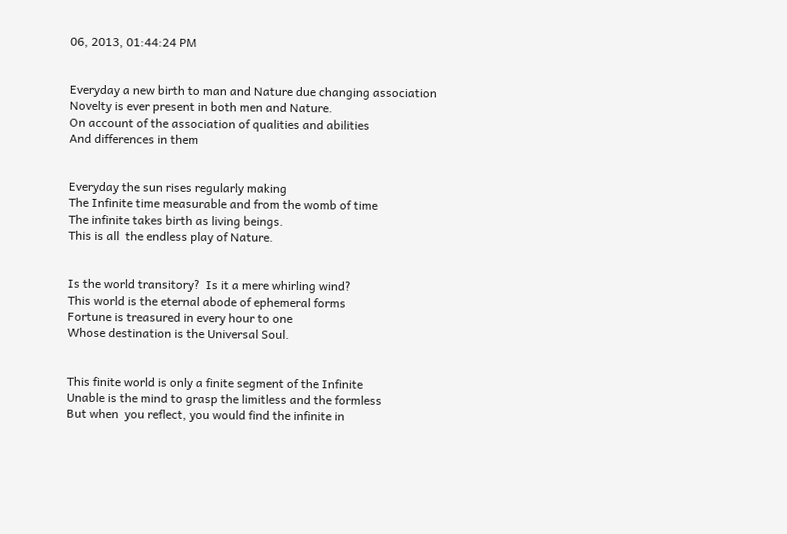06, 2013, 01:44:24 PM


Everyday a new birth to man and Nature due changing association
Novelty is ever present in both men and Nature.
On account of the association of qualities and abilities
And differences in them


Everyday the sun rises regularly making
The Infinite time measurable and from the womb of time
The infinite takes birth as living beings.
This is all  the endless play of Nature.


Is the world transitory?  Is it a mere whirling wind?
This world is the eternal abode of ephemeral forms
Fortune is treasured in every hour to one
Whose destination is the Universal Soul.


This finite world is only a finite segment of the Infinite
Unable is the mind to grasp the limitless and the formless
But when  you reflect, you would find the infinite in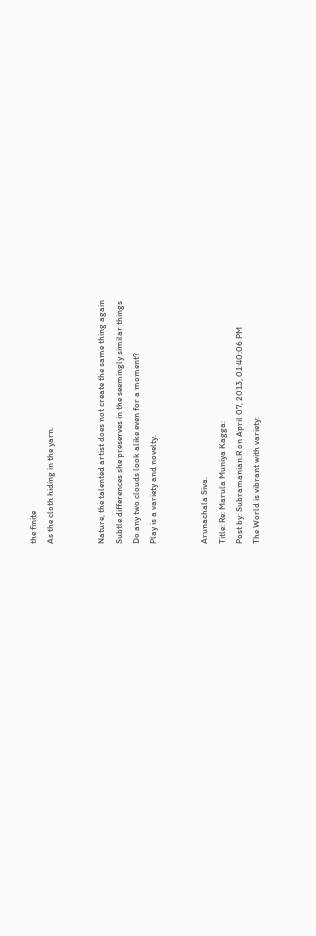the finite
As the cloth hiding in the yarn.


Nature, the talented artist does not create the same thing again
Subtle differences she preserves in the seemingly similar things
Do any two clouds look alike even for a moment?
Play is a variety and novelty.


Arunachala Siva.
Title: Re: Marula Muniya Kagga:
Post by: Subramanian.R on April 07, 2013, 01:40:06 PM
The World is vibrant with variety: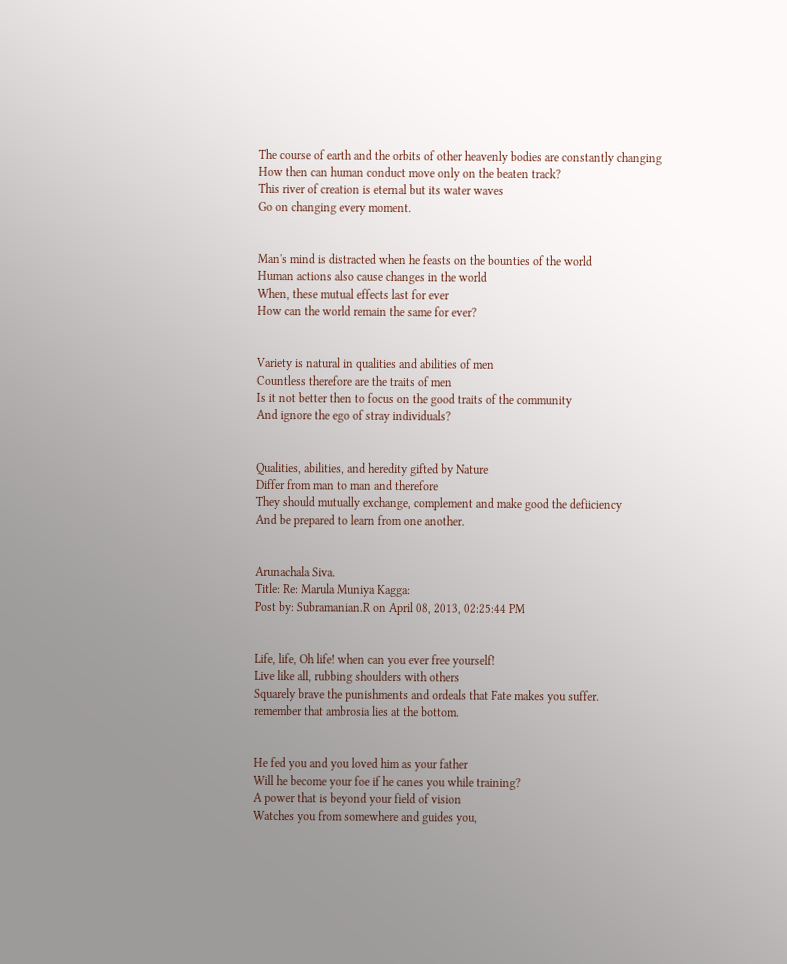The course of earth and the orbits of other heavenly bodies are constantly changing
How then can human conduct move only on the beaten track?
This river of creation is eternal but its water waves
Go on changing every moment.


Man's mind is distracted when he feasts on the bounties of the world
Human actions also cause changes in the world
When, these mutual effects last for ever
How can the world remain the same for ever?


Variety is natural in qualities and abilities of men
Countless therefore are the traits of men
Is it not better then to focus on the good traits of the community
And ignore the ego of stray individuals?


Qualities, abilities, and heredity gifted by Nature
Differ from man to man and therefore
They should mutually exchange, complement and make good the defiiciency
And be prepared to learn from one another.


Arunachala Siva.
Title: Re: Marula Muniya Kagga:
Post by: Subramanian.R on April 08, 2013, 02:25:44 PM


Life, life, Oh life! when can you ever free yourself!
Live like all, rubbing shoulders with others
Squarely brave the punishments and ordeals that Fate makes you suffer.
remember that ambrosia lies at the bottom.


He fed you and you loved him as your father
Will he become your foe if he canes you while training?
A power that is beyond your field of vision
Watches you from somewhere and guides you,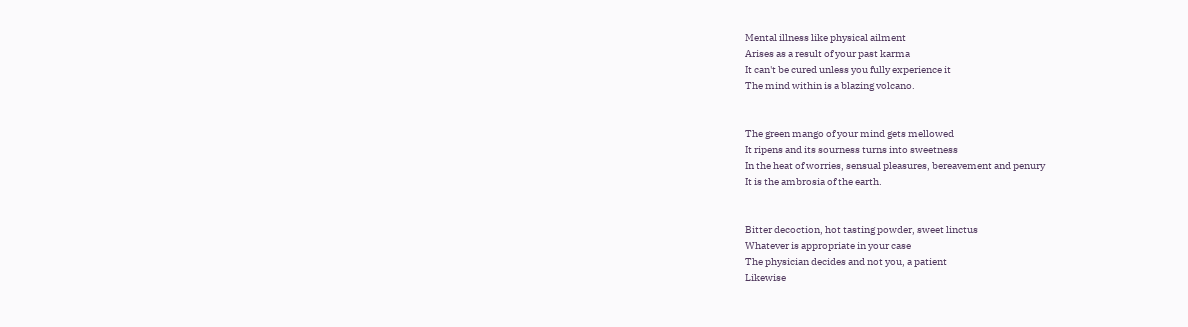Mental illness like physical ailment
Arises as a result of your past karma
It can't be cured unless you fully experience it
The mind within is a blazing volcano.


The green mango of your mind gets mellowed
It ripens and its sourness turns into sweetness
In the heat of worries, sensual pleasures, bereavement and penury
It is the ambrosia of the earth.


Bitter decoction, hot tasting powder, sweet linctus
Whatever is appropriate in your case
The physician decides and not you, a patient
Likewise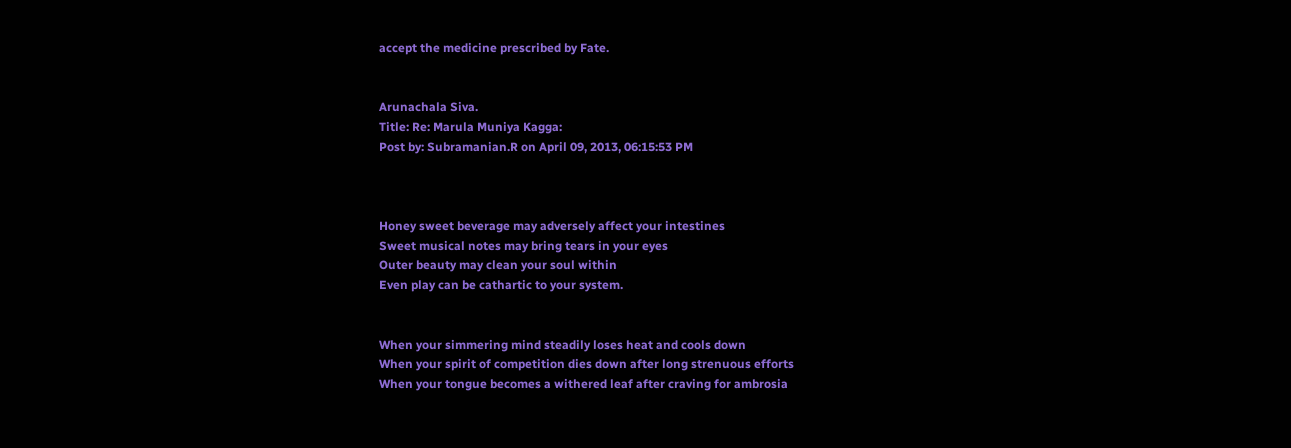accept the medicine prescribed by Fate.


Arunachala Siva.
Title: Re: Marula Muniya Kagga:
Post by: Subramanian.R on April 09, 2013, 06:15:53 PM



Honey sweet beverage may adversely affect your intestines
Sweet musical notes may bring tears in your eyes
Outer beauty may clean your soul within
Even play can be cathartic to your system.


When your simmering mind steadily loses heat and cools down
When your spirit of competition dies down after long strenuous efforts
When your tongue becomes a withered leaf after craving for ambrosia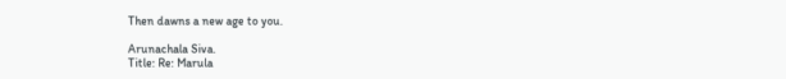Then dawns a new age to you.

Arunachala Siva.
Title: Re: Marula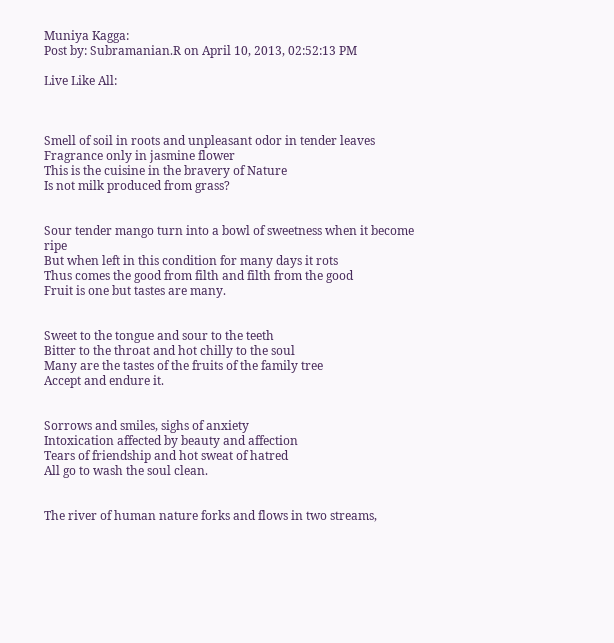Muniya Kagga:
Post by: Subramanian.R on April 10, 2013, 02:52:13 PM

Live Like All:



Smell of soil in roots and unpleasant odor in tender leaves
Fragrance only in jasmine flower
This is the cuisine in the bravery of Nature
Is not milk produced from grass?


Sour tender mango turn into a bowl of sweetness when it become ripe
But when left in this condition for many days it rots
Thus comes the good from filth and filth from the good
Fruit is one but tastes are many.


Sweet to the tongue and sour to the teeth
Bitter to the throat and hot chilly to the soul
Many are the tastes of the fruits of the family tree
Accept and endure it.


Sorrows and smiles, sighs of anxiety
Intoxication affected by beauty and affection
Tears of friendship and hot sweat of hatred
All go to wash the soul clean.


The river of human nature forks and flows in two streams,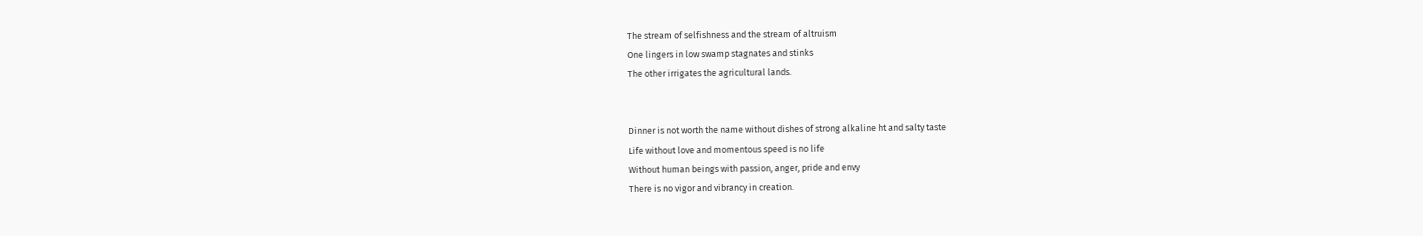The stream of selfishness and the stream of altruism
One lingers in low swamp stagnates and stinks
The other irrigates the agricultural lands.


Dinner is not worth the name without dishes of strong alkaline ht and salty taste
Life without love and momentous speed is no life
Without human beings with passion, anger, pride and envy
There is no vigor and vibrancy in creation.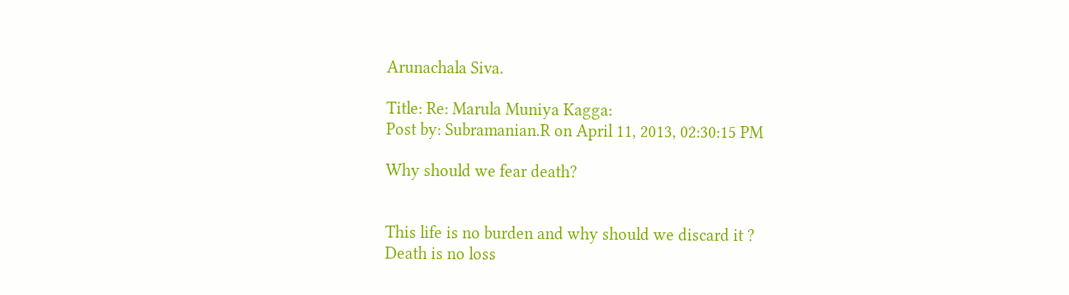Arunachala Siva.

Title: Re: Marula Muniya Kagga:
Post by: Subramanian.R on April 11, 2013, 02:30:15 PM

Why should we fear death?


This life is no burden and why should we discard it ?
Death is no loss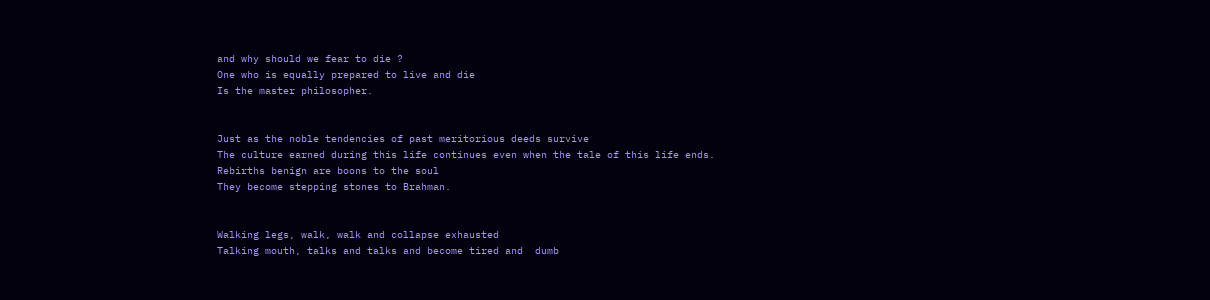and why should we fear to die ?
One who is equally prepared to live and die
Is the master philosopher.


Just as the noble tendencies of past meritorious deeds survive
The culture earned during this life continues even when the tale of this life ends.
Rebirths benign are boons to the soul
They become stepping stones to Brahman.


Walking legs, walk, walk and collapse exhausted
Talking mouth, talks and talks and become tired and  dumb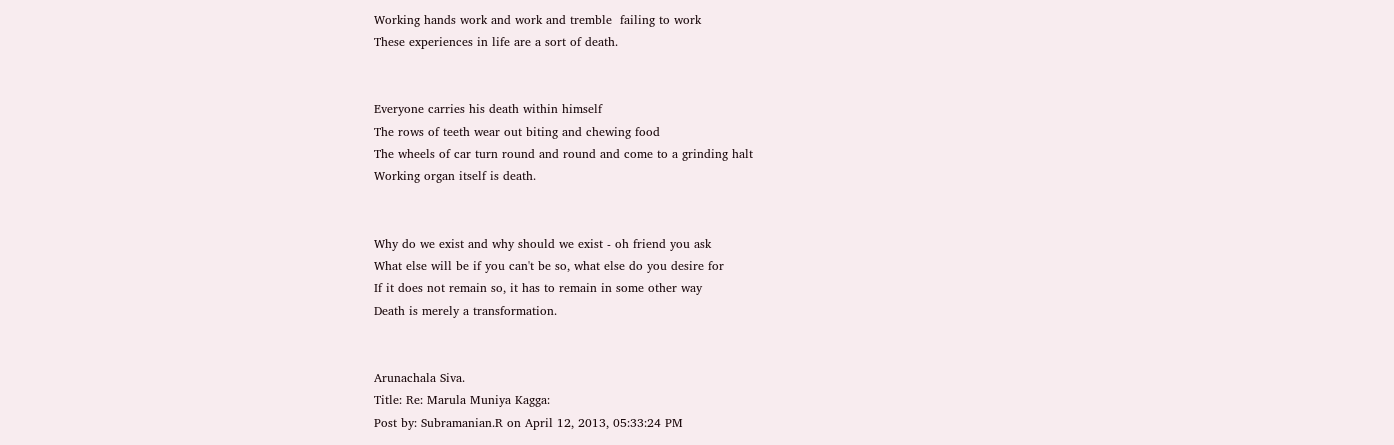Working hands work and work and tremble  failing to work
These experiences in life are a sort of death.


Everyone carries his death within himself
The rows of teeth wear out biting and chewing food
The wheels of car turn round and round and come to a grinding halt
Working organ itself is death.


Why do we exist and why should we exist - oh friend you ask
What else will be if you can't be so, what else do you desire for
If it does not remain so, it has to remain in some other way
Death is merely a transformation.


Arunachala Siva.
Title: Re: Marula Muniya Kagga:
Post by: Subramanian.R on April 12, 2013, 05:33:24 PM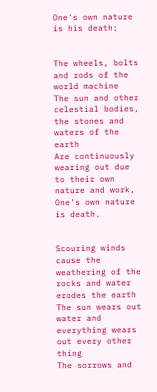One's own nature is his death:


The wheels, bolts and rods of the world machine
The sun and other celestial bodies, the stones and waters of the earth
Are continuously wearing out due to their own nature and work,
One's own nature is death.


Scouring winds cause the weathering of the rocks and water erodes the earth
The sun wears out water and everything wears out every other thing
The sorrows and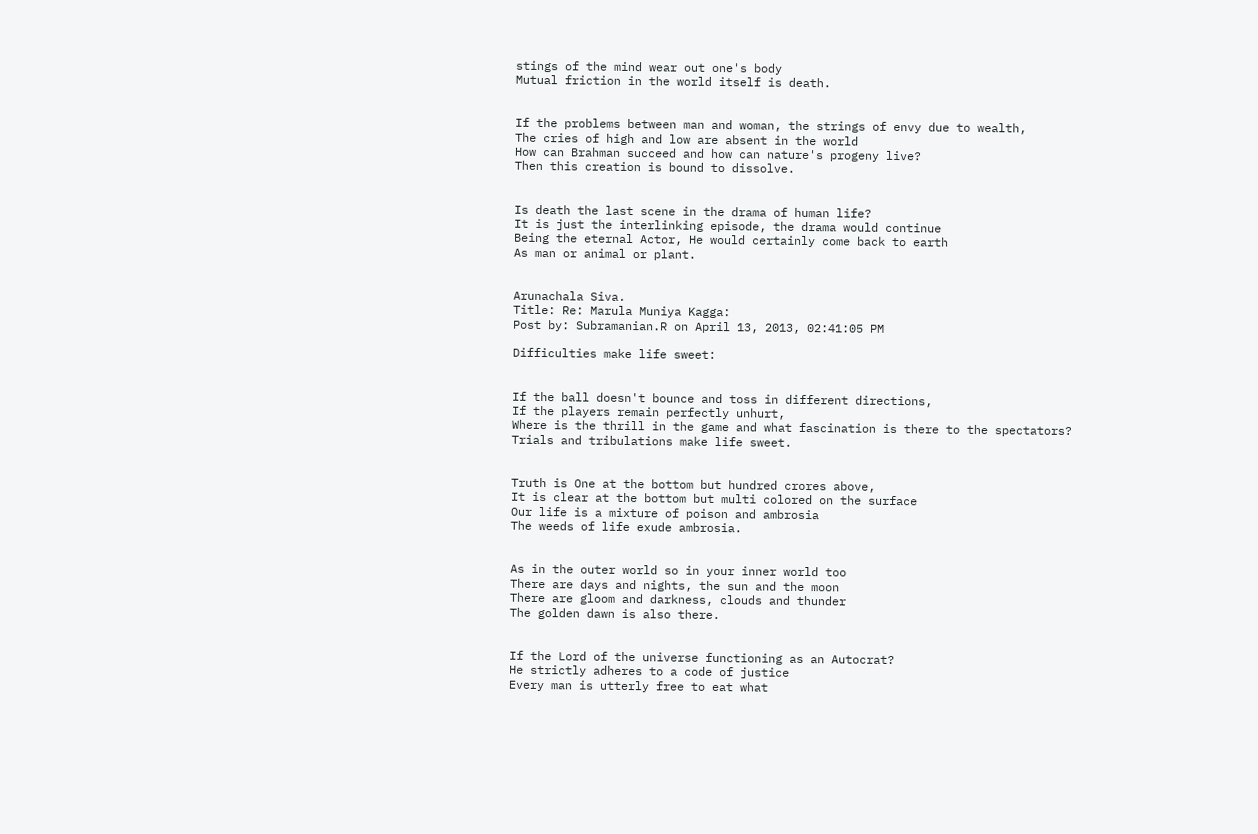stings of the mind wear out one's body
Mutual friction in the world itself is death.


If the problems between man and woman, the strings of envy due to wealth,
The cries of high and low are absent in the world
How can Brahman succeed and how can nature's progeny live?
Then this creation is bound to dissolve.


Is death the last scene in the drama of human life?
It is just the interlinking episode, the drama would continue
Being the eternal Actor, He would certainly come back to earth
As man or animal or plant.


Arunachala Siva.
Title: Re: Marula Muniya Kagga:
Post by: Subramanian.R on April 13, 2013, 02:41:05 PM

Difficulties make life sweet:


If the ball doesn't bounce and toss in different directions,
If the players remain perfectly unhurt,
Where is the thrill in the game and what fascination is there to the spectators?
Trials and tribulations make life sweet.


Truth is One at the bottom but hundred crores above,
It is clear at the bottom but multi colored on the surface
Our life is a mixture of poison and ambrosia
The weeds of life exude ambrosia.


As in the outer world so in your inner world too
There are days and nights, the sun and the moon
There are gloom and darkness, clouds and thunder
The golden dawn is also there.


If the Lord of the universe functioning as an Autocrat?
He strictly adheres to a code of justice
Every man is utterly free to eat what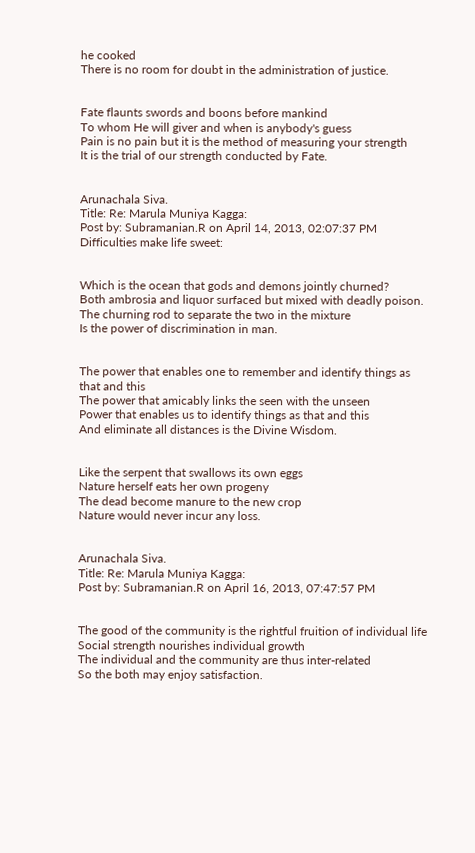he cooked
There is no room for doubt in the administration of justice.


Fate flaunts swords and boons before mankind
To whom He will giver and when is anybody's guess
Pain is no pain but it is the method of measuring your strength
It is the trial of our strength conducted by Fate.


Arunachala Siva.
Title: Re: Marula Muniya Kagga:
Post by: Subramanian.R on April 14, 2013, 02:07:37 PM
Difficulties make life sweet:


Which is the ocean that gods and demons jointly churned?
Both ambrosia and liquor surfaced but mixed with deadly poison.
The churning rod to separate the two in the mixture
Is the power of discrimination in man.


The power that enables one to remember and identify things as that and this
The power that amicably links the seen with the unseen
Power that enables us to identify things as that and this
And eliminate all distances is the Divine Wisdom.


Like the serpent that swallows its own eggs
Nature herself eats her own progeny
The dead become manure to the new crop
Nature would never incur any loss.


Arunachala Siva.
Title: Re: Marula Muniya Kagga:
Post by: Subramanian.R on April 16, 2013, 07:47:57 PM


The good of the community is the rightful fruition of individual life
Social strength nourishes individual growth
The individual and the community are thus inter-related
So the both may enjoy satisfaction.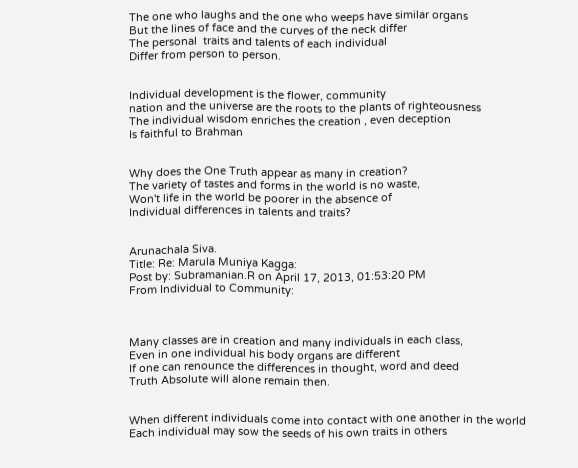The one who laughs and the one who weeps have similar organs
But the lines of face and the curves of the neck differ
The personal  traits and talents of each individual
Differ from person to person.


Individual development is the flower, community
nation and the universe are the roots to the plants of righteousness
The individual wisdom enriches the creation , even deception
Is faithful to Brahman


Why does the One Truth appear as many in creation?
The variety of tastes and forms in the world is no waste,
Won't life in the world be poorer in the absence of
Individual differences in talents and traits?


Arunachala Siva.
Title: Re: Marula Muniya Kagga:
Post by: Subramanian.R on April 17, 2013, 01:53:20 PM
From Individual to Community:



Many classes are in creation and many individuals in each class,
Even in one individual his body organs are different
If one can renounce the differences in thought, word and deed
Truth Absolute will alone remain then.


When different individuals come into contact with one another in the world
Each individual may sow the seeds of his own traits in others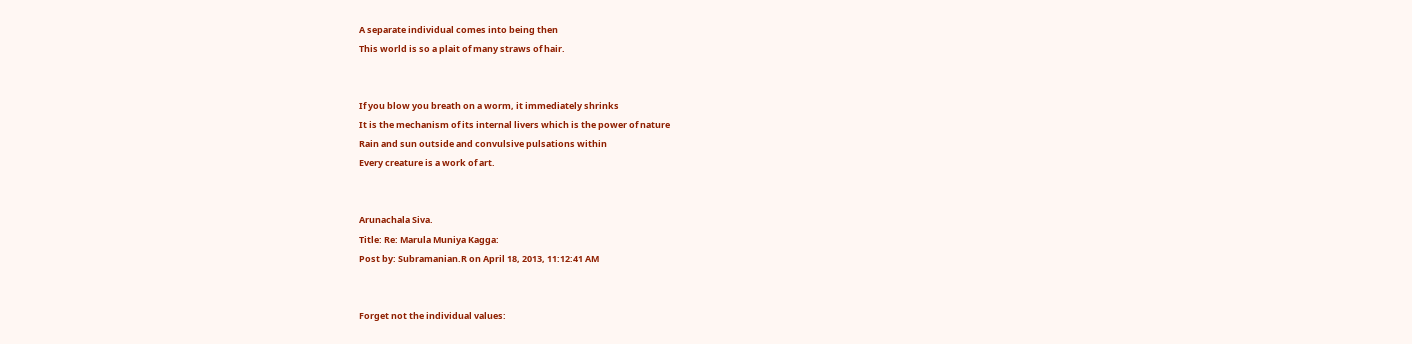A separate individual comes into being then
This world is so a plait of many straws of hair.


If you blow you breath on a worm, it immediately shrinks
It is the mechanism of its internal livers which is the power of nature
Rain and sun outside and convulsive pulsations within
Every creature is a work of art.


Arunachala Siva.
Title: Re: Marula Muniya Kagga:
Post by: Subramanian.R on April 18, 2013, 11:12:41 AM


Forget not the individual values: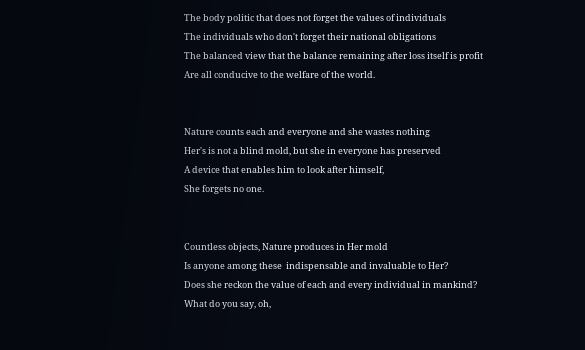The body politic that does not forget the values of individuals
The individuals who don't forget their national obligations
The balanced view that the balance remaining after loss itself is profit
Are all conducive to the welfare of the world.


Nature counts each and everyone and she wastes nothing
Her's is not a blind mold, but she in everyone has preserved
A device that enables him to look after himself,
She forgets no one.


Countless objects, Nature produces in Her mold
Is anyone among these  indispensable and invaluable to Her?
Does she reckon the value of each and every individual in mankind?
What do you say, oh,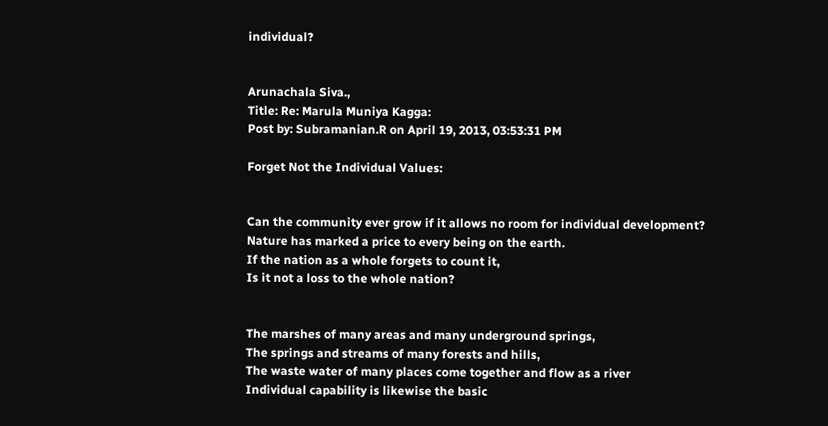individual?


Arunachala Siva.,
Title: Re: Marula Muniya Kagga:
Post by: Subramanian.R on April 19, 2013, 03:53:31 PM

Forget Not the Individual Values:


Can the community ever grow if it allows no room for individual development?
Nature has marked a price to every being on the earth.
If the nation as a whole forgets to count it,
Is it not a loss to the whole nation?


The marshes of many areas and many underground springs,
The springs and streams of many forests and hills,
The waste water of many places come together and flow as a river
Individual capability is likewise the basic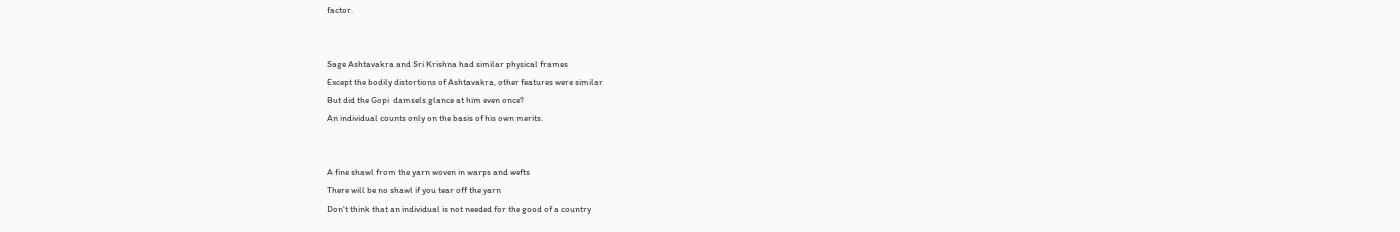factor.


Sage Ashtavakra and Sri Krishna had similar physical frames
Except the bodily distortions of Ashtavakra, other features were similar
But did the Gopi  damsels glance at him even once?
An individual counts only on the basis of his own merits.


A fine shawl from the yarn woven in warps and wefts
There will be no shawl if you tear off the yarn
Don't think that an individual is not needed for the good of a country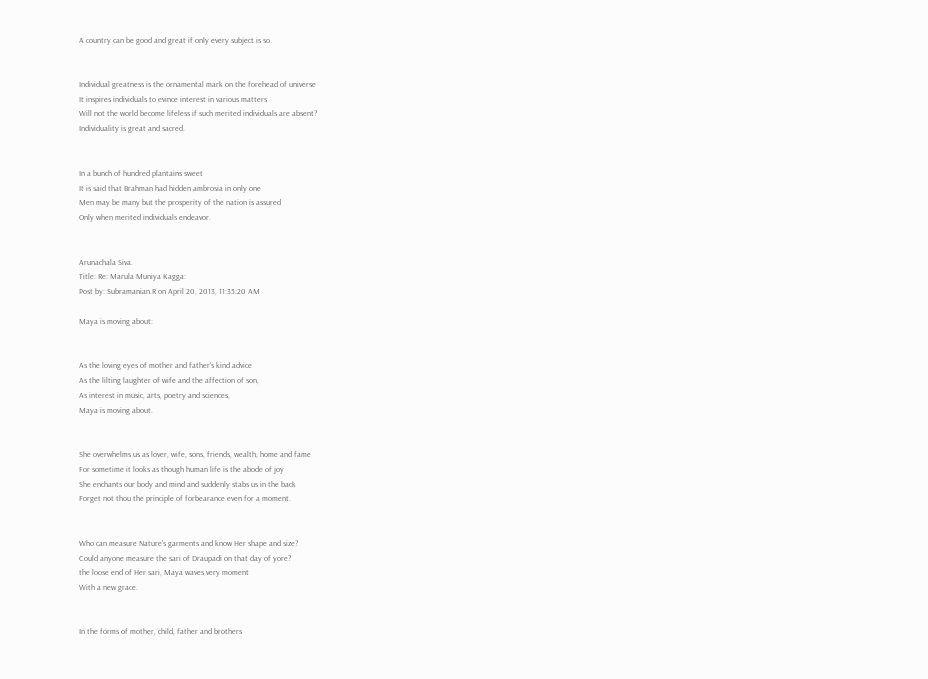A country can be good and great if only every subject is so.


Individual greatness is the ornamental mark on the forehead of universe
It inspires individuals to evince interest in various matters
Will not the world become lifeless if such merited individuals are absent?
Individuality is great and sacred.


In a bunch of hundred plantains sweet
It is said that Brahman had hidden ambrosia in only one
Men may be many but the prosperity of the nation is assured
Only when merited individuals endeavor.


Arunachala Siva.
Title: Re: Marula Muniya Kagga:
Post by: Subramanian.R on April 20, 2013, 11:35:20 AM

Maya is moving about:


As the loving eyes of mother and father's kind advice
As the lilting laughter of wife and the affection of son,
As interest in music, arts, poetry and sciences,
Maya is moving about.


She overwhelms us as lover, wife, sons, friends, wealth, home and fame
For sometime it looks as though human life is the abode of joy
She enchants our body and mind and suddenly stabs us in the back
Forget not thou the principle of forbearance even for a moment.


Who can measure Nature's garments and know Her shape and size?
Could anyone measure the sari of Draupadi on that day of yore?
the loose end of Her sari, Maya waves very moment
With a new grace.


In the forms of mother, child, father and brothers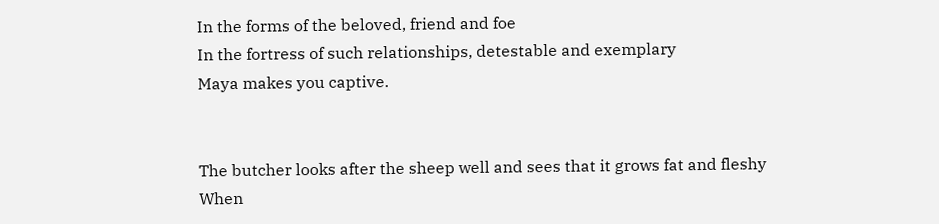In the forms of the beloved, friend and foe
In the fortress of such relationships, detestable and exemplary
Maya makes you captive.


The butcher looks after the sheep well and sees that it grows fat and fleshy
When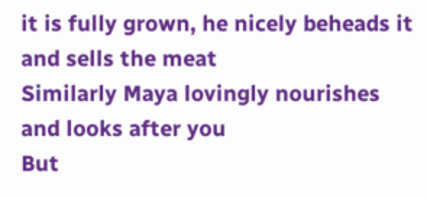it is fully grown, he nicely beheads it and sells the meat
Similarly Maya lovingly nourishes and looks after you
But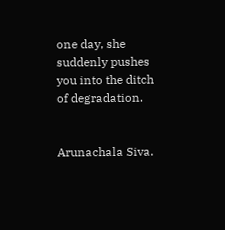one day, she suddenly pushes you into the ditch of degradation.


Arunachala Siva.